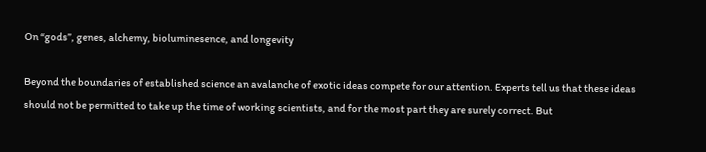On “gods”, genes, alchemy, bioluminesence, and longevity

Beyond the boundaries of established science an avalanche of exotic ideas compete for our attention. Experts tell us that these ideas should not be permitted to take up the time of working scientists, and for the most part they are surely correct. But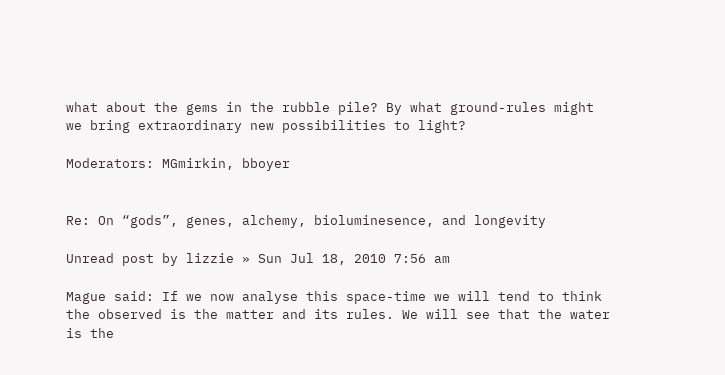what about the gems in the rubble pile? By what ground-rules might we bring extraordinary new possibilities to light?

Moderators: MGmirkin, bboyer


Re: On “gods”, genes, alchemy, bioluminesence, and longevity

Unread post by lizzie » Sun Jul 18, 2010 7:56 am

Mague said: If we now analyse this space-time we will tend to think the observed is the matter and its rules. We will see that the water is the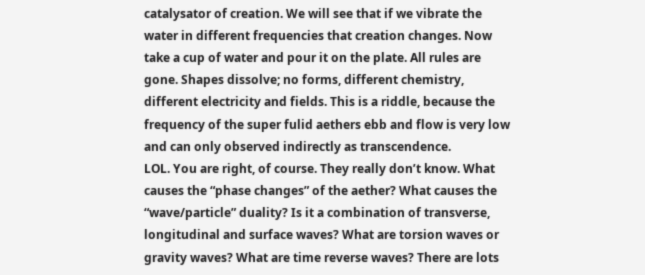catalysator of creation. We will see that if we vibrate the water in different frequencies that creation changes. Now take a cup of water and pour it on the plate. All rules are gone. Shapes dissolve; no forms, different chemistry, different electricity and fields. This is a riddle, because the frequency of the super fulid aethers ebb and flow is very low and can only observed indirectly as transcendence.
LOL. You are right, of course. They really don’t know. What causes the “phase changes” of the aether? What causes the “wave/particle” duality? Is it a combination of transverse, longitudinal and surface waves? What are torsion waves or gravity waves? What are time reverse waves? There are lots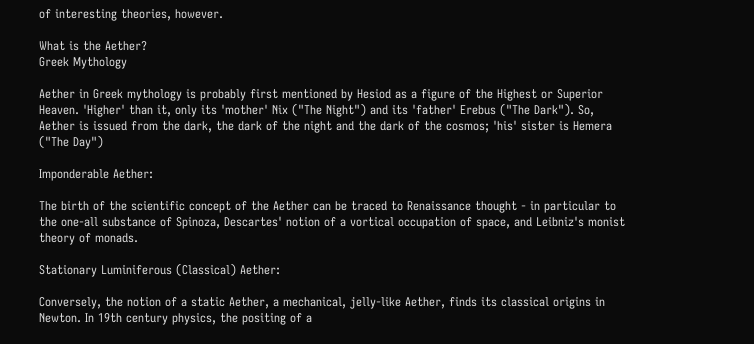of interesting theories, however.

What is the Aether?
Greek Mythology

Aether in Greek mythology is probably first mentioned by Hesiod as a figure of the Highest or Superior Heaven. 'Higher' than it, only its 'mother' Nix ("The Night") and its 'father' Erebus ("The Dark"). So, Aether is issued from the dark, the dark of the night and the dark of the cosmos; 'his' sister is Hemera ("The Day")

Imponderable Aether:

The birth of the scientific concept of the Aether can be traced to Renaissance thought - in particular to the one-all substance of Spinoza, Descartes' notion of a vortical occupation of space, and Leibniz's monist theory of monads.

Stationary Luminiferous (Classical) Aether:

Conversely, the notion of a static Aether, a mechanical, jelly-like Aether, finds its classical origins in Newton. In 19th century physics, the positing of a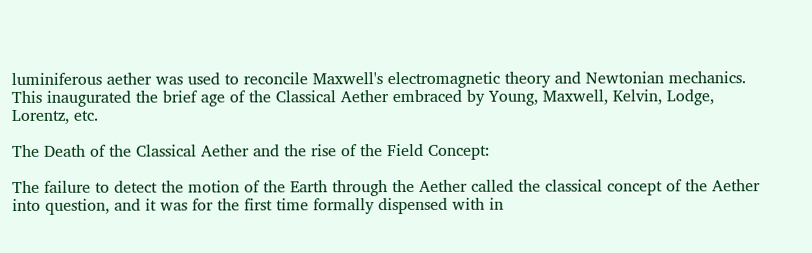luminiferous aether was used to reconcile Maxwell's electromagnetic theory and Newtonian mechanics. This inaugurated the brief age of the Classical Aether embraced by Young, Maxwell, Kelvin, Lodge, Lorentz, etc.

The Death of the Classical Aether and the rise of the Field Concept:

The failure to detect the motion of the Earth through the Aether called the classical concept of the Aether into question, and it was for the first time formally dispensed with in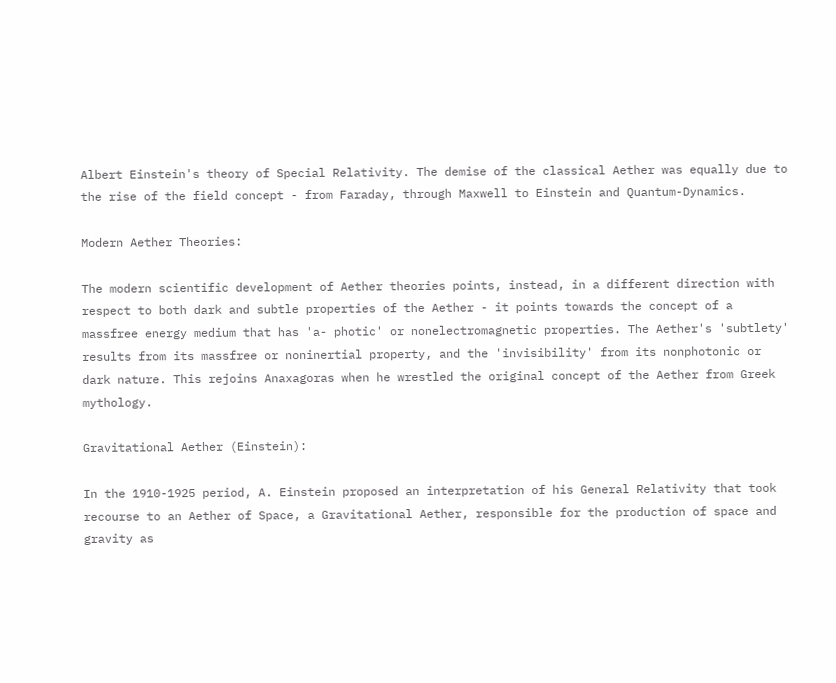Albert Einstein's theory of Special Relativity. The demise of the classical Aether was equally due to the rise of the field concept - from Faraday, through Maxwell to Einstein and Quantum-Dynamics.

Modern Aether Theories:

The modern scientific development of Aether theories points, instead, in a different direction with respect to both dark and subtle properties of the Aether - it points towards the concept of a massfree energy medium that has 'a- photic' or nonelectromagnetic properties. The Aether's 'subtlety' results from its massfree or noninertial property, and the 'invisibility' from its nonphotonic or dark nature. This rejoins Anaxagoras when he wrestled the original concept of the Aether from Greek mythology.

Gravitational Aether (Einstein):

In the 1910-1925 period, A. Einstein proposed an interpretation of his General Relativity that took recourse to an Aether of Space, a Gravitational Aether, responsible for the production of space and gravity as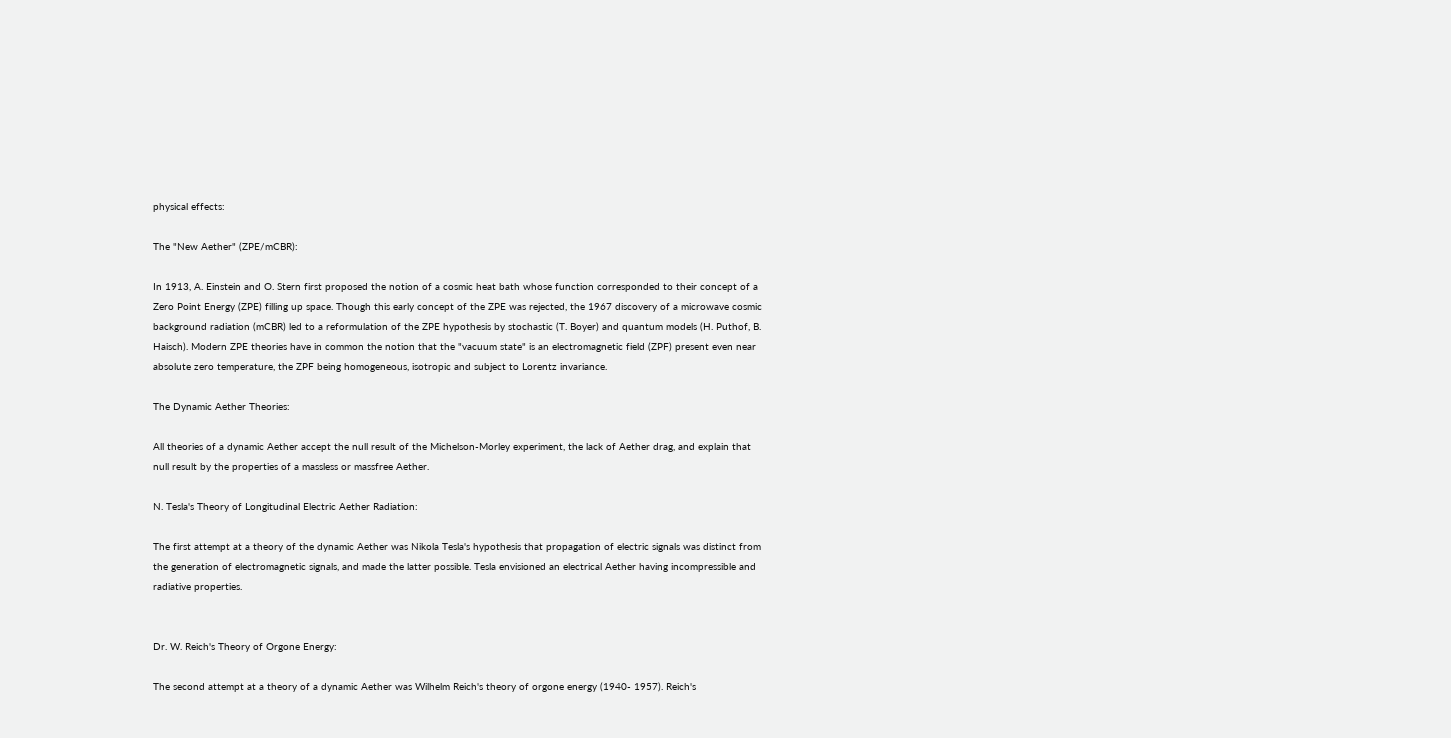physical effects:

The "New Aether" (ZPE/mCBR):

In 1913, A. Einstein and O. Stern first proposed the notion of a cosmic heat bath whose function corresponded to their concept of a Zero Point Energy (ZPE) filling up space. Though this early concept of the ZPE was rejected, the 1967 discovery of a microwave cosmic background radiation (mCBR) led to a reformulation of the ZPE hypothesis by stochastic (T. Boyer) and quantum models (H. Puthof, B. Haisch). Modern ZPE theories have in common the notion that the "vacuum state" is an electromagnetic field (ZPF) present even near absolute zero temperature, the ZPF being homogeneous, isotropic and subject to Lorentz invariance.

The Dynamic Aether Theories:

All theories of a dynamic Aether accept the null result of the Michelson-Morley experiment, the lack of Aether drag, and explain that null result by the properties of a massless or massfree Aether.

N. Tesla's Theory of Longitudinal Electric Aether Radiation:

The first attempt at a theory of the dynamic Aether was Nikola Tesla's hypothesis that propagation of electric signals was distinct from the generation of electromagnetic signals, and made the latter possible. Tesla envisioned an electrical Aether having incompressible and radiative properties.


Dr. W. Reich's Theory of Orgone Energy:

The second attempt at a theory of a dynamic Aether was Wilhelm Reich's theory of orgone energy (1940- 1957). Reich's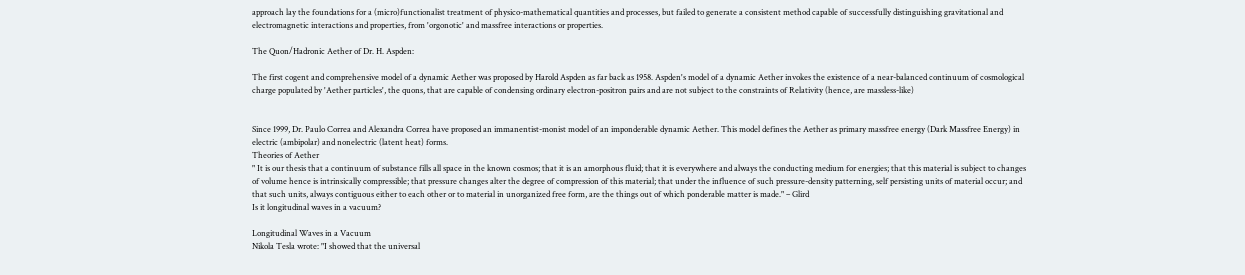approach lay the foundations for a (micro)functionalist treatment of physico-mathematical quantities and processes, but failed to generate a consistent method capable of successfully distinguishing gravitational and electromagnetic interactions and properties, from 'orgonotic' and massfree interactions or properties.

The Quon/Hadronic Aether of Dr. H. Aspden:

The first cogent and comprehensive model of a dynamic Aether was proposed by Harold Aspden as far back as 1958. Aspden's model of a dynamic Aether invokes the existence of a near-balanced continuum of cosmological charge populated by 'Aether particles', the quons, that are capable of condensing ordinary electron-positron pairs and are not subject to the constraints of Relativity (hence, are massless-like)


Since 1999, Dr. Paulo Correa and Alexandra Correa have proposed an immanentist-monist model of an imponderable dynamic Aether. This model defines the Aether as primary massfree energy (Dark Massfree Energy) in electric (ambipolar) and nonelectric (latent heat) forms.
Theories of Aether
" It is our thesis that a continuum of substance fills all space in the known cosmos; that it is an amorphous fluid; that it is everywhere and always the conducting medium for energies; that this material is subject to changes of volume hence is intrinsically compressible; that pressure changes alter the degree of compression of this material; that under the influence of such pressure-density patterning, self persisting units of material occur; and that such units, always contiguous either to each other or to material in unorganized free form, are the things out of which ponderable matter is made." – Glird
Is it longitudinal waves in a vacuum?

Longitudinal Waves in a Vacuum
Nikola Tesla wrote: "I showed that the universal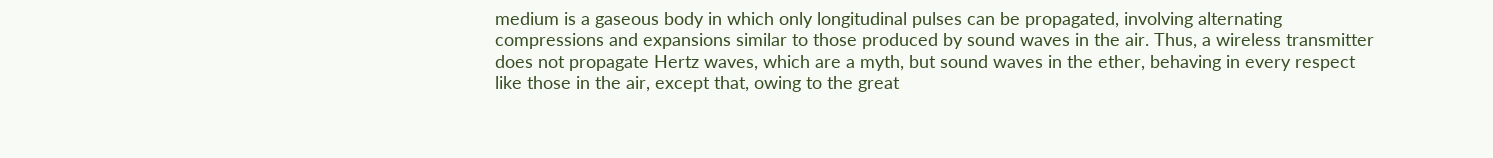medium is a gaseous body in which only longitudinal pulses can be propagated, involving alternating compressions and expansions similar to those produced by sound waves in the air. Thus, a wireless transmitter does not propagate Hertz waves, which are a myth, but sound waves in the ether, behaving in every respect like those in the air, except that, owing to the great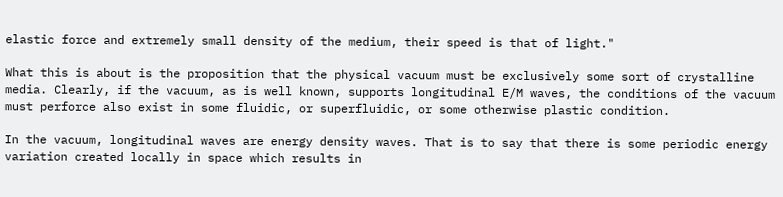elastic force and extremely small density of the medium, their speed is that of light."

What this is about is the proposition that the physical vacuum must be exclusively some sort of crystalline media. Clearly, if the vacuum, as is well known, supports longitudinal E/M waves, the conditions of the vacuum must perforce also exist in some fluidic, or superfluidic, or some otherwise plastic condition.

In the vacuum, longitudinal waves are energy density waves. That is to say that there is some periodic energy variation created locally in space which results in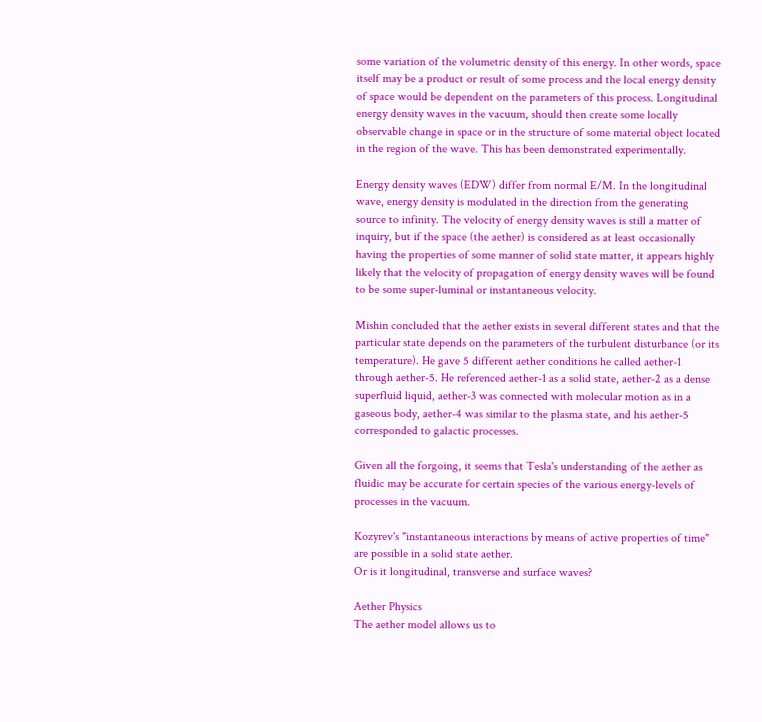some variation of the volumetric density of this energy. In other words, space itself may be a product or result of some process and the local energy density of space would be dependent on the parameters of this process. Longitudinal energy density waves in the vacuum, should then create some locally observable change in space or in the structure of some material object located in the region of the wave. This has been demonstrated experimentally.

Energy density waves (EDW) differ from normal E/M. In the longitudinal wave, energy density is modulated in the direction from the generating source to infinity. The velocity of energy density waves is still a matter of inquiry, but if the space (the aether) is considered as at least occasionally having the properties of some manner of solid state matter, it appears highly likely that the velocity of propagation of energy density waves will be found to be some super-luminal or instantaneous velocity.

Mishin concluded that the aether exists in several different states and that the particular state depends on the parameters of the turbulent disturbance (or its temperature). He gave 5 different aether conditions he called aether-1 through aether-5. He referenced aether-1 as a solid state, aether-2 as a dense superfluid liquid, aether-3 was connected with molecular motion as in a gaseous body, aether-4 was similar to the plasma state, and his aether-5 corresponded to galactic processes.

Given all the forgoing, it seems that Tesla's understanding of the aether as fluidic may be accurate for certain species of the various energy-levels of processes in the vacuum.

Kozyrev's "instantaneous interactions by means of active properties of time" are possible in a solid state aether.
Or is it longitudinal, transverse and surface waves?

Aether Physics
The aether model allows us to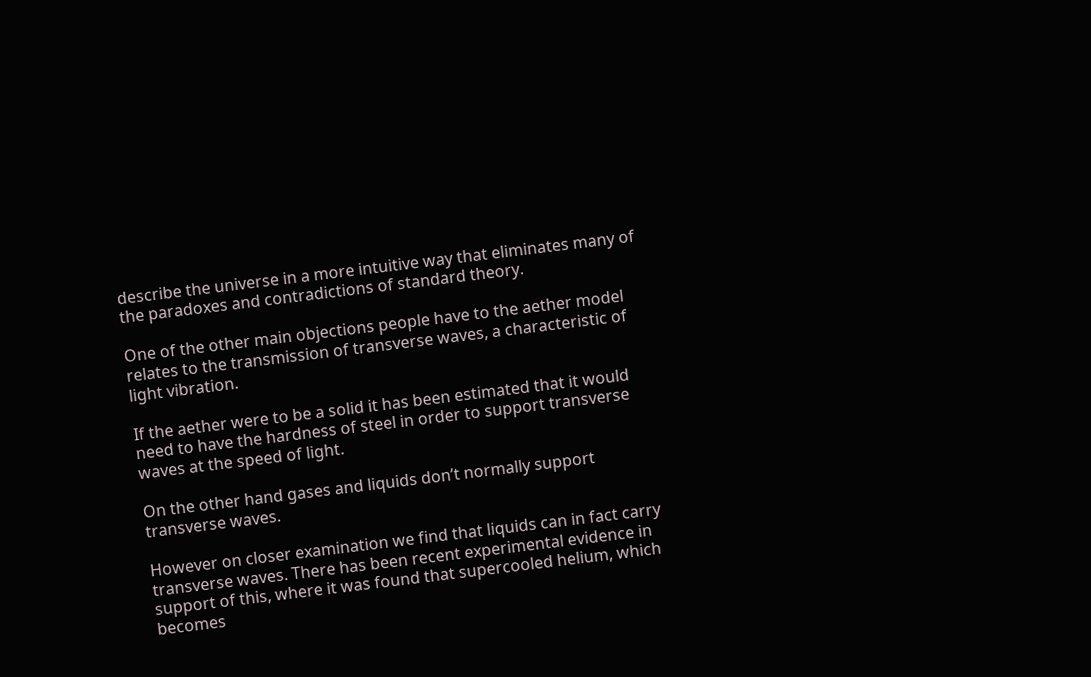describe the universe in a more intuitive way that eliminates many of the paradoxes and contradictions of standard theory.

One of the other main objections people have to the aether model relates to the transmission of transverse waves, a characteristic of light vibration.

If the aether were to be a solid it has been estimated that it would need to have the hardness of steel in order to support transverse waves at the speed of light.

On the other hand gases and liquids don’t normally support transverse waves.

However on closer examination we find that liquids can in fact carry transverse waves. There has been recent experimental evidence in support of this, where it was found that supercooled helium, which becomes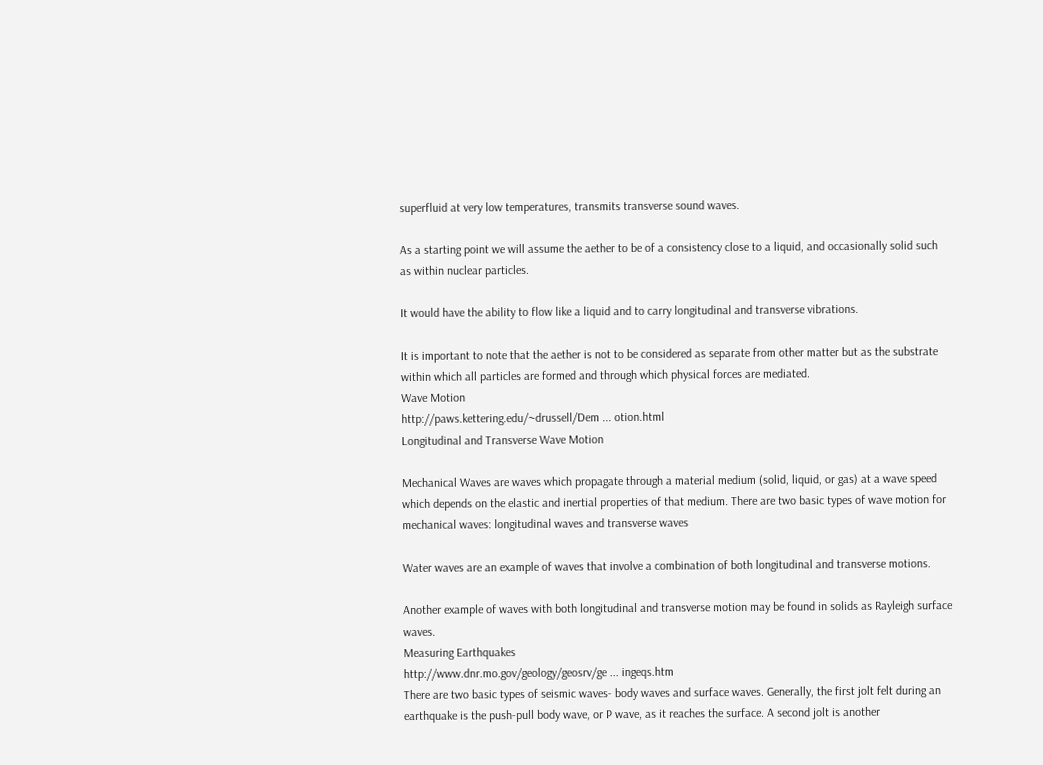superfluid at very low temperatures, transmits transverse sound waves.

As a starting point we will assume the aether to be of a consistency close to a liquid, and occasionally solid such as within nuclear particles.

It would have the ability to flow like a liquid and to carry longitudinal and transverse vibrations.

It is important to note that the aether is not to be considered as separate from other matter but as the substrate within which all particles are formed and through which physical forces are mediated.
Wave Motion
http://paws.kettering.edu/~drussell/Dem ... otion.html
Longitudinal and Transverse Wave Motion

Mechanical Waves are waves which propagate through a material medium (solid, liquid, or gas) at a wave speed which depends on the elastic and inertial properties of that medium. There are two basic types of wave motion for mechanical waves: longitudinal waves and transverse waves

Water waves are an example of waves that involve a combination of both longitudinal and transverse motions.

Another example of waves with both longitudinal and transverse motion may be found in solids as Rayleigh surface waves.
Measuring Earthquakes
http://www.dnr.mo.gov/geology/geosrv/ge ... ingeqs.htm
There are two basic types of seismic waves- body waves and surface waves. Generally, the first jolt felt during an earthquake is the push-pull body wave, or P wave, as it reaches the surface. A second jolt is another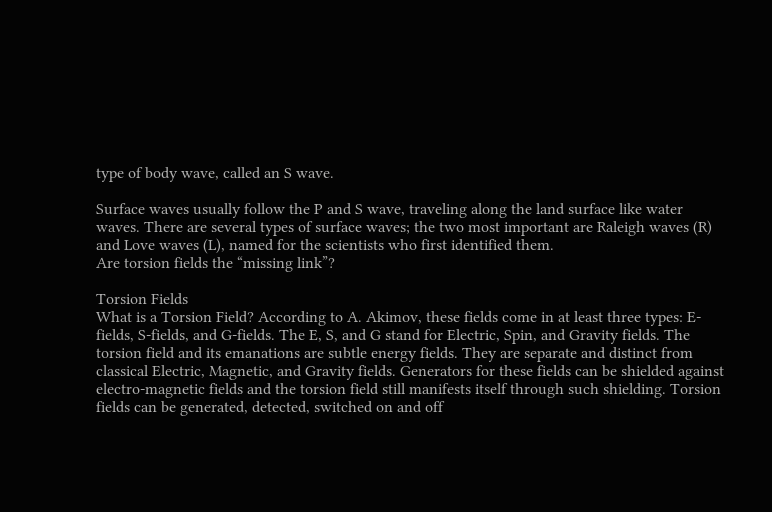type of body wave, called an S wave.

Surface waves usually follow the P and S wave, traveling along the land surface like water waves. There are several types of surface waves; the two most important are Raleigh waves (R) and Love waves (L), named for the scientists who first identified them.
Are torsion fields the “missing link”?

Torsion Fields
What is a Torsion Field? According to A. Akimov, these fields come in at least three types: E-fields, S-fields, and G-fields. The E, S, and G stand for Electric, Spin, and Gravity fields. The torsion field and its emanations are subtle energy fields. They are separate and distinct from classical Electric, Magnetic, and Gravity fields. Generators for these fields can be shielded against electro-magnetic fields and the torsion field still manifests itself through such shielding. Torsion fields can be generated, detected, switched on and off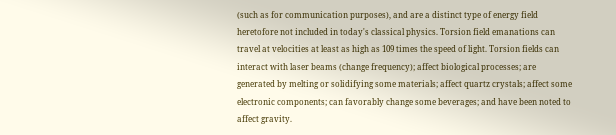(such as for communication purposes), and are a distinct type of energy field heretofore not included in today's classical physics. Torsion field emanations can travel at velocities at least as high as 109 times the speed of light. Torsion fields can interact with laser beams (change frequency); affect biological processes; are generated by melting or solidifying some materials; affect quartz crystals; affect some electronic components; can favorably change some beverages; and have been noted to affect gravity.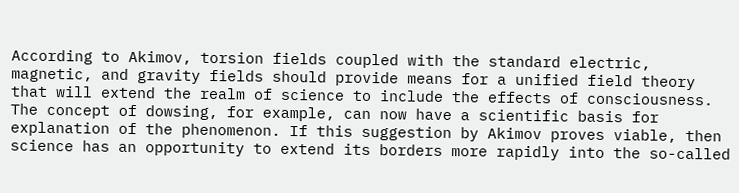According to Akimov, torsion fields coupled with the standard electric, magnetic, and gravity fields should provide means for a unified field theory that will extend the realm of science to include the effects of consciousness. The concept of dowsing, for example, can now have a scientific basis for explanation of the phenomenon. If this suggestion by Akimov proves viable, then science has an opportunity to extend its borders more rapidly into the so-called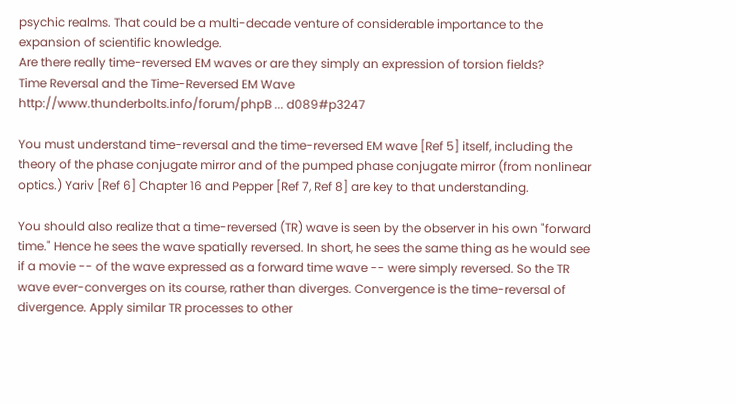psychic realms. That could be a multi-decade venture of considerable importance to the expansion of scientific knowledge.
Are there really time-reversed EM waves or are they simply an expression of torsion fields?
Time Reversal and the Time-Reversed EM Wave
http://www.thunderbolts.info/forum/phpB ... d089#p3247

You must understand time-reversal and the time-reversed EM wave [Ref 5] itself, including the theory of the phase conjugate mirror and of the pumped phase conjugate mirror (from nonlinear optics.) Yariv [Ref 6] Chapter 16 and Pepper [Ref 7, Ref 8] are key to that understanding.

You should also realize that a time-reversed (TR) wave is seen by the observer in his own "forward time." Hence he sees the wave spatially reversed. In short, he sees the same thing as he would see if a movie -- of the wave expressed as a forward time wave -- were simply reversed. So the TR wave ever-converges on its course, rather than diverges. Convergence is the time-reversal of divergence. Apply similar TR processes to other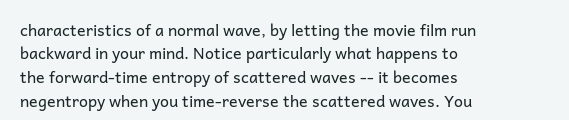characteristics of a normal wave, by letting the movie film run backward in your mind. Notice particularly what happens to the forward-time entropy of scattered waves -- it becomes negentropy when you time-reverse the scattered waves. You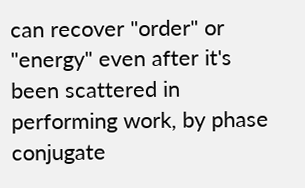can recover "order" or "energy" even after it's been scattered in performing work, by phase conjugate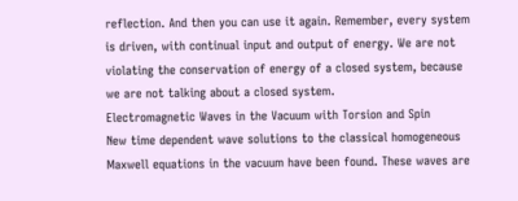reflection. And then you can use it again. Remember, every system is driven, with continual input and output of energy. We are not violating the conservation of energy of a closed system, because we are not talking about a closed system.
Electromagnetic Waves in the Vacuum with Torsion and Spin
New time dependent wave solutions to the classical homogeneous Maxwell equations in the vacuum have been found. These waves are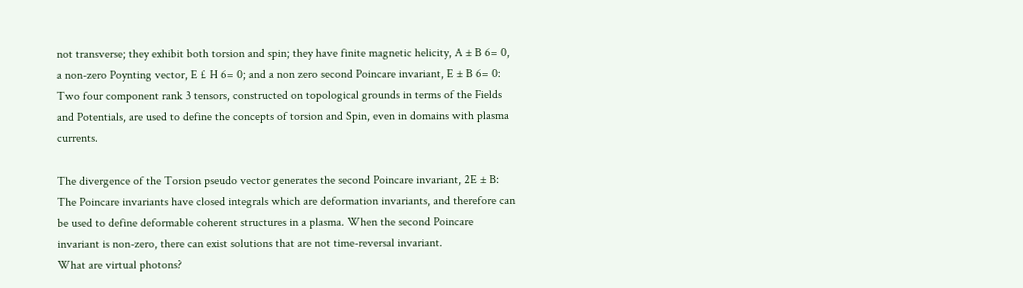not transverse; they exhibit both torsion and spin; they have finite magnetic helicity, A ± B 6= 0, a non-zero Poynting vector, E £ H 6= 0; and a non zero second Poincare invariant, E ± B 6= 0: Two four component rank 3 tensors, constructed on topological grounds in terms of the Fields and Potentials, are used to define the concepts of torsion and Spin, even in domains with plasma currents.

The divergence of the Torsion pseudo vector generates the second Poincare invariant, 2E ± B: The Poincare invariants have closed integrals which are deformation invariants, and therefore can be used to define deformable coherent structures in a plasma. When the second Poincare invariant is non-zero, there can exist solutions that are not time-reversal invariant.
What are virtual photons?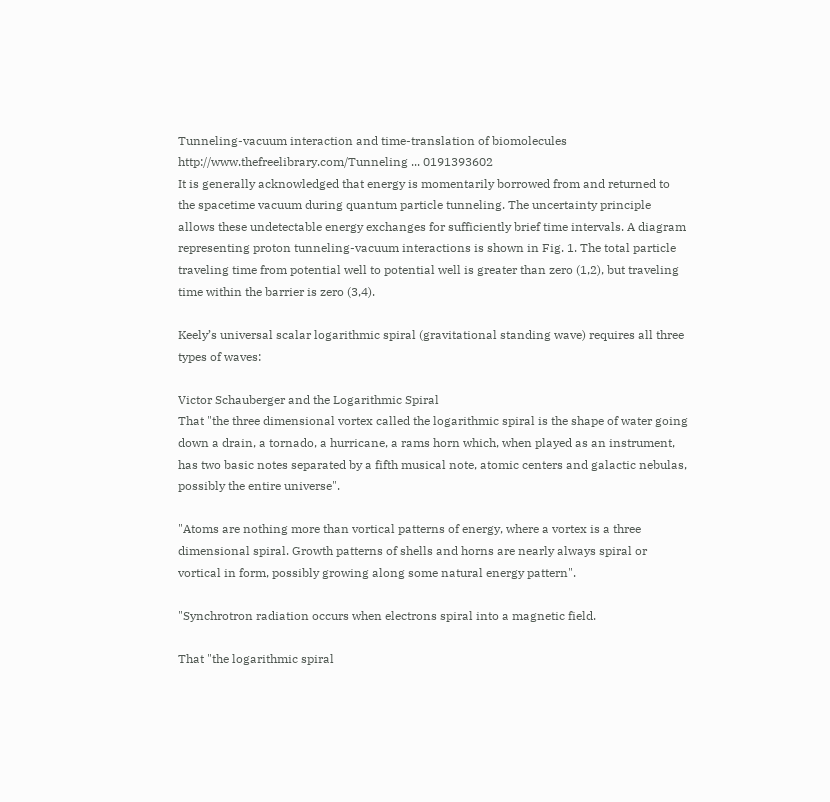Tunneling-vacuum interaction and time-translation of biomolecules
http://www.thefreelibrary.com/Tunneling ... 0191393602
It is generally acknowledged that energy is momentarily borrowed from and returned to the spacetime vacuum during quantum particle tunneling. The uncertainty principle allows these undetectable energy exchanges for sufficiently brief time intervals. A diagram representing proton tunneling-vacuum interactions is shown in Fig. 1. The total particle traveling time from potential well to potential well is greater than zero (1,2), but traveling time within the barrier is zero (3,4).

Keely’s universal scalar logarithmic spiral (gravitational standing wave) requires all three types of waves:

Victor Schauberger and the Logarithmic Spiral
That "the three dimensional vortex called the logarithmic spiral is the shape of water going down a drain, a tornado, a hurricane, a rams horn which, when played as an instrument, has two basic notes separated by a fifth musical note, atomic centers and galactic nebulas, possibly the entire universe".

"Atoms are nothing more than vortical patterns of energy, where a vortex is a three dimensional spiral. Growth patterns of shells and horns are nearly always spiral or vortical in form, possibly growing along some natural energy pattern".

"Synchrotron radiation occurs when electrons spiral into a magnetic field.

That "the logarithmic spiral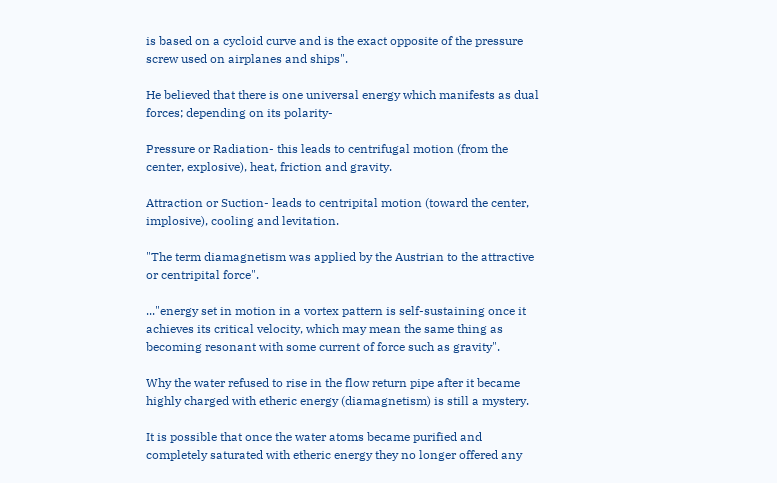is based on a cycloid curve and is the exact opposite of the pressure screw used on airplanes and ships".

He believed that there is one universal energy which manifests as dual forces; depending on its polarity-

Pressure or Radiation- this leads to centrifugal motion (from the center, explosive), heat, friction and gravity.

Attraction or Suction- leads to centripital motion (toward the center, implosive), cooling and levitation.

"The term diamagnetism was applied by the Austrian to the attractive or centripital force".

..."energy set in motion in a vortex pattern is self-sustaining once it achieves its critical velocity, which may mean the same thing as becoming resonant with some current of force such as gravity".

Why the water refused to rise in the flow return pipe after it became highly charged with etheric energy (diamagnetism) is still a mystery.

It is possible that once the water atoms became purified and completely saturated with etheric energy they no longer offered any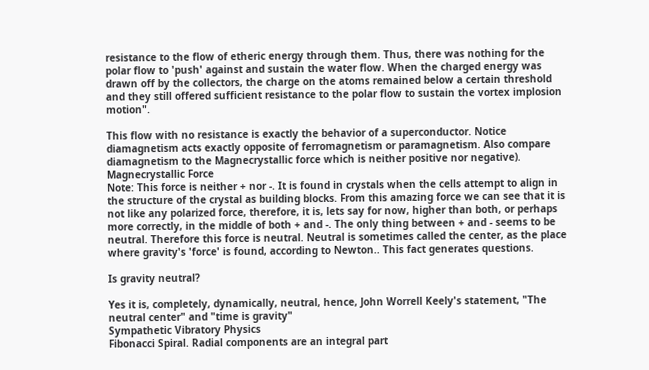resistance to the flow of etheric energy through them. Thus, there was nothing for the polar flow to 'push' against and sustain the water flow. When the charged energy was drawn off by the collectors, the charge on the atoms remained below a certain threshold and they still offered sufficient resistance to the polar flow to sustain the vortex implosion motion".

This flow with no resistance is exactly the behavior of a superconductor. Notice diamagnetism acts exactly opposite of ferromagnetism or paramagnetism. Also compare diamagnetism to the Magnecrystallic force which is neither positive nor negative).
Magnecrystallic Force
Note: This force is neither + nor -. It is found in crystals when the cells attempt to align in the structure of the crystal as building blocks. From this amazing force we can see that it is not like any polarized force, therefore, it is, lets say for now, higher than both, or perhaps more correctly, in the middle of both + and -. The only thing between + and - seems to be neutral. Therefore this force is neutral. Neutral is sometimes called the center, as the place where gravity's 'force' is found, according to Newton.. This fact generates questions.

Is gravity neutral?

Yes it is, completely, dynamically, neutral, hence, John Worrell Keely's statement, "The neutral center" and "time is gravity"
Sympathetic Vibratory Physics
Fibonacci Spiral. Radial components are an integral part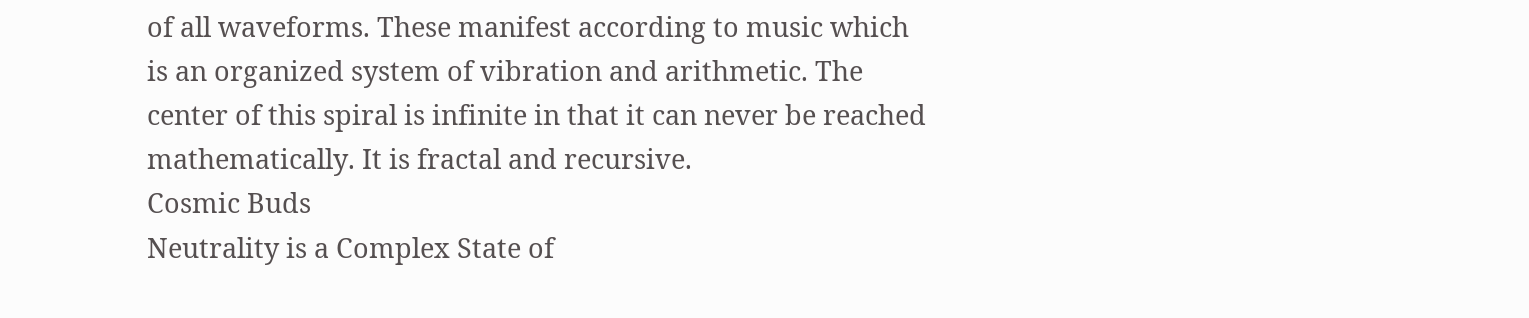of all waveforms. These manifest according to music which is an organized system of vibration and arithmetic. The center of this spiral is infinite in that it can never be reached mathematically. It is fractal and recursive.
Cosmic Buds
Neutrality is a Complex State of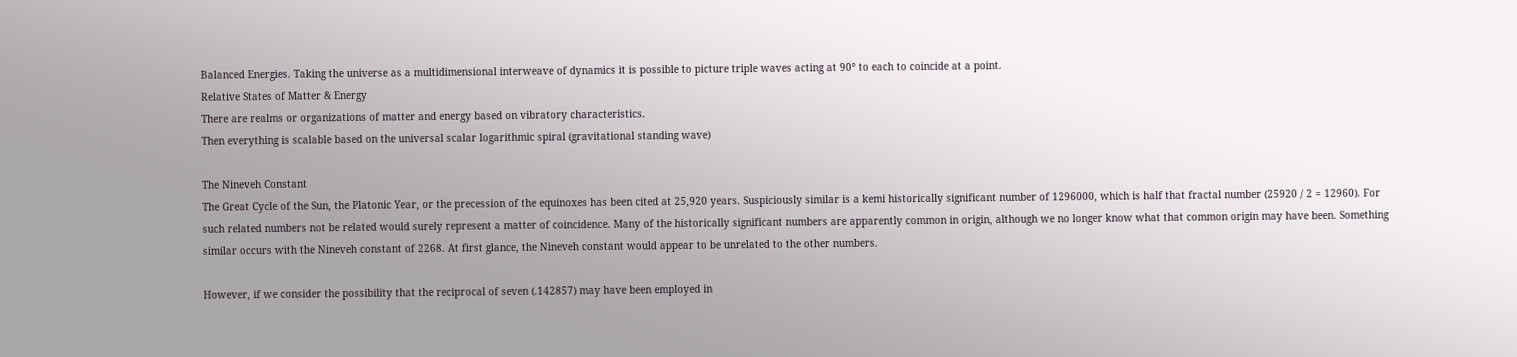Balanced Energies. Taking the universe as a multidimensional interweave of dynamics it is possible to picture triple waves acting at 90° to each to coincide at a point.
Relative States of Matter & Energy
There are realms or organizations of matter and energy based on vibratory characteristics.
Then everything is scalable based on the universal scalar logarithmic spiral (gravitational standing wave)

The Nineveh Constant
The Great Cycle of the Sun, the Platonic Year, or the precession of the equinoxes has been cited at 25,920 years. Suspiciously similar is a kemi historically significant number of 1296000, which is half that fractal number (25920 / 2 = 12960). For such related numbers not be related would surely represent a matter of coincidence. Many of the historically significant numbers are apparently common in origin, although we no longer know what that common origin may have been. Something similar occurs with the Nineveh constant of 2268. At first glance, the Nineveh constant would appear to be unrelated to the other numbers.

However, if we consider the possibility that the reciprocal of seven (.142857) may have been employed in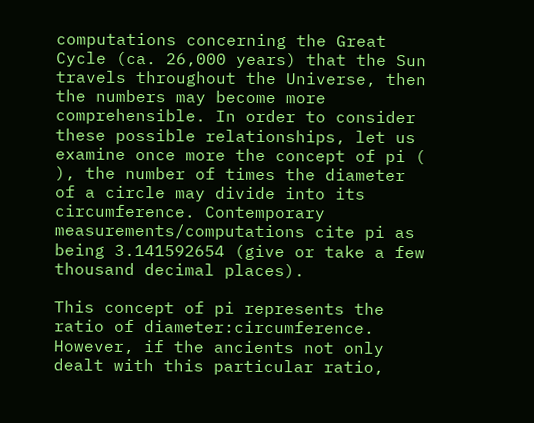computations concerning the Great Cycle (ca. 26,000 years) that the Sun travels throughout the Universe, then the numbers may become more comprehensible. In order to consider these possible relationships, let us examine once more the concept of pi ( ), the number of times the diameter of a circle may divide into its circumference. Contemporary measurements/computations cite pi as being 3.141592654 (give or take a few thousand decimal places).

This concept of pi represents the ratio of diameter:circumference. However, if the ancients not only dealt with this particular ratio,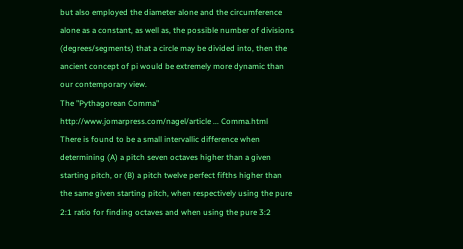but also employed the diameter alone and the circumference alone as a constant, as well as, the possible number of divisions (degrees/segments) that a circle may be divided into, then the ancient concept of pi would be extremely more dynamic than our contemporary view.
The "Pythagorean Comma"
http://www.jomarpress.com/nagel/article ... Comma.html
There is found to be a small intervallic difference when determining (A) a pitch seven octaves higher than a given starting pitch, or (B) a pitch twelve perfect fifths higher than the same given starting pitch, when respectively using the pure 2:1 ratio for finding octaves and when using the pure 3:2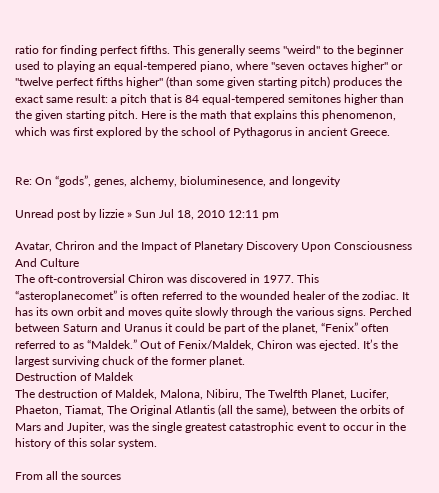ratio for finding perfect fifths. This generally seems "weird" to the beginner used to playing an equal-tempered piano, where "seven octaves higher" or "twelve perfect fifths higher" (than some given starting pitch) produces the exact same result: a pitch that is 84 equal-tempered semitones higher than the given starting pitch. Here is the math that explains this phenomenon, which was first explored by the school of Pythagorus in ancient Greece.


Re: On “gods”, genes, alchemy, bioluminesence, and longevity

Unread post by lizzie » Sun Jul 18, 2010 12:11 pm

Avatar, Chriron and the Impact of Planetary Discovery Upon Consciousness And Culture
The oft-controversial Chiron was discovered in 1977. This “asteroplanecomet” is often referred to the wounded healer of the zodiac. It has its own orbit and moves quite slowly through the various signs. Perched between Saturn and Uranus it could be part of the planet, “Fenix” often referred to as “Maldek.” Out of Fenix/Maldek, Chiron was ejected. It’s the largest surviving chuck of the former planet.
Destruction of Maldek
The destruction of Maldek, Malona, Nibiru, The Twelfth Planet, Lucifer, Phaeton, Tiamat, The Original Atlantis (all the same), between the orbits of Mars and Jupiter, was the single greatest catastrophic event to occur in the history of this solar system.

From all the sources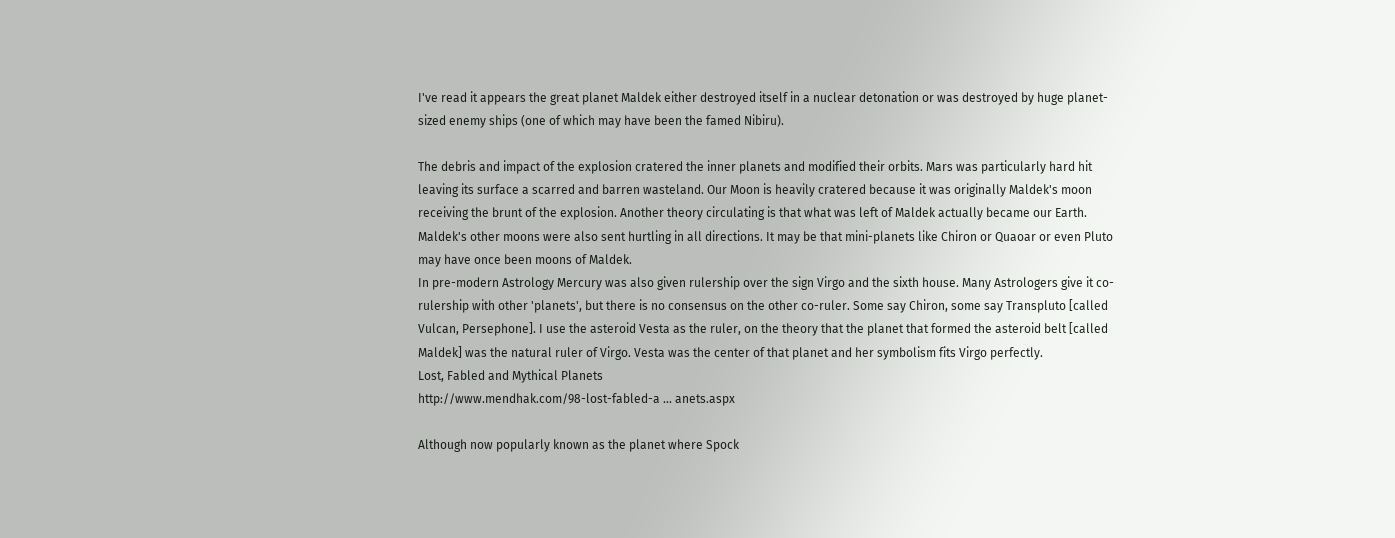I've read it appears the great planet Maldek either destroyed itself in a nuclear detonation or was destroyed by huge planet-sized enemy ships (one of which may have been the famed Nibiru).

The debris and impact of the explosion cratered the inner planets and modified their orbits. Mars was particularly hard hit leaving its surface a scarred and barren wasteland. Our Moon is heavily cratered because it was originally Maldek's moon receiving the brunt of the explosion. Another theory circulating is that what was left of Maldek actually became our Earth. Maldek's other moons were also sent hurtling in all directions. It may be that mini-planets like Chiron or Quaoar or even Pluto may have once been moons of Maldek.
In pre-modern Astrology Mercury was also given rulership over the sign Virgo and the sixth house. Many Astrologers give it co-rulership with other 'planets', but there is no consensus on the other co-ruler. Some say Chiron, some say Transpluto [called Vulcan, Persephone]. I use the asteroid Vesta as the ruler, on the theory that the planet that formed the asteroid belt [called Maldek] was the natural ruler of Virgo. Vesta was the center of that planet and her symbolism fits Virgo perfectly.
Lost, Fabled and Mythical Planets
http://www.mendhak.com/98-lost-fabled-a ... anets.aspx

Although now popularly known as the planet where Spock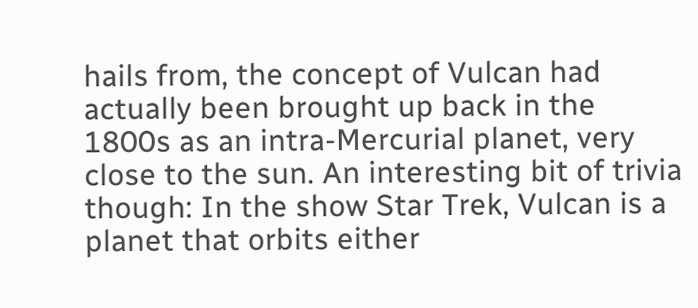hails from, the concept of Vulcan had actually been brought up back in the 1800s as an intra-Mercurial planet, very close to the sun. An interesting bit of trivia though: In the show Star Trek, Vulcan is a planet that orbits either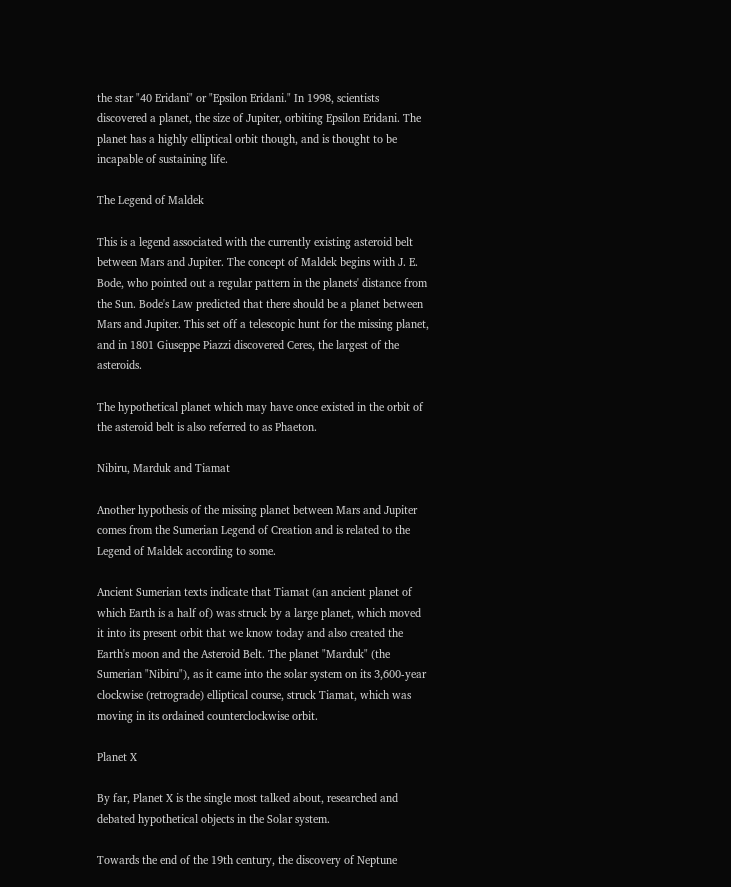the star "40 Eridani" or "Epsilon Eridani." In 1998, scientists discovered a planet, the size of Jupiter, orbiting Epsilon Eridani. The planet has a highly elliptical orbit though, and is thought to be incapable of sustaining life.

The Legend of Maldek

This is a legend associated with the currently existing asteroid belt between Mars and Jupiter. The concept of Maldek begins with J. E. Bode, who pointed out a regular pattern in the planets' distance from the Sun. Bode's Law predicted that there should be a planet between Mars and Jupiter. This set off a telescopic hunt for the missing planet, and in 1801 Giuseppe Piazzi discovered Ceres, the largest of the asteroids.

The hypothetical planet which may have once existed in the orbit of the asteroid belt is also referred to as Phaeton.

Nibiru, Marduk and Tiamat

Another hypothesis of the missing planet between Mars and Jupiter comes from the Sumerian Legend of Creation and is related to the Legend of Maldek according to some.

Ancient Sumerian texts indicate that Tiamat (an ancient planet of which Earth is a half of) was struck by a large planet, which moved it into its present orbit that we know today and also created the Earth's moon and the Asteroid Belt. The planet "Marduk" (the Sumerian "Nibiru"), as it came into the solar system on its 3,600-year clockwise (retrograde) elliptical course, struck Tiamat, which was moving in its ordained counterclockwise orbit.

Planet X

By far, Planet X is the single most talked about, researched and debated hypothetical objects in the Solar system.

Towards the end of the 19th century, the discovery of Neptune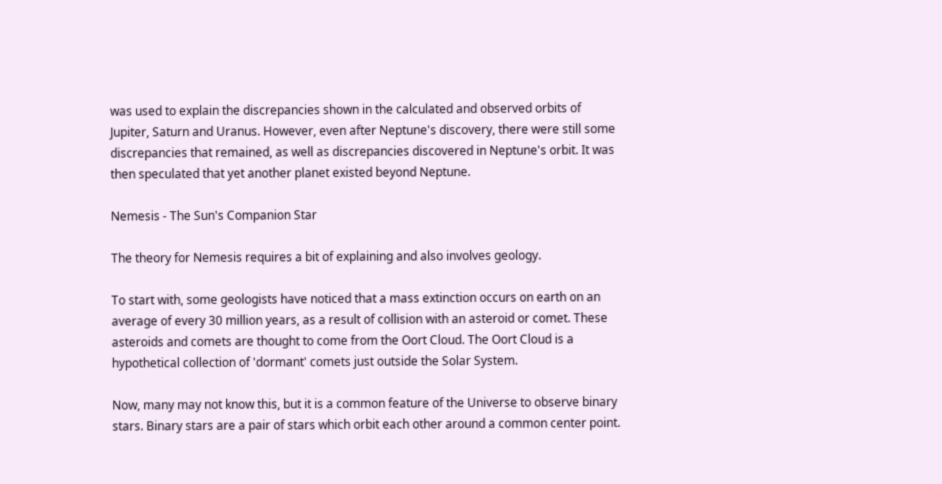was used to explain the discrepancies shown in the calculated and observed orbits of Jupiter, Saturn and Uranus. However, even after Neptune's discovery, there were still some discrepancies that remained, as well as discrepancies discovered in Neptune's orbit. It was then speculated that yet another planet existed beyond Neptune.

Nemesis - The Sun's Companion Star

The theory for Nemesis requires a bit of explaining and also involves geology.

To start with, some geologists have noticed that a mass extinction occurs on earth on an average of every 30 million years, as a result of collision with an asteroid or comet. These asteroids and comets are thought to come from the Oort Cloud. The Oort Cloud is a hypothetical collection of 'dormant' comets just outside the Solar System.

Now, many may not know this, but it is a common feature of the Universe to observe binary stars. Binary stars are a pair of stars which orbit each other around a common center point.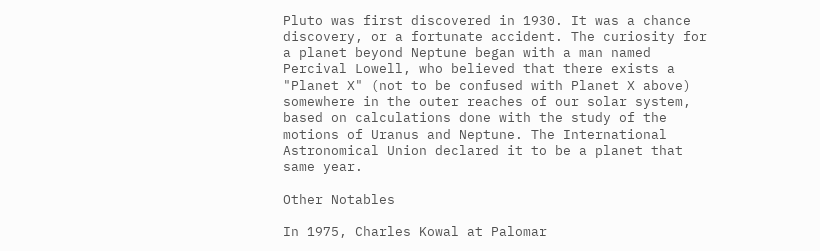Pluto was first discovered in 1930. It was a chance discovery, or a fortunate accident. The curiosity for a planet beyond Neptune began with a man named Percival Lowell, who believed that there exists a "Planet X" (not to be confused with Planet X above) somewhere in the outer reaches of our solar system, based on calculations done with the study of the motions of Uranus and Neptune. The International Astronomical Union declared it to be a planet that same year.

Other Notables

In 1975, Charles Kowal at Palomar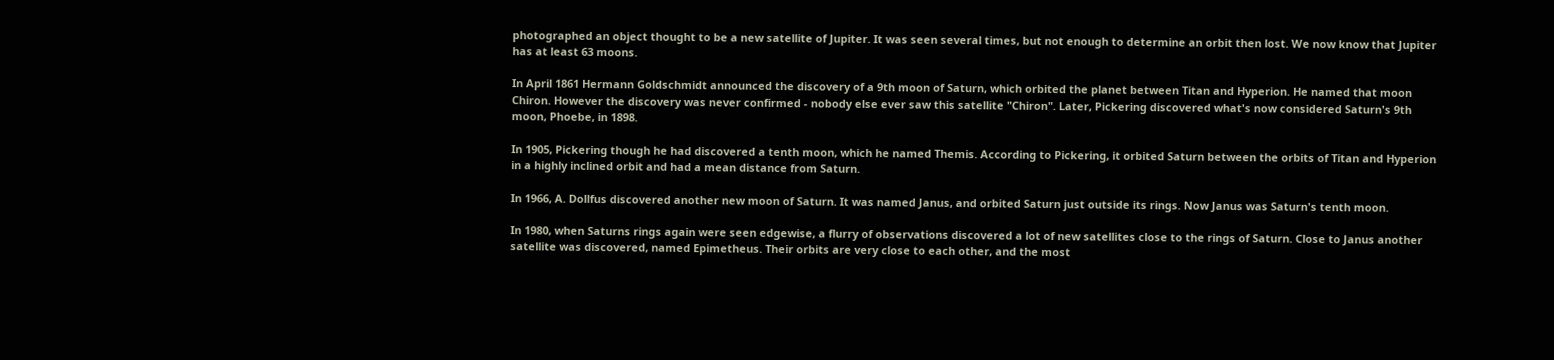photographed an object thought to be a new satellite of Jupiter. It was seen several times, but not enough to determine an orbit then lost. We now know that Jupiter has at least 63 moons.

In April 1861 Hermann Goldschmidt announced the discovery of a 9th moon of Saturn, which orbited the planet between Titan and Hyperion. He named that moon Chiron. However the discovery was never confirmed - nobody else ever saw this satellite "Chiron". Later, Pickering discovered what's now considered Saturn's 9th moon, Phoebe, in 1898.

In 1905, Pickering though he had discovered a tenth moon, which he named Themis. According to Pickering, it orbited Saturn between the orbits of Titan and Hyperion in a highly inclined orbit and had a mean distance from Saturn.

In 1966, A. Dollfus discovered another new moon of Saturn. It was named Janus, and orbited Saturn just outside its rings. Now Janus was Saturn's tenth moon.

In 1980, when Saturns rings again were seen edgewise, a flurry of observations discovered a lot of new satellites close to the rings of Saturn. Close to Janus another satellite was discovered, named Epimetheus. Their orbits are very close to each other, and the most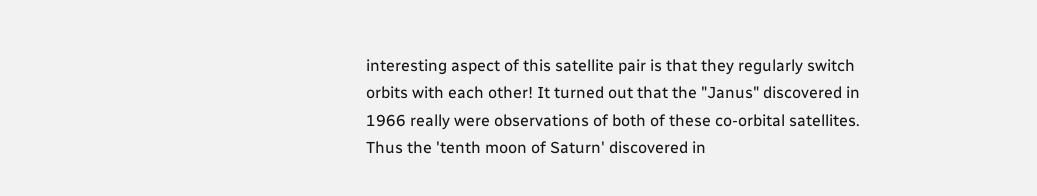interesting aspect of this satellite pair is that they regularly switch orbits with each other! It turned out that the "Janus" discovered in 1966 really were observations of both of these co-orbital satellites. Thus the 'tenth moon of Saturn' discovered in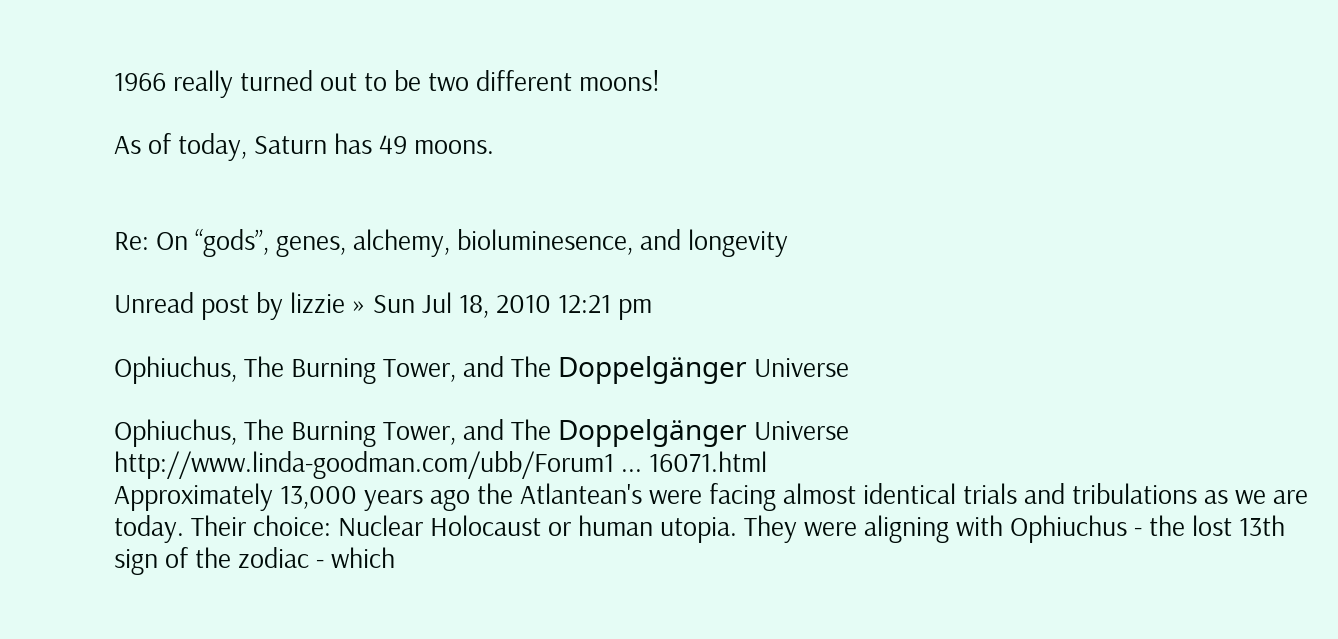1966 really turned out to be two different moons!

As of today, Saturn has 49 moons.


Re: On “gods”, genes, alchemy, bioluminesence, and longevity

Unread post by lizzie » Sun Jul 18, 2010 12:21 pm

Ophiuchus, The Burning Tower, and The Doppelgänger Universe

Ophiuchus, The Burning Tower, and The Doppelgänger Universe
http://www.linda-goodman.com/ubb/Forum1 ... 16071.html
Approximately 13,000 years ago the Atlantean's were facing almost identical trials and tribulations as we are today. Their choice: Nuclear Holocaust or human utopia. They were aligning with Ophiuchus - the lost 13th sign of the zodiac - which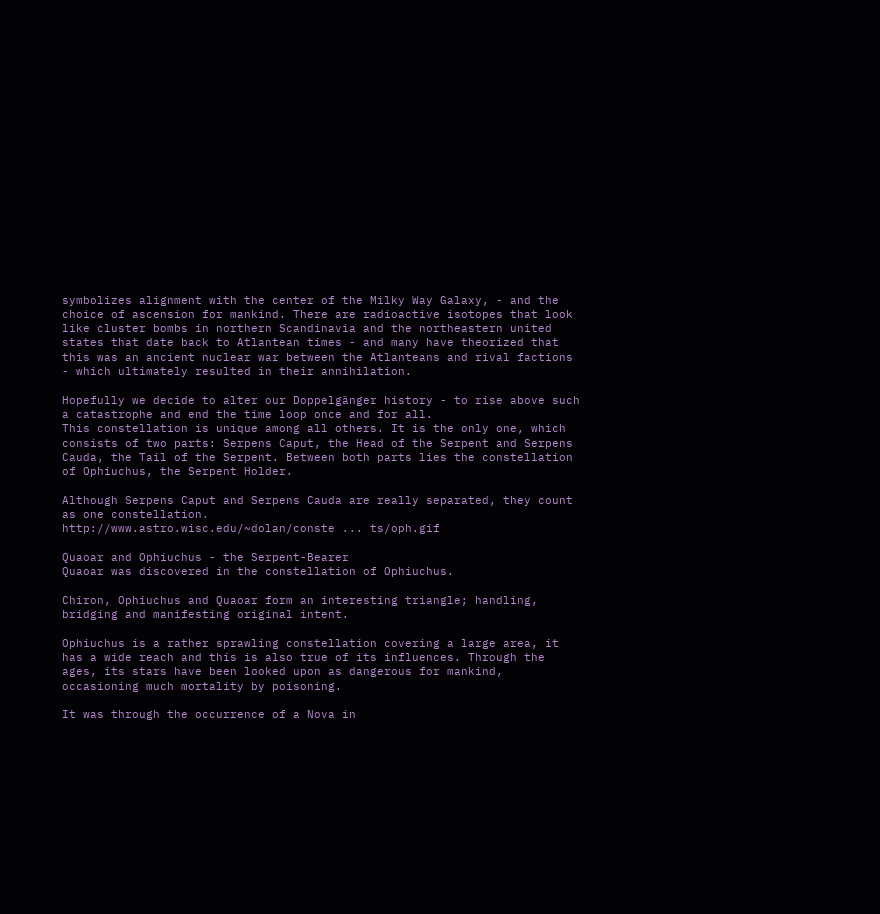symbolizes alignment with the center of the Milky Way Galaxy, - and the choice of ascension for mankind. There are radioactive isotopes that look like cluster bombs in northern Scandinavia and the northeastern united states that date back to Atlantean times - and many have theorized that this was an ancient nuclear war between the Atlanteans and rival factions - which ultimately resulted in their annihilation.

Hopefully we decide to alter our Doppelgänger history - to rise above such a catastrophe and end the time loop once and for all.
This constellation is unique among all others. It is the only one, which consists of two parts: Serpens Caput, the Head of the Serpent and Serpens Cauda, the Tail of the Serpent. Between both parts lies the constellation of Ophiuchus, the Serpent Holder.

Although Serpens Caput and Serpens Cauda are really separated, they count as one constellation.
http://www.astro.wisc.edu/~dolan/conste ... ts/oph.gif

Quaoar and Ophiuchus - the Serpent-Bearer
Quaoar was discovered in the constellation of Ophiuchus.

Chiron, Ophiuchus and Quaoar form an interesting triangle; handling, bridging and manifesting original intent.

Ophiuchus is a rather sprawling constellation covering a large area, it has a wide reach and this is also true of its influences. Through the ages, its stars have been looked upon as dangerous for mankind, occasioning much mortality by poisoning.

It was through the occurrence of a Nova in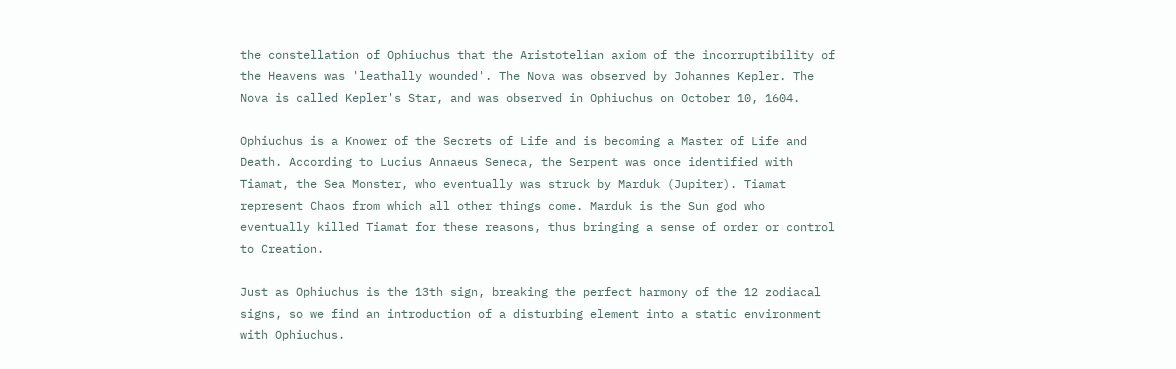the constellation of Ophiuchus that the Aristotelian axiom of the incorruptibility of the Heavens was 'leathally wounded'. The Nova was observed by Johannes Kepler. The Nova is called Kepler's Star, and was observed in Ophiuchus on October 10, 1604.

Ophiuchus is a Knower of the Secrets of Life and is becoming a Master of Life and Death. According to Lucius Annaeus Seneca, the Serpent was once identified with Tiamat, the Sea Monster, who eventually was struck by Marduk (Jupiter). Tiamat represent Chaos from which all other things come. Marduk is the Sun god who eventually killed Tiamat for these reasons, thus bringing a sense of order or control to Creation.

Just as Ophiuchus is the 13th sign, breaking the perfect harmony of the 12 zodiacal signs, so we find an introduction of a disturbing element into a static environment with Ophiuchus.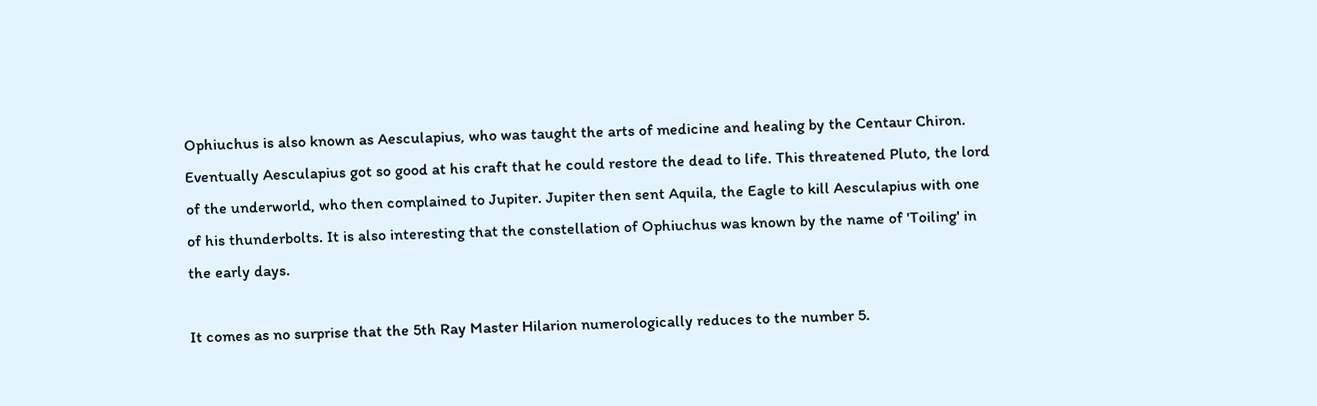Ophiuchus is also known as Aesculapius, who was taught the arts of medicine and healing by the Centaur Chiron. Eventually Aesculapius got so good at his craft that he could restore the dead to life. This threatened Pluto, the lord of the underworld, who then complained to Jupiter. Jupiter then sent Aquila, the Eagle to kill Aesculapius with one of his thunderbolts. It is also interesting that the constellation of Ophiuchus was known by the name of 'Toiling' in the early days.

It comes as no surprise that the 5th Ray Master Hilarion numerologically reduces to the number 5.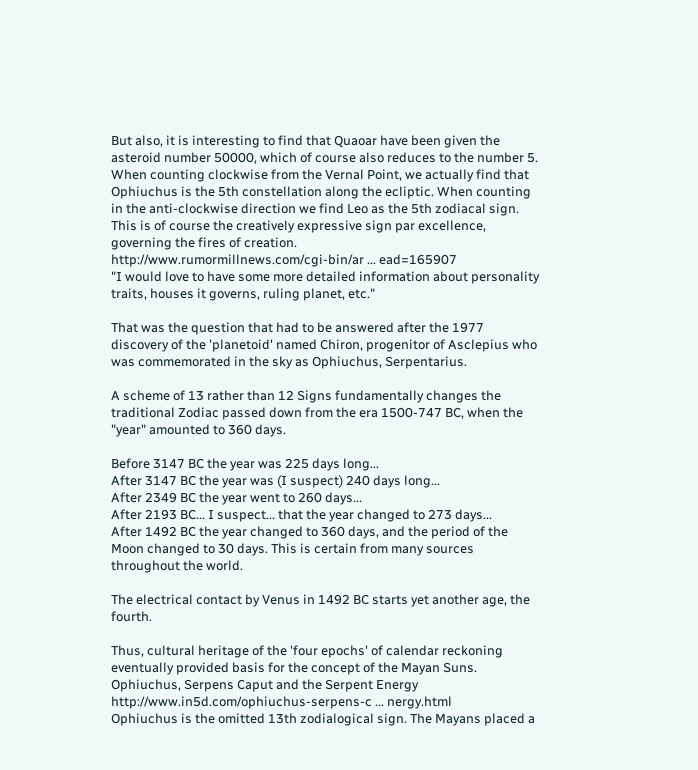But also, it is interesting to find that Quaoar have been given the asteroid number 50000, which of course also reduces to the number 5. When counting clockwise from the Vernal Point, we actually find that Ophiuchus is the 5th constellation along the ecliptic. When counting in the anti-clockwise direction we find Leo as the 5th zodiacal sign. This is of course the creatively expressive sign par excellence, governing the fires of creation.
http://www.rumormillnews.com/cgi-bin/ar ... ead=165907
"I would love to have some more detailed information about personality traits, houses it governs, ruling planet, etc."

That was the question that had to be answered after the 1977 discovery of the 'planetoid' named Chiron, progenitor of Asclepius who was commemorated in the sky as Ophiuchus, Serpentarius.

A scheme of 13 rather than 12 Signs fundamentally changes the traditional Zodiac passed down from the era 1500-747 BC, when the "year" amounted to 360 days.

Before 3147 BC the year was 225 days long...
After 3147 BC the year was (I suspect) 240 days long...
After 2349 BC the year went to 260 days...
After 2193 BC... I suspect... that the year changed to 273 days...
After 1492 BC the year changed to 360 days, and the period of the Moon changed to 30 days. This is certain from many sources throughout the world.

The electrical contact by Venus in 1492 BC starts yet another age, the fourth.

Thus, cultural heritage of the 'four epochs' of calendar reckoning eventually provided basis for the concept of the Mayan Suns.
Ophiuchus, Serpens Caput and the Serpent Energy
http://www.in5d.com/ophiuchus-serpens-c ... nergy.html
Ophiuchus is the omitted 13th zodialogical sign. The Mayans placed a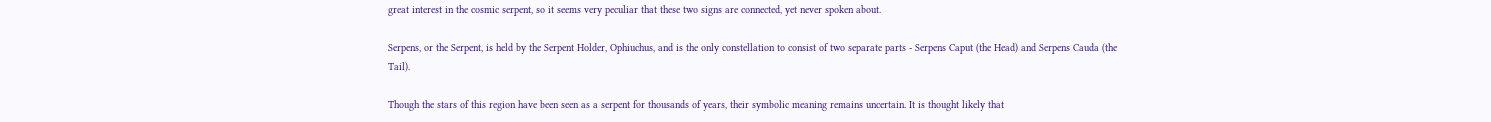great interest in the cosmic serpent, so it seems very peculiar that these two signs are connected, yet never spoken about.

Serpens, or the Serpent, is held by the Serpent Holder, Ophiuchus, and is the only constellation to consist of two separate parts - Serpens Caput (the Head) and Serpens Cauda (the Tail).

Though the stars of this region have been seen as a serpent for thousands of years, their symbolic meaning remains uncertain. It is thought likely that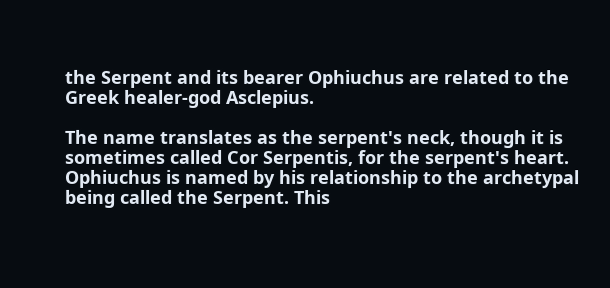the Serpent and its bearer Ophiuchus are related to the Greek healer-god Asclepius.

The name translates as the serpent's neck, though it is sometimes called Cor Serpentis, for the serpent's heart.
Ophiuchus is named by his relationship to the archetypal being called the Serpent. This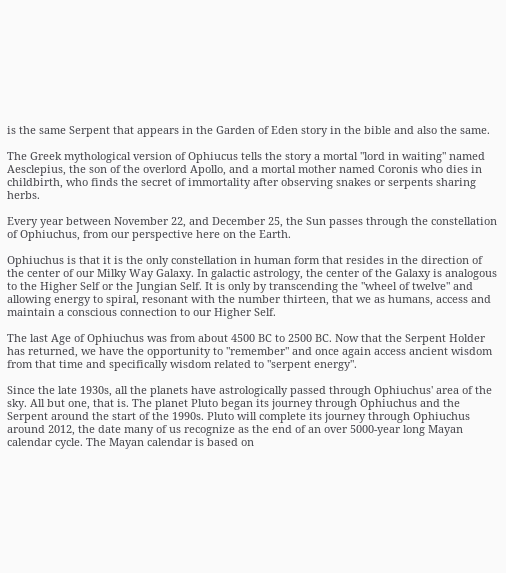is the same Serpent that appears in the Garden of Eden story in the bible and also the same.

The Greek mythological version of Ophiucus tells the story a mortal "lord in waiting" named Aesclepius, the son of the overlord Apollo, and a mortal mother named Coronis who dies in childbirth, who finds the secret of immortality after observing snakes or serpents sharing herbs.

Every year between November 22, and December 25, the Sun passes through the constellation of Ophiuchus, from our perspective here on the Earth.

Ophiuchus is that it is the only constellation in human form that resides in the direction of the center of our Milky Way Galaxy. In galactic astrology, the center of the Galaxy is analogous to the Higher Self or the Jungian Self. It is only by transcending the "wheel of twelve" and allowing energy to spiral, resonant with the number thirteen, that we as humans, access and maintain a conscious connection to our Higher Self.

The last Age of Ophiuchus was from about 4500 BC to 2500 BC. Now that the Serpent Holder has returned, we have the opportunity to "remember" and once again access ancient wisdom from that time and specifically wisdom related to "serpent energy".

Since the late 1930s, all the planets have astrologically passed through Ophiuchus' area of the sky. All but one, that is. The planet Pluto began its journey through Ophiuchus and the Serpent around the start of the 1990s. Pluto will complete its journey through Ophiuchus around 2012, the date many of us recognize as the end of an over 5000-year long Mayan calendar cycle. The Mayan calendar is based on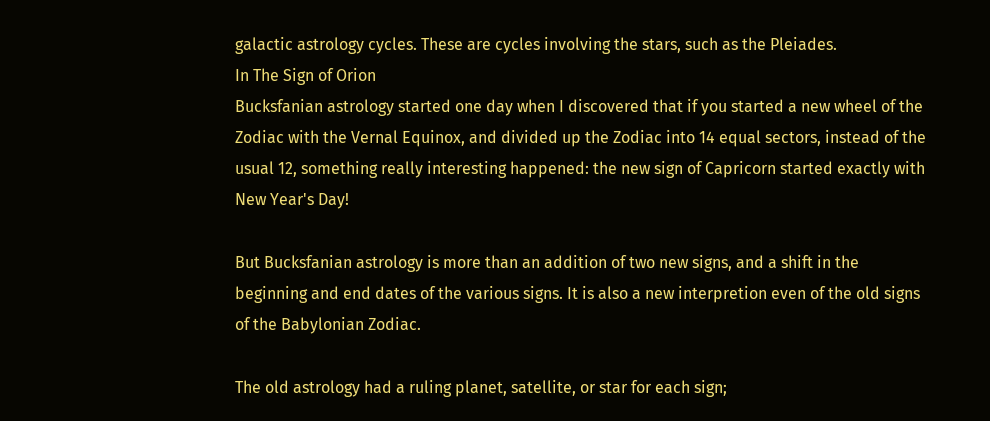galactic astrology cycles. These are cycles involving the stars, such as the Pleiades.
In The Sign of Orion
Bucksfanian astrology started one day when I discovered that if you started a new wheel of the Zodiac with the Vernal Equinox, and divided up the Zodiac into 14 equal sectors, instead of the usual 12, something really interesting happened: the new sign of Capricorn started exactly with New Year's Day!

But Bucksfanian astrology is more than an addition of two new signs, and a shift in the beginning and end dates of the various signs. It is also a new interpretion even of the old signs of the Babylonian Zodiac.

The old astrology had a ruling planet, satellite, or star for each sign;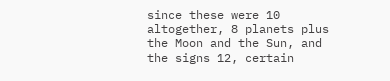since these were 10 altogether, 8 planets plus the Moon and the Sun, and the signs 12, certain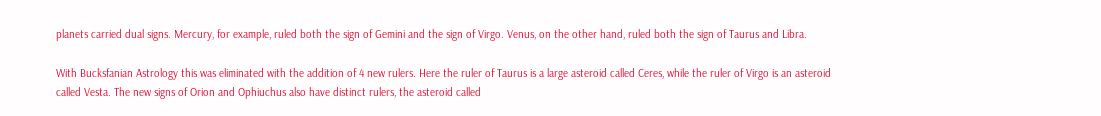planets carried dual signs. Mercury, for example, ruled both the sign of Gemini and the sign of Virgo. Venus, on the other hand, ruled both the sign of Taurus and Libra.

With Bucksfanian Astrology this was eliminated with the addition of 4 new rulers. Here the ruler of Taurus is a large asteroid called Ceres, while the ruler of Virgo is an asteroid called Vesta. The new signs of Orion and Ophiuchus also have distinct rulers, the asteroid called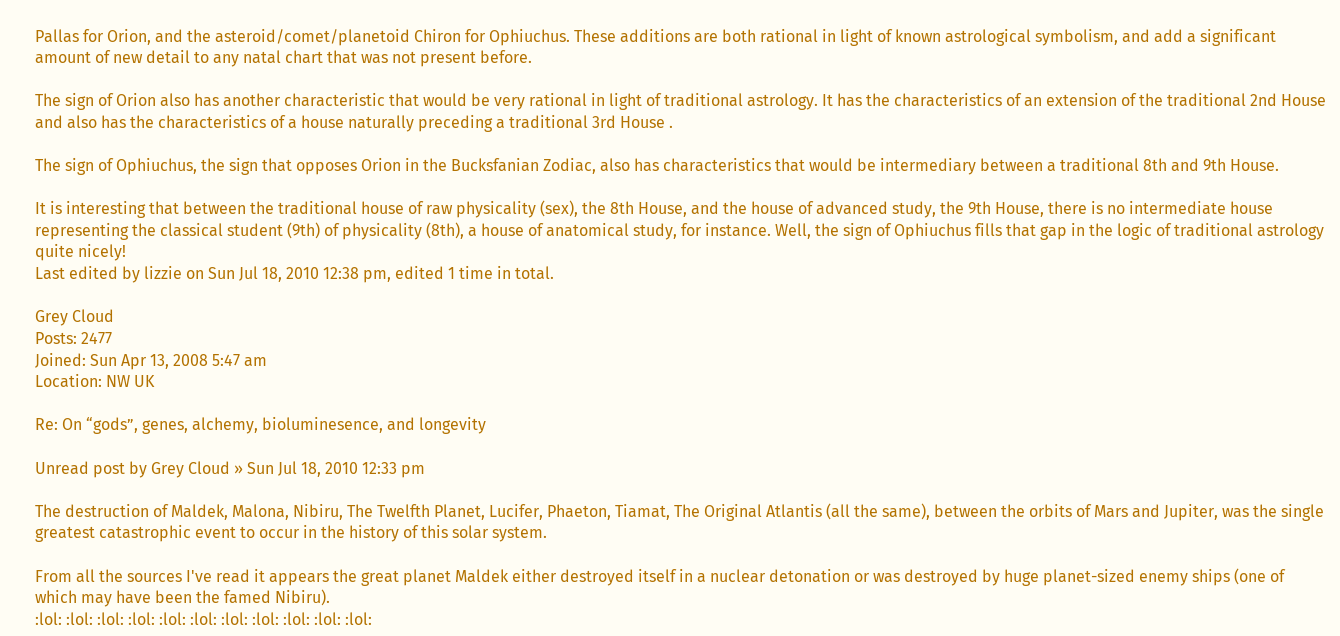Pallas for Orion, and the asteroid/comet/planetoid Chiron for Ophiuchus. These additions are both rational in light of known astrological symbolism, and add a significant amount of new detail to any natal chart that was not present before.

The sign of Orion also has another characteristic that would be very rational in light of traditional astrology. It has the characteristics of an extension of the traditional 2nd House and also has the characteristics of a house naturally preceding a traditional 3rd House .

The sign of Ophiuchus, the sign that opposes Orion in the Bucksfanian Zodiac, also has characteristics that would be intermediary between a traditional 8th and 9th House.

It is interesting that between the traditional house of raw physicality (sex), the 8th House, and the house of advanced study, the 9th House, there is no intermediate house representing the classical student (9th) of physicality (8th), a house of anatomical study, for instance. Well, the sign of Ophiuchus fills that gap in the logic of traditional astrology quite nicely!
Last edited by lizzie on Sun Jul 18, 2010 12:38 pm, edited 1 time in total.

Grey Cloud
Posts: 2477
Joined: Sun Apr 13, 2008 5:47 am
Location: NW UK

Re: On “gods”, genes, alchemy, bioluminesence, and longevity

Unread post by Grey Cloud » Sun Jul 18, 2010 12:33 pm

The destruction of Maldek, Malona, Nibiru, The Twelfth Planet, Lucifer, Phaeton, Tiamat, The Original Atlantis (all the same), between the orbits of Mars and Jupiter, was the single greatest catastrophic event to occur in the history of this solar system.

From all the sources I've read it appears the great planet Maldek either destroyed itself in a nuclear detonation or was destroyed by huge planet-sized enemy ships (one of which may have been the famed Nibiru).
:lol: :lol: :lol: :lol: :lol: :lol: :lol: :lol: :lol: :lol: :lol: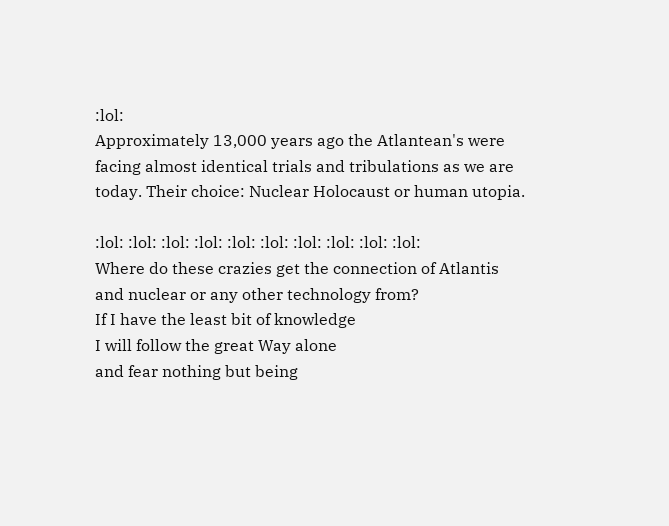:lol:
Approximately 13,000 years ago the Atlantean's were facing almost identical trials and tribulations as we are today. Their choice: Nuclear Holocaust or human utopia.

:lol: :lol: :lol: :lol: :lol: :lol: :lol: :lol: :lol: :lol:
Where do these crazies get the connection of Atlantis and nuclear or any other technology from?
If I have the least bit of knowledge
I will follow the great Way alone
and fear nothing but being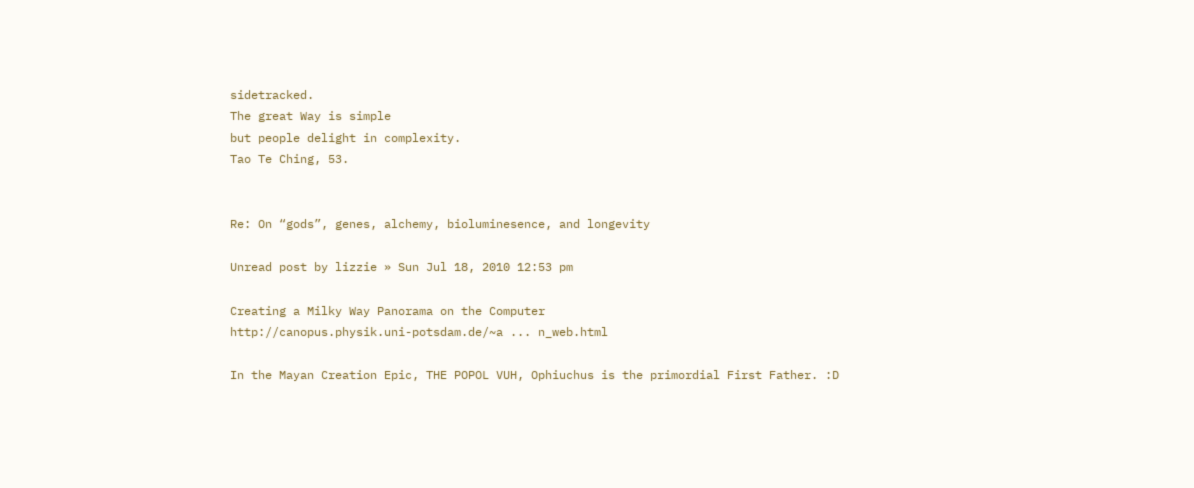sidetracked.
The great Way is simple
but people delight in complexity.
Tao Te Ching, 53.


Re: On “gods”, genes, alchemy, bioluminesence, and longevity

Unread post by lizzie » Sun Jul 18, 2010 12:53 pm

Creating a Milky Way Panorama on the Computer
http://canopus.physik.uni-potsdam.de/~a ... n_web.html

In the Mayan Creation Epic, THE POPOL VUH, Ophiuchus is the primordial First Father. :D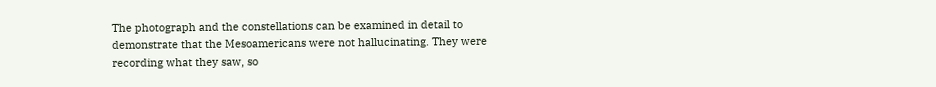The photograph and the constellations can be examined in detail to demonstrate that the Mesoamericans were not hallucinating. They were recording what they saw, so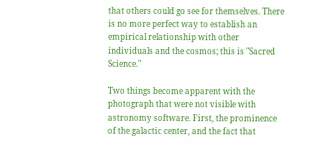that others could go see for themselves. There is no more perfect way to establish an empirical relationship with other individuals and the cosmos; this is "Sacred Science."

Two things become apparent with the photograph that were not visible with astronomy software. First, the prominence of the galactic center, and the fact that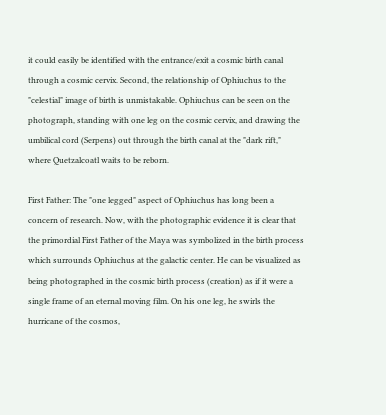it could easily be identified with the entrance/exit a cosmic birth canal through a cosmic cervix. Second, the relationship of Ophiuchus to the "celestial" image of birth is unmistakable. Ophiuchus can be seen on the photograph, standing with one leg on the cosmic cervix, and drawing the umbilical cord (Serpens) out through the birth canal at the "dark rift," where Quetzalcoatl waits to be reborn.

First Father: The "one legged" aspect of Ophiuchus has long been a concern of research. Now, with the photographic evidence it is clear that the primordial First Father of the Maya was symbolized in the birth process which surrounds Ophiuchus at the galactic center. He can be visualized as being photographed in the cosmic birth process (creation) as if it were a single frame of an eternal moving film. On his one leg, he swirls the hurricane of the cosmos,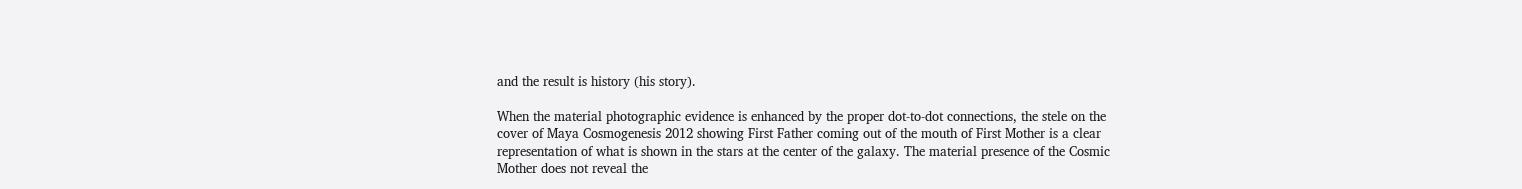and the result is history (his story).

When the material photographic evidence is enhanced by the proper dot-to-dot connections, the stele on the cover of Maya Cosmogenesis 2012 showing First Father coming out of the mouth of First Mother is a clear representation of what is shown in the stars at the center of the galaxy. The material presence of the Cosmic Mother does not reveal the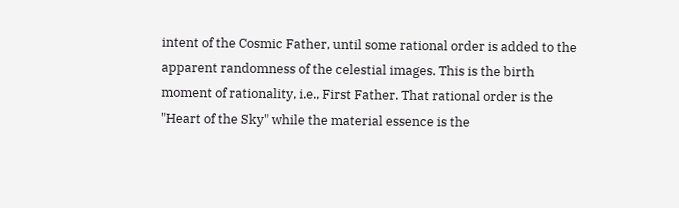intent of the Cosmic Father, until some rational order is added to the apparent randomness of the celestial images. This is the birth moment of rationality, i.e., First Father. That rational order is the "Heart of the Sky" while the material essence is the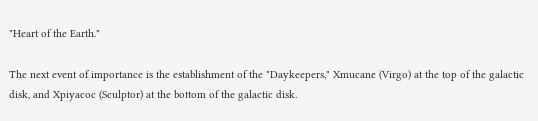"Heart of the Earth."

The next event of importance is the establishment of the "Daykeepers," Xmucane (Virgo) at the top of the galactic disk, and Xpiyacoc (Sculptor) at the bottom of the galactic disk.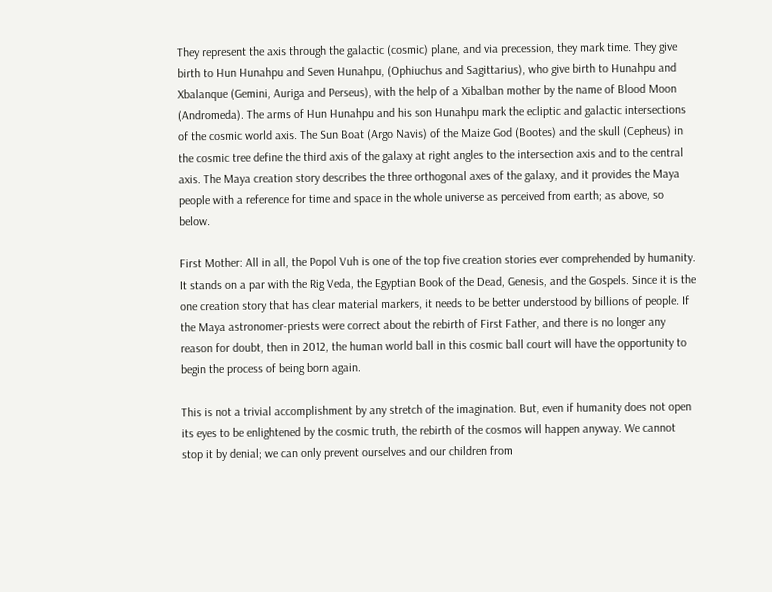They represent the axis through the galactic (cosmic) plane, and via precession, they mark time. They give birth to Hun Hunahpu and Seven Hunahpu, (Ophiuchus and Sagittarius), who give birth to Hunahpu and Xbalanque (Gemini, Auriga and Perseus), with the help of a Xibalban mother by the name of Blood Moon (Andromeda). The arms of Hun Hunahpu and his son Hunahpu mark the ecliptic and galactic intersections of the cosmic world axis. The Sun Boat (Argo Navis) of the Maize God (Bootes) and the skull (Cepheus) in the cosmic tree define the third axis of the galaxy at right angles to the intersection axis and to the central axis. The Maya creation story describes the three orthogonal axes of the galaxy, and it provides the Maya people with a reference for time and space in the whole universe as perceived from earth; as above, so below.

First Mother: All in all, the Popol Vuh is one of the top five creation stories ever comprehended by humanity. It stands on a par with the Rig Veda, the Egyptian Book of the Dead, Genesis, and the Gospels. Since it is the one creation story that has clear material markers, it needs to be better understood by billions of people. If the Maya astronomer-priests were correct about the rebirth of First Father, and there is no longer any reason for doubt, then in 2012, the human world ball in this cosmic ball court will have the opportunity to begin the process of being born again.

This is not a trivial accomplishment by any stretch of the imagination. But, even if humanity does not open its eyes to be enlightened by the cosmic truth, the rebirth of the cosmos will happen anyway. We cannot stop it by denial; we can only prevent ourselves and our children from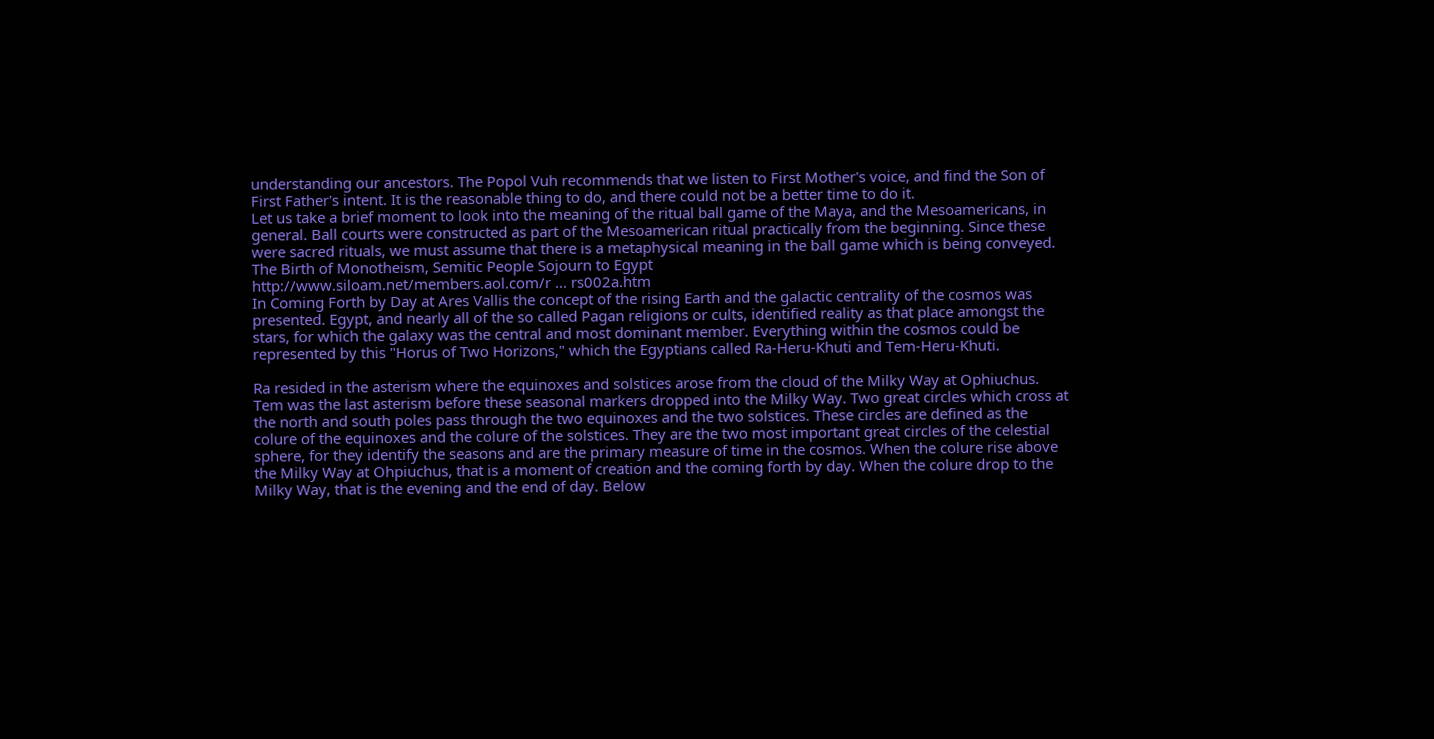understanding our ancestors. The Popol Vuh recommends that we listen to First Mother's voice, and find the Son of First Father's intent. It is the reasonable thing to do, and there could not be a better time to do it.
Let us take a brief moment to look into the meaning of the ritual ball game of the Maya, and the Mesoamericans, in general. Ball courts were constructed as part of the Mesoamerican ritual practically from the beginning. Since these were sacred rituals, we must assume that there is a metaphysical meaning in the ball game which is being conveyed.
The Birth of Monotheism, Semitic People Sojourn to Egypt
http://www.siloam.net/members.aol.com/r ... rs002a.htm
In Coming Forth by Day at Ares Vallis the concept of the rising Earth and the galactic centrality of the cosmos was presented. Egypt, and nearly all of the so called Pagan religions or cults, identified reality as that place amongst the stars, for which the galaxy was the central and most dominant member. Everything within the cosmos could be represented by this "Horus of Two Horizons," which the Egyptians called Ra-Heru-Khuti and Tem-Heru-Khuti.

Ra resided in the asterism where the equinoxes and solstices arose from the cloud of the Milky Way at Ophiuchus. Tem was the last asterism before these seasonal markers dropped into the Milky Way. Two great circles which cross at the north and south poles pass through the two equinoxes and the two solstices. These circles are defined as the colure of the equinoxes and the colure of the solstices. They are the two most important great circles of the celestial sphere, for they identify the seasons and are the primary measure of time in the cosmos. When the colure rise above the Milky Way at Ohpiuchus, that is a moment of creation and the coming forth by day. When the colure drop to the Milky Way, that is the evening and the end of day. Below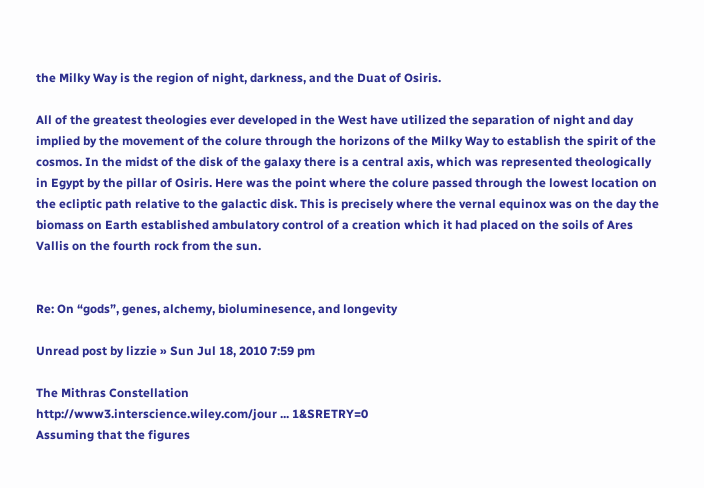the Milky Way is the region of night, darkness, and the Duat of Osiris.

All of the greatest theologies ever developed in the West have utilized the separation of night and day implied by the movement of the colure through the horizons of the Milky Way to establish the spirit of the cosmos. In the midst of the disk of the galaxy there is a central axis, which was represented theologically in Egypt by the pillar of Osiris. Here was the point where the colure passed through the lowest location on the ecliptic path relative to the galactic disk. This is precisely where the vernal equinox was on the day the biomass on Earth established ambulatory control of a creation which it had placed on the soils of Ares Vallis on the fourth rock from the sun.


Re: On “gods”, genes, alchemy, bioluminesence, and longevity

Unread post by lizzie » Sun Jul 18, 2010 7:59 pm

The Mithras Constellation
http://www3.interscience.wiley.com/jour ... 1&SRETRY=0
Assuming that the figures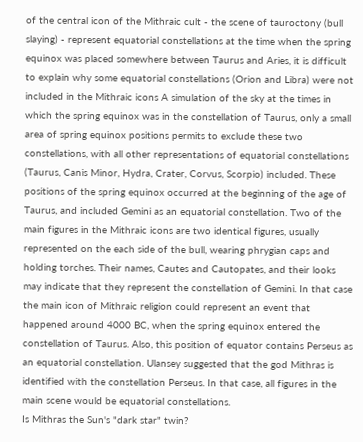of the central icon of the Mithraic cult - the scene of tauroctony (bull slaying) - represent equatorial constellations at the time when the spring equinox was placed somewhere between Taurus and Aries, it is difficult to explain why some equatorial constellations (Orion and Libra) were not included in the Mithraic icons A simulation of the sky at the times in which the spring equinox was in the constellation of Taurus, only a small area of spring equinox positions permits to exclude these two constellations, with all other representations of equatorial constellations (Taurus, Canis Minor, Hydra, Crater, Corvus, Scorpio) included. These positions of the spring equinox occurred at the beginning of the age of Taurus, and included Gemini as an equatorial constellation. Two of the main figures in the Mithraic icons are two identical figures, usually represented on the each side of the bull, wearing phrygian caps and holding torches. Their names, Cautes and Cautopates, and their looks may indicate that they represent the constellation of Gemini. In that case the main icon of Mithraic religion could represent an event that happened around 4000 BC, when the spring equinox entered the constellation of Taurus. Also, this position of equator contains Perseus as an equatorial constellation. Ulansey suggested that the god Mithras is identified with the constellation Perseus. In that case, all figures in the main scene would be equatorial constellations.
Is Mithras the Sun's "dark star" twin?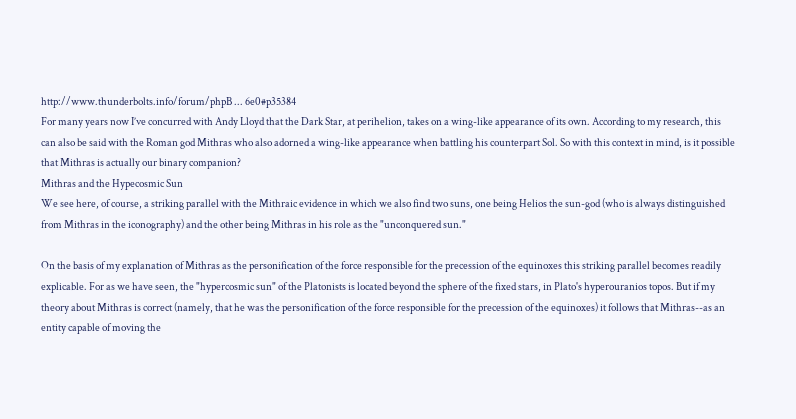http://www.thunderbolts.info/forum/phpB ... 6e0#p35384
For many years now I’ve concurred with Andy Lloyd that the Dark Star, at perihelion, takes on a wing-like appearance of its own. According to my research, this can also be said with the Roman god Mithras who also adorned a wing-like appearance when battling his counterpart Sol. So with this context in mind, is it possible that Mithras is actually our binary companion?
Mithras and the Hypecosmic Sun
We see here, of course, a striking parallel with the Mithraic evidence in which we also find two suns, one being Helios the sun-god (who is always distinguished from Mithras in the iconography) and the other being Mithras in his role as the "unconquered sun."

On the basis of my explanation of Mithras as the personification of the force responsible for the precession of the equinoxes this striking parallel becomes readily explicable. For as we have seen, the "hypercosmic sun" of the Platonists is located beyond the sphere of the fixed stars, in Plato's hyperouranios topos. But if my theory about Mithras is correct (namely, that he was the personification of the force responsible for the precession of the equinoxes) it follows that Mithras--as an entity capable of moving the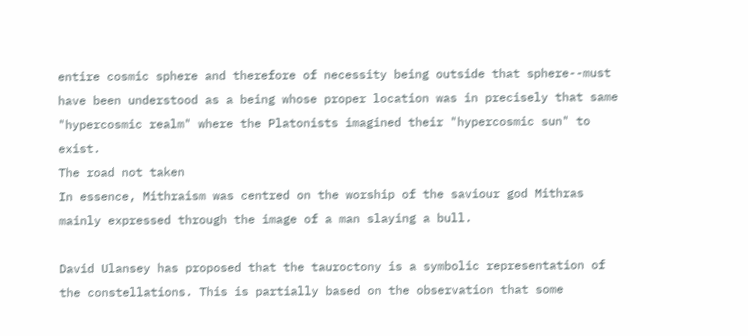entire cosmic sphere and therefore of necessity being outside that sphere--must have been understood as a being whose proper location was in precisely that same "hypercosmic realm" where the Platonists imagined their "hypercosmic sun" to exist.
The road not taken
In essence, Mithraism was centred on the worship of the saviour god Mithras mainly expressed through the image of a man slaying a bull.

David Ulansey has proposed that the tauroctony is a symbolic representation of the constellations. This is partially based on the observation that some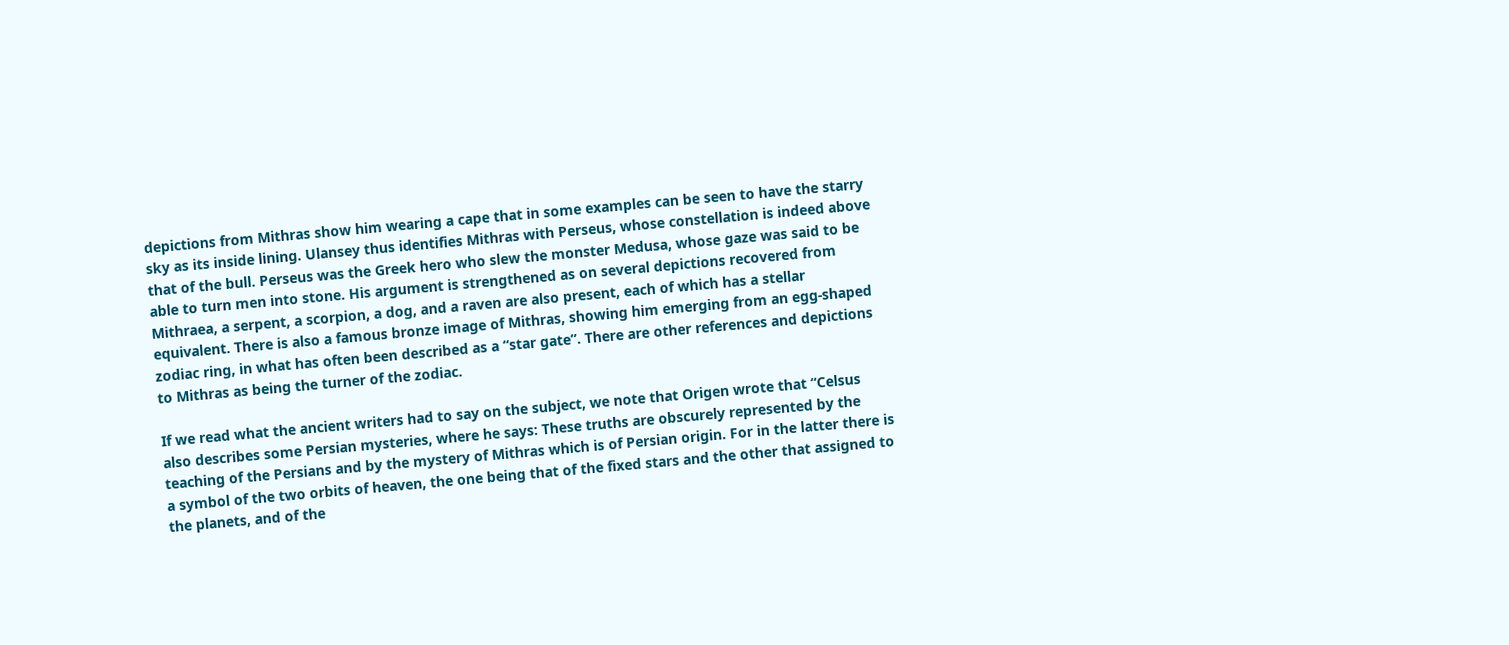depictions from Mithras show him wearing a cape that in some examples can be seen to have the starry sky as its inside lining. Ulansey thus identifies Mithras with Perseus, whose constellation is indeed above that of the bull. Perseus was the Greek hero who slew the monster Medusa, whose gaze was said to be able to turn men into stone. His argument is strengthened as on several depictions recovered from Mithraea, a serpent, a scorpion, a dog, and a raven are also present, each of which has a stellar equivalent. There is also a famous bronze image of Mithras, showing him emerging from an egg-shaped zodiac ring, in what has often been described as a “star gate”. There are other references and depictions to Mithras as being the turner of the zodiac.

If we read what the ancient writers had to say on the subject, we note that Origen wrote that “Celsus also describes some Persian mysteries, where he says: These truths are obscurely represented by the teaching of the Persians and by the mystery of Mithras which is of Persian origin. For in the latter there is a symbol of the two orbits of heaven, the one being that of the fixed stars and the other that assigned to the planets, and of the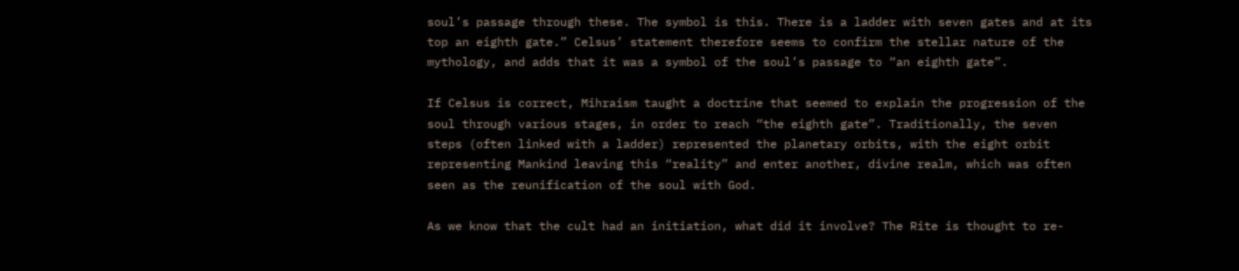soul’s passage through these. The symbol is this. There is a ladder with seven gates and at its top an eighth gate.” Celsus’ statement therefore seems to confirm the stellar nature of the mythology, and adds that it was a symbol of the soul’s passage to “an eighth gate”.

If Celsus is correct, Mihraism taught a doctrine that seemed to explain the progression of the soul through various stages, in order to reach “the eighth gate”. Traditionally, the seven steps (often linked with a ladder) represented the planetary orbits, with the eight orbit representing Mankind leaving this “reality” and enter another, divine realm, which was often seen as the reunification of the soul with God.

As we know that the cult had an initiation, what did it involve? The Rite is thought to re-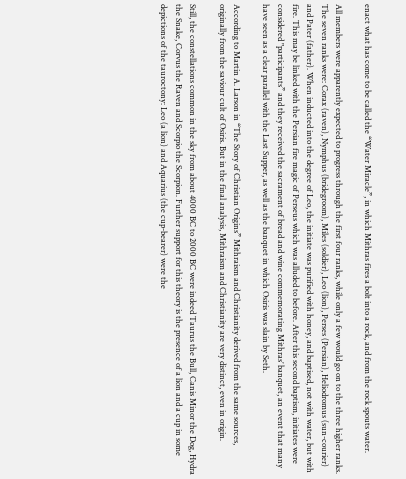enact what has come to be called the “Water Miracle”, in which Mithras fires a bolt into a rock, and from the rock spouts water.

All members were apparently expected to progress through the first four ranks, while only a few would go on to the three higher ranks. The seven ranks were: Corax (raven), Nymphus (bridegroom), Miles (soldier), Leo (lion), Perses (Persian), Heliodromus (sun-courier) and Pater (father). When inducted into the degree of Leo, the initiate was purified with honey, and baptised, not with water, but with fire. This may be linked with the Persian fire magic of Perseus which was alluded to before. After this second baptism, initiates were considered "participants” and they received the sacrament of bread and wine commemorating Mithras’ banquet, an event that many have seen as a clear parallel with the Last Supper, as well as the banquet in which Osiris was slain by Seth.

According to Martin A. Larson in “The Story of Christian Origins” Mithraism and Christianity derived from the same sources, originally from the saviour cult of Osiris. But in the final analysis, Mithraism and Christianity are very distinct, even in origin.

Still, the constellations common in the sky from about 4000 BC to 2000 BC were indeed Taurus the Bull, Canis Minor the Dog, Hydra the Snake, Corvus the Raven and Scorpio the Scorpion. Further support for this theory is the presence of a lion and a cup in some depictions of the tauroctony: Leo (a lion) and Aquarius (the cup-bearer) were the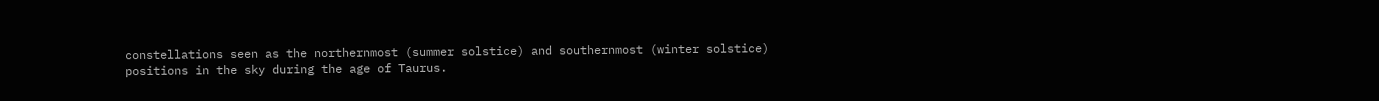constellations seen as the northernmost (summer solstice) and southernmost (winter solstice) positions in the sky during the age of Taurus.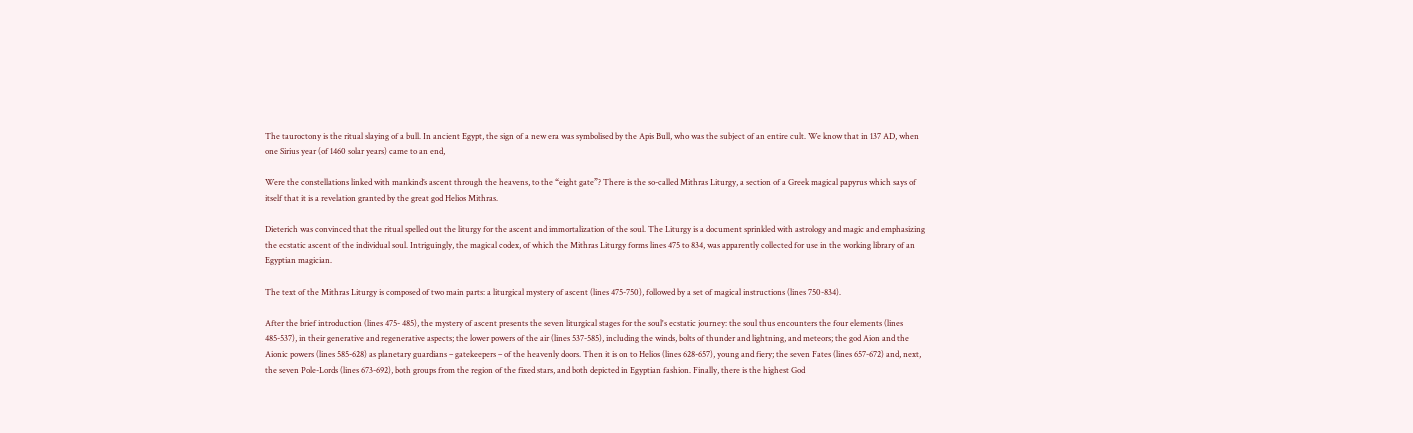The tauroctony is the ritual slaying of a bull. In ancient Egypt, the sign of a new era was symbolised by the Apis Bull, who was the subject of an entire cult. We know that in 137 AD, when one Sirius year (of 1460 solar years) came to an end,

Were the constellations linked with mankind’s ascent through the heavens, to the “eight gate”? There is the so-called Mithras Liturgy, a section of a Greek magical papyrus which says of itself that it is a revelation granted by the great god Helios Mithras.

Dieterich was convinced that the ritual spelled out the liturgy for the ascent and immortalization of the soul. The Liturgy is a document sprinkled with astrology and magic and emphasizing the ecstatic ascent of the individual soul. Intriguingly, the magical codex, of which the Mithras Liturgy forms lines 475 to 834, was apparently collected for use in the working library of an Egyptian magician.

The text of the Mithras Liturgy is composed of two main parts: a liturgical mystery of ascent (lines 475-750), followed by a set of magical instructions (lines 750-834).

After the brief introduction (lines 475- 485), the mystery of ascent presents the seven liturgical stages for the soul's ecstatic journey: the soul thus encounters the four elements (lines 485-537), in their generative and regenerative aspects; the lower powers of the air (lines 537-585), including the winds, bolts of thunder and lightning, and meteors; the god Aion and the Aionic powers (lines 585-628) as planetary guardians – gatekeepers – of the heavenly doors. Then it is on to Helios (lines 628-657), young and fiery; the seven Fates (lines 657-672) and, next, the seven Pole-Lords (lines 673-692), both groups from the region of the fixed stars, and both depicted in Egyptian fashion. Finally, there is the highest God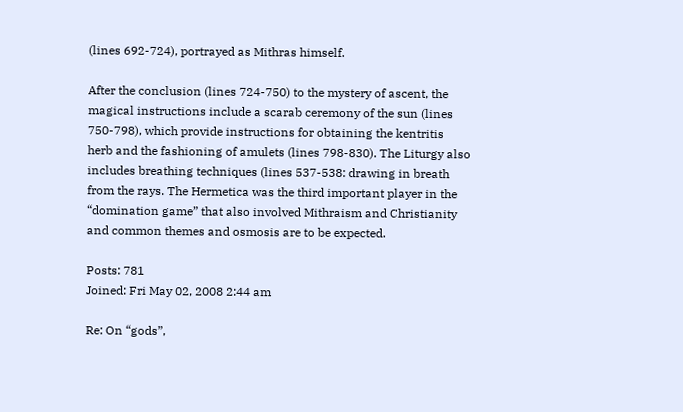(lines 692-724), portrayed as Mithras himself.

After the conclusion (lines 724-750) to the mystery of ascent, the magical instructions include a scarab ceremony of the sun (lines 750-798), which provide instructions for obtaining the kentritis herb and the fashioning of amulets (lines 798-830). The Liturgy also includes breathing techniques (lines 537-538: drawing in breath from the rays. The Hermetica was the third important player in the “domination game” that also involved Mithraism and Christianity and common themes and osmosis are to be expected.

Posts: 781
Joined: Fri May 02, 2008 2:44 am

Re: On “gods”,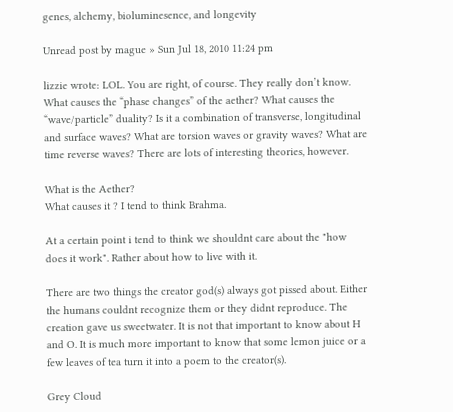genes, alchemy, bioluminesence, and longevity

Unread post by mague » Sun Jul 18, 2010 11:24 pm

lizzie wrote: LOL. You are right, of course. They really don’t know. What causes the “phase changes” of the aether? What causes the “wave/particle” duality? Is it a combination of transverse, longitudinal and surface waves? What are torsion waves or gravity waves? What are time reverse waves? There are lots of interesting theories, however.

What is the Aether?
What causes it ? I tend to think Brahma.

At a certain point i tend to think we shouldnt care about the "how does it work". Rather about how to live with it.

There are two things the creator god(s) always got pissed about. Either the humans couldnt recognize them or they didnt reproduce. The creation gave us sweetwater. It is not that important to know about H and O. It is much more important to know that some lemon juice or a few leaves of tea turn it into a poem to the creator(s).

Grey Cloud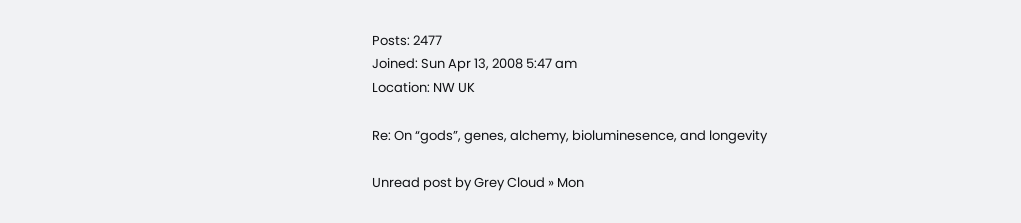Posts: 2477
Joined: Sun Apr 13, 2008 5:47 am
Location: NW UK

Re: On “gods”, genes, alchemy, bioluminesence, and longevity

Unread post by Grey Cloud » Mon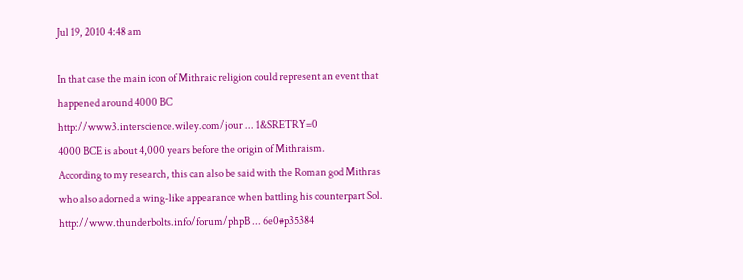Jul 19, 2010 4:48 am

In that case the main icon of Mithraic religion could represent an event that happened around 4000 BC
http://www3.interscience.wiley.com/jour ... 1&SRETRY=0
4000 BCE is about 4,000 years before the origin of Mithraism.
According to my research, this can also be said with the Roman god Mithras who also adorned a wing-like appearance when battling his counterpart Sol.
http://www.thunderbolts.info/forum/phpB ... 6e0#p35384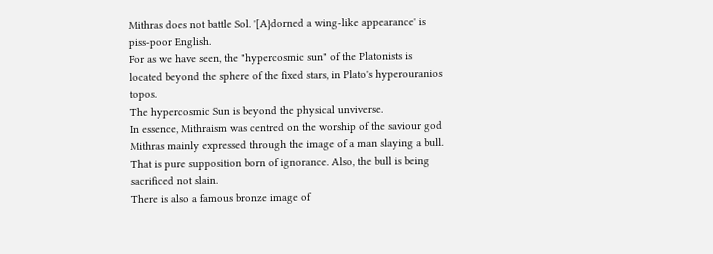Mithras does not battle Sol. '[A}dorned a wing-like appearance' is piss-poor English.
For as we have seen, the "hypercosmic sun" of the Platonists is located beyond the sphere of the fixed stars, in Plato's hyperouranios topos.
The hypercosmic Sun is beyond the physical unviverse.
In essence, Mithraism was centred on the worship of the saviour god Mithras mainly expressed through the image of a man slaying a bull.
That is pure supposition born of ignorance. Also, the bull is being sacrificed not slain.
There is also a famous bronze image of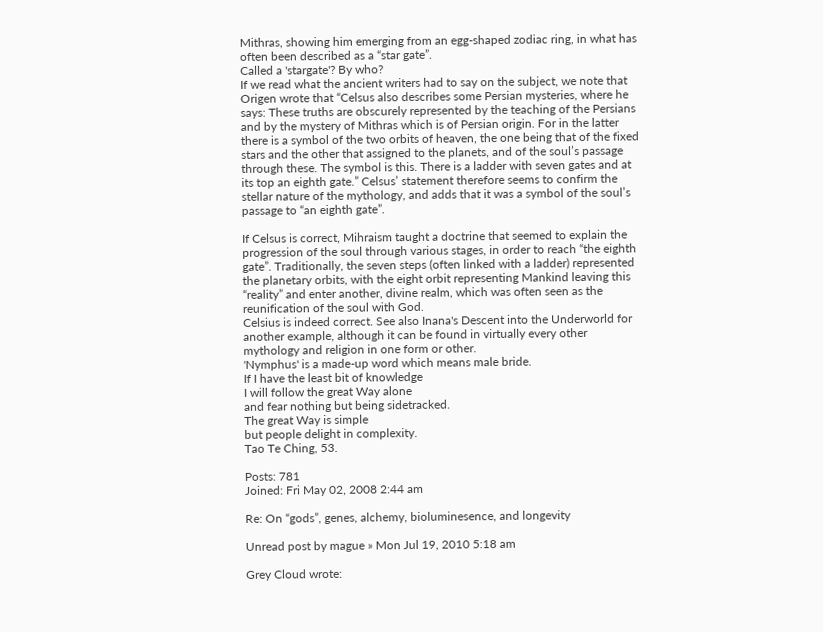Mithras, showing him emerging from an egg-shaped zodiac ring, in what has often been described as a “star gate”.
Called a 'stargate'? By who?
If we read what the ancient writers had to say on the subject, we note that Origen wrote that “Celsus also describes some Persian mysteries, where he says: These truths are obscurely represented by the teaching of the Persians and by the mystery of Mithras which is of Persian origin. For in the latter there is a symbol of the two orbits of heaven, the one being that of the fixed stars and the other that assigned to the planets, and of the soul’s passage through these. The symbol is this. There is a ladder with seven gates and at its top an eighth gate.” Celsus’ statement therefore seems to confirm the stellar nature of the mythology, and adds that it was a symbol of the soul’s passage to “an eighth gate”.

If Celsus is correct, Mihraism taught a doctrine that seemed to explain the progression of the soul through various stages, in order to reach “the eighth gate”. Traditionally, the seven steps (often linked with a ladder) represented the planetary orbits, with the eight orbit representing Mankind leaving this “reality” and enter another, divine realm, which was often seen as the reunification of the soul with God.
Celsius is indeed correct. See also Inana's Descent into the Underworld for another example, although it can be found in virtually every other mythology and religion in one form or other.
'Nymphus' is a made-up word which means male bride.
If I have the least bit of knowledge
I will follow the great Way alone
and fear nothing but being sidetracked.
The great Way is simple
but people delight in complexity.
Tao Te Ching, 53.

Posts: 781
Joined: Fri May 02, 2008 2:44 am

Re: On “gods”, genes, alchemy, bioluminesence, and longevity

Unread post by mague » Mon Jul 19, 2010 5:18 am

Grey Cloud wrote: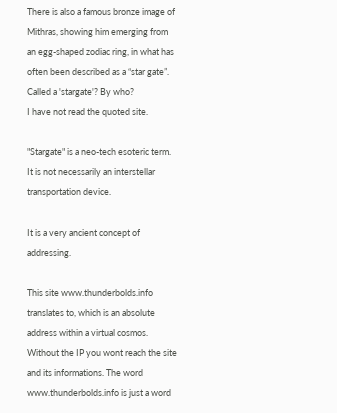There is also a famous bronze image of Mithras, showing him emerging from an egg-shaped zodiac ring, in what has often been described as a “star gate”.
Called a 'stargate'? By who?
I have not read the quoted site.

"Stargate" is a neo-tech esoteric term. It is not necessarily an interstellar transportation device.

It is a very ancient concept of addressing.

This site www.thunderbolds.info translates to, which is an absolute address within a virtual cosmos. Without the IP you wont reach the site and its informations. The word www.thunderbolds.info is just a word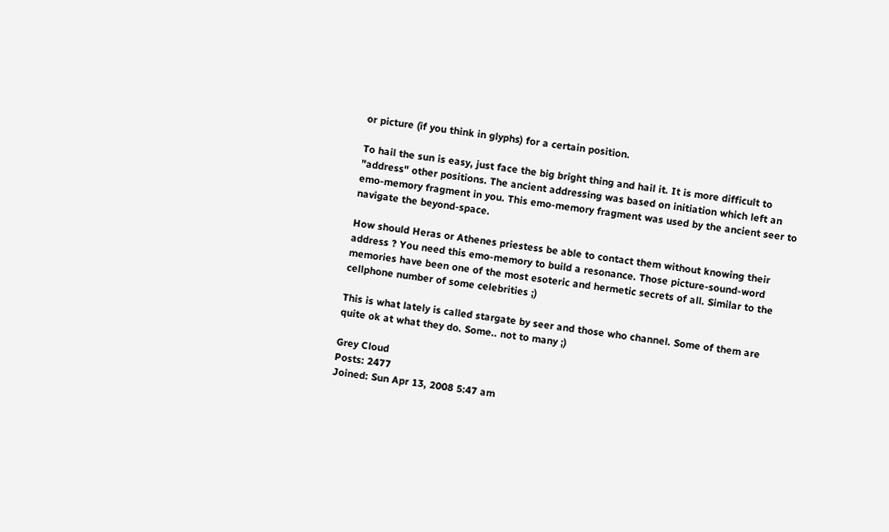or picture (if you think in glyphs) for a certain position.

To hail the sun is easy, just face the big bright thing and hail it. It is more difficult to "address" other positions. The ancient addressing was based on initiation which left an emo-memory fragment in you. This emo-memory fragment was used by the ancient seer to navigate the beyond-space.

How should Heras or Athenes priestess be able to contact them without knowing their address ? You need this emo-memory to build a resonance. Those picture-sound-word memories have been one of the most esoteric and hermetic secrets of all. Similar to the cellphone number of some celebrities ;)

This is what lately is called stargate by seer and those who channel. Some of them are quite ok at what they do. Some.. not to many ;)

Grey Cloud
Posts: 2477
Joined: Sun Apr 13, 2008 5:47 am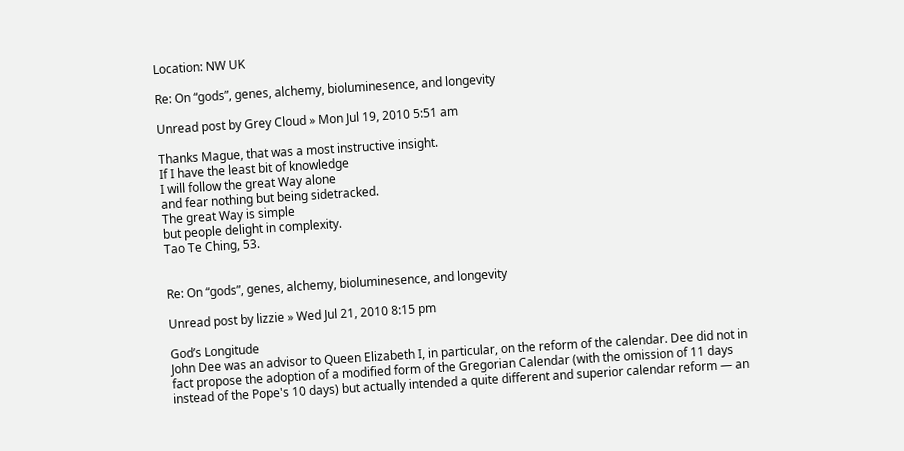Location: NW UK

Re: On “gods”, genes, alchemy, bioluminesence, and longevity

Unread post by Grey Cloud » Mon Jul 19, 2010 5:51 am

Thanks Mague, that was a most instructive insight.
If I have the least bit of knowledge
I will follow the great Way alone
and fear nothing but being sidetracked.
The great Way is simple
but people delight in complexity.
Tao Te Ching, 53.


Re: On “gods”, genes, alchemy, bioluminesence, and longevity

Unread post by lizzie » Wed Jul 21, 2010 8:15 pm

God’s Longitude
John Dee was an advisor to Queen Elizabeth I, in particular, on the reform of the calendar. Dee did not in fact propose the adoption of a modified form of the Gregorian Calendar (with the omission of 11 days instead of the Pope's 10 days) but actually intended a quite different and superior calendar reform — an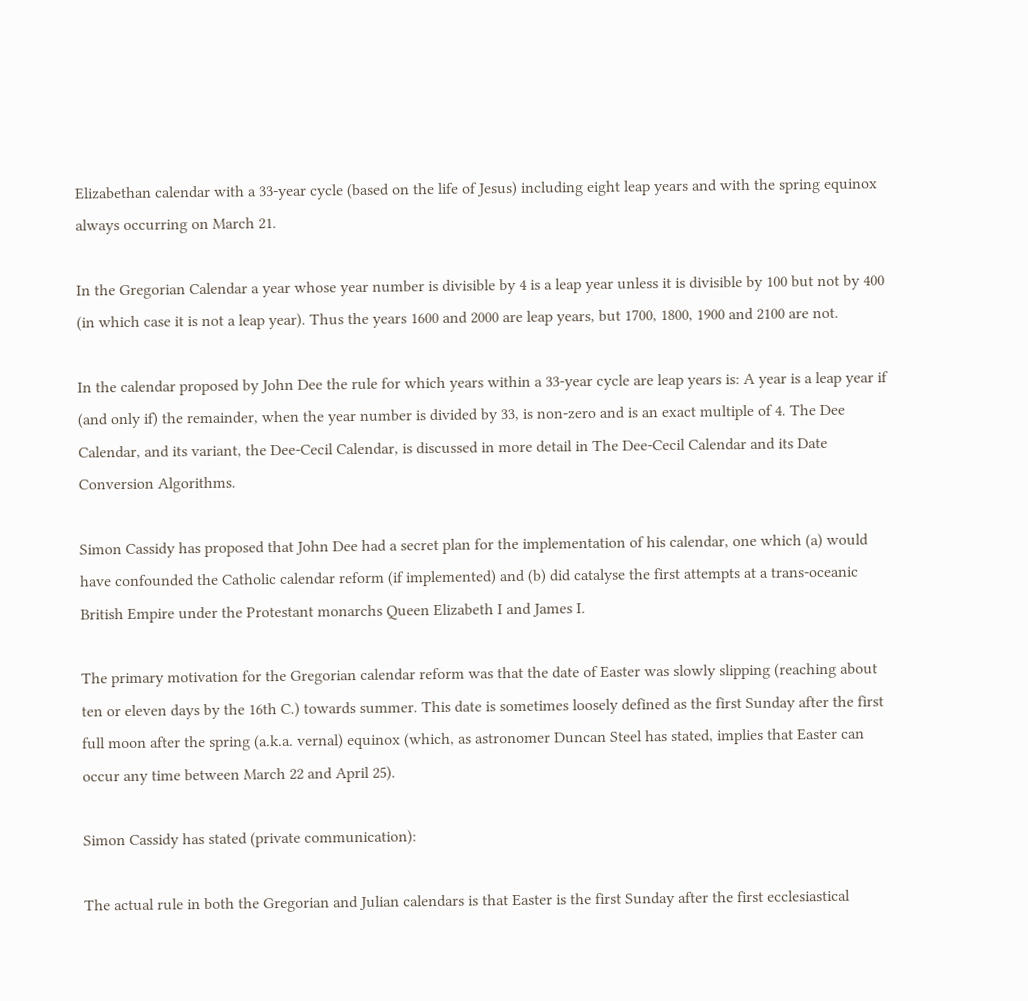Elizabethan calendar with a 33-year cycle (based on the life of Jesus) including eight leap years and with the spring equinox always occurring on March 21.

In the Gregorian Calendar a year whose year number is divisible by 4 is a leap year unless it is divisible by 100 but not by 400 (in which case it is not a leap year). Thus the years 1600 and 2000 are leap years, but 1700, 1800, 1900 and 2100 are not.

In the calendar proposed by John Dee the rule for which years within a 33-year cycle are leap years is: A year is a leap year if (and only if) the remainder, when the year number is divided by 33, is non-zero and is an exact multiple of 4. The Dee Calendar, and its variant, the Dee-Cecil Calendar, is discussed in more detail in The Dee-Cecil Calendar and its Date Conversion Algorithms.

Simon Cassidy has proposed that John Dee had a secret plan for the implementation of his calendar, one which (a) would have confounded the Catholic calendar reform (if implemented) and (b) did catalyse the first attempts at a trans-oceanic British Empire under the Protestant monarchs Queen Elizabeth I and James I.

The primary motivation for the Gregorian calendar reform was that the date of Easter was slowly slipping (reaching about ten or eleven days by the 16th C.) towards summer. This date is sometimes loosely defined as the first Sunday after the first full moon after the spring (a.k.a. vernal) equinox (which, as astronomer Duncan Steel has stated, implies that Easter can occur any time between March 22 and April 25).

Simon Cassidy has stated (private communication):

The actual rule in both the Gregorian and Julian calendars is that Easter is the first Sunday after the first ecclesiastical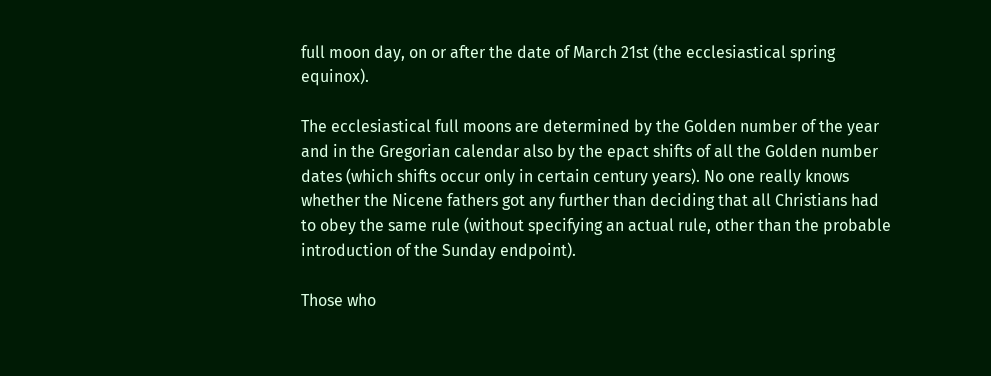full moon day, on or after the date of March 21st (the ecclesiastical spring equinox).

The ecclesiastical full moons are determined by the Golden number of the year and in the Gregorian calendar also by the epact shifts of all the Golden number dates (which shifts occur only in certain century years). No one really knows whether the Nicene fathers got any further than deciding that all Christians had to obey the same rule (without specifying an actual rule, other than the probable introduction of the Sunday endpoint).

Those who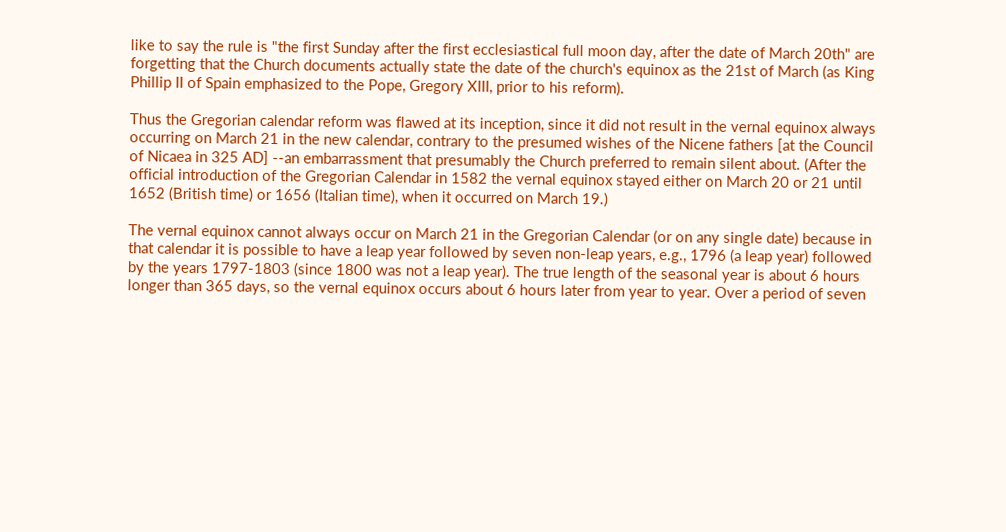like to say the rule is "the first Sunday after the first ecclesiastical full moon day, after the date of March 20th" are forgetting that the Church documents actually state the date of the church's equinox as the 21st of March (as King Phillip II of Spain emphasized to the Pope, Gregory XIII, prior to his reform).

Thus the Gregorian calendar reform was flawed at its inception, since it did not result in the vernal equinox always occurring on March 21 in the new calendar, contrary to the presumed wishes of the Nicene fathers [at the Council of Nicaea in 325 AD] --an embarrassment that presumably the Church preferred to remain silent about. (After the official introduction of the Gregorian Calendar in 1582 the vernal equinox stayed either on March 20 or 21 until 1652 (British time) or 1656 (Italian time), when it occurred on March 19.)

The vernal equinox cannot always occur on March 21 in the Gregorian Calendar (or on any single date) because in that calendar it is possible to have a leap year followed by seven non-leap years, e.g., 1796 (a leap year) followed by the years 1797-1803 (since 1800 was not a leap year). The true length of the seasonal year is about 6 hours longer than 365 days, so the vernal equinox occurs about 6 hours later from year to year. Over a period of seven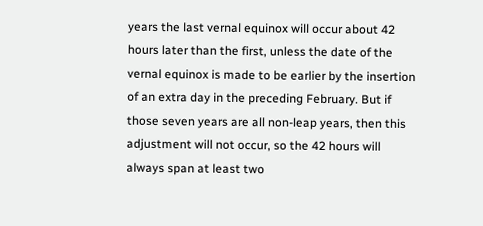years the last vernal equinox will occur about 42 hours later than the first, unless the date of the vernal equinox is made to be earlier by the insertion of an extra day in the preceding February. But if those seven years are all non-leap years, then this adjustment will not occur, so the 42 hours will always span at least two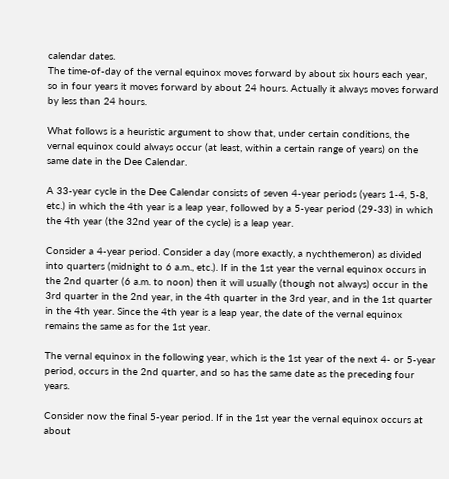calendar dates.
The time-of-day of the vernal equinox moves forward by about six hours each year, so in four years it moves forward by about 24 hours. Actually it always moves forward by less than 24 hours.

What follows is a heuristic argument to show that, under certain conditions, the vernal equinox could always occur (at least, within a certain range of years) on the same date in the Dee Calendar.

A 33-year cycle in the Dee Calendar consists of seven 4-year periods (years 1-4, 5-8, etc.) in which the 4th year is a leap year, followed by a 5-year period (29-33) in which the 4th year (the 32nd year of the cycle) is a leap year.

Consider a 4-year period. Consider a day (more exactly, a nychthemeron) as divided into quarters (midnight to 6 a.m., etc.). If in the 1st year the vernal equinox occurs in the 2nd quarter (6 a.m. to noon) then it will usually (though not always) occur in the 3rd quarter in the 2nd year, in the 4th quarter in the 3rd year, and in the 1st quarter in the 4th year. Since the 4th year is a leap year, the date of the vernal equinox remains the same as for the 1st year.

The vernal equinox in the following year, which is the 1st year of the next 4- or 5-year period, occurs in the 2nd quarter, and so has the same date as the preceding four years.

Consider now the final 5-year period. If in the 1st year the vernal equinox occurs at about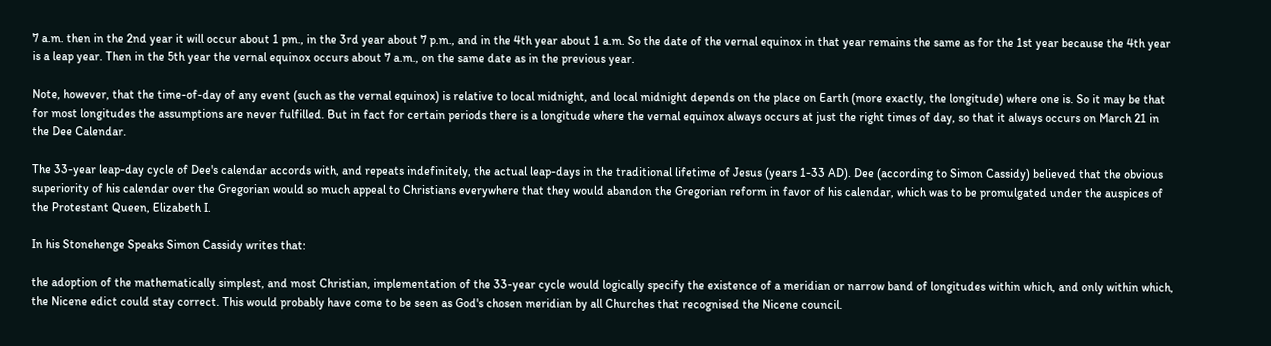7 a.m. then in the 2nd year it will occur about 1 pm., in the 3rd year about 7 p.m., and in the 4th year about 1 a.m. So the date of the vernal equinox in that year remains the same as for the 1st year because the 4th year is a leap year. Then in the 5th year the vernal equinox occurs about 7 a.m., on the same date as in the previous year.

Note, however, that the time-of-day of any event (such as the vernal equinox) is relative to local midnight, and local midnight depends on the place on Earth (more exactly, the longitude) where one is. So it may be that for most longitudes the assumptions are never fulfilled. But in fact for certain periods there is a longitude where the vernal equinox always occurs at just the right times of day, so that it always occurs on March 21 in the Dee Calendar.

The 33-year leap-day cycle of Dee's calendar accords with, and repeats indefinitely, the actual leap-days in the traditional lifetime of Jesus (years 1-33 AD). Dee (according to Simon Cassidy) believed that the obvious superiority of his calendar over the Gregorian would so much appeal to Christians everywhere that they would abandon the Gregorian reform in favor of his calendar, which was to be promulgated under the auspices of the Protestant Queen, Elizabeth I.

In his Stonehenge Speaks Simon Cassidy writes that:

the adoption of the mathematically simplest, and most Christian, implementation of the 33-year cycle would logically specify the existence of a meridian or narrow band of longitudes within which, and only within which, the Nicene edict could stay correct. This would probably have come to be seen as God's chosen meridian by all Churches that recognised the Nicene council.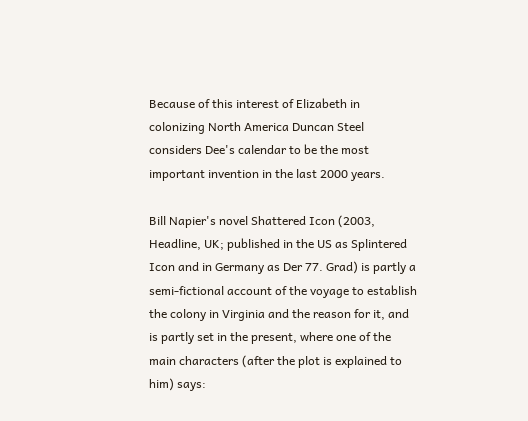Because of this interest of Elizabeth in colonizing North America Duncan Steel considers Dee's calendar to be the most important invention in the last 2000 years.

Bill Napier's novel Shattered Icon (2003, Headline, UK; published in the US as Splintered Icon and in Germany as Der 77. Grad) is partly a semi-fictional account of the voyage to establish the colony in Virginia and the reason for it, and is partly set in the present, where one of the main characters (after the plot is explained to him) says: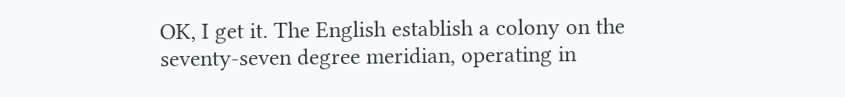OK, I get it. The English establish a colony on the seventy-seven degree meridian, operating in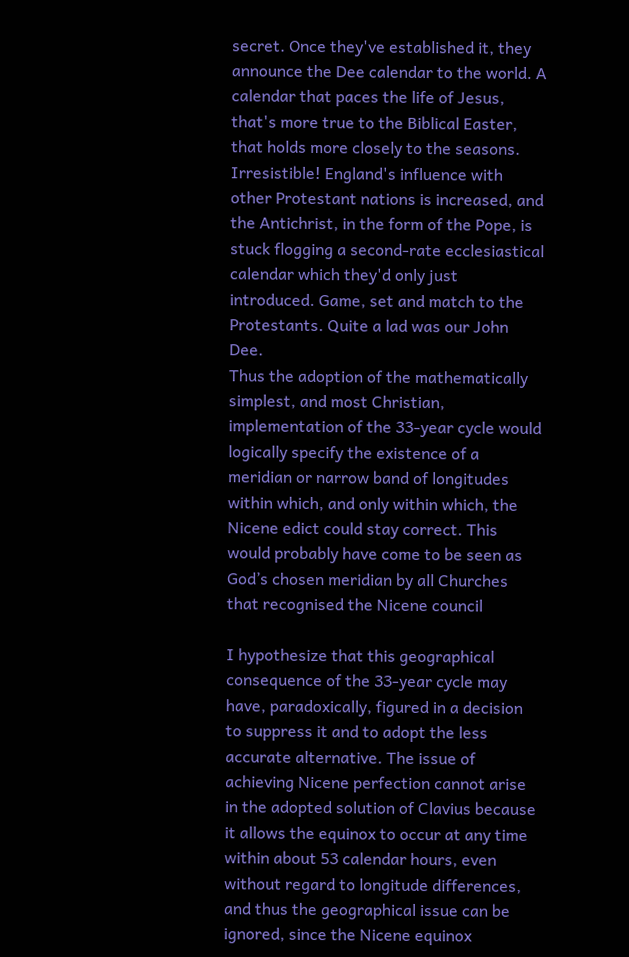secret. Once they've established it, they announce the Dee calendar to the world. A calendar that paces the life of Jesus, that's more true to the Biblical Easter, that holds more closely to the seasons. Irresistible! England's influence with other Protestant nations is increased, and the Antichrist, in the form of the Pope, is stuck flogging a second-rate ecclesiastical calendar which they'd only just introduced. Game, set and match to the Protestants. Quite a lad was our John Dee.
Thus the adoption of the mathematically simplest, and most Christian, implementation of the 33-year cycle would logically specify the existence of a meridian or narrow band of longitudes within which, and only within which, the Nicene edict could stay correct. This would probably have come to be seen as God’s chosen meridian by all Churches that recognised the Nicene council

I hypothesize that this geographical consequence of the 33-year cycle may have, paradoxically, figured in a decision to suppress it and to adopt the less accurate alternative. The issue of achieving Nicene perfection cannot arise in the adopted solution of Clavius because it allows the equinox to occur at any time within about 53 calendar hours, even without regard to longitude differences, and thus the geographical issue can be ignored, since the Nicene equinox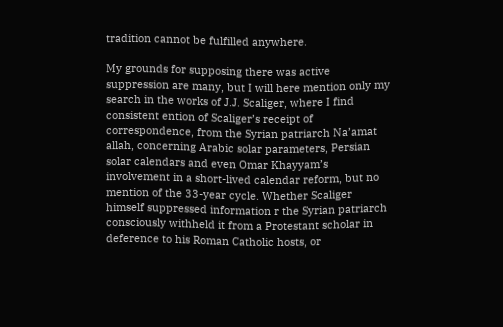tradition cannot be fulfilled anywhere.

My grounds for supposing there was active suppression are many, but I will here mention only my search in the works of J.J. Scaliger, where I find consistent ention of Scaliger’s receipt of correspondence, from the Syrian patriarch Na’amat allah, concerning Arabic solar parameters, Persian solar calendars and even Omar Khayyam’s involvement in a short-lived calendar reform, but no mention of the 33-year cycle. Whether Scaliger himself suppressed information r the Syrian patriarch consciously withheld it from a Protestant scholar in deference to his Roman Catholic hosts, or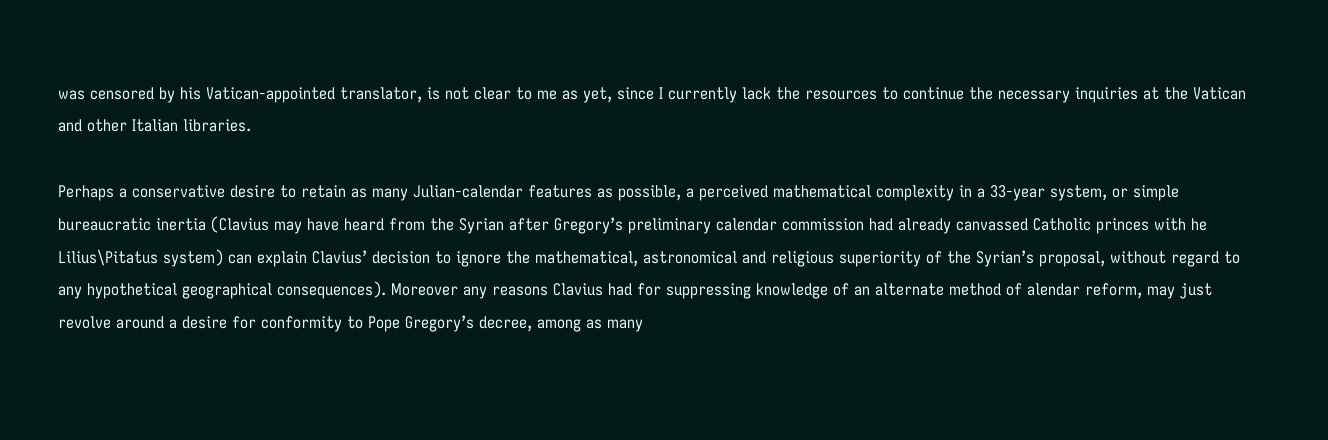was censored by his Vatican-appointed translator, is not clear to me as yet, since I currently lack the resources to continue the necessary inquiries at the Vatican and other Italian libraries.

Perhaps a conservative desire to retain as many Julian-calendar features as possible, a perceived mathematical complexity in a 33-year system, or simple bureaucratic inertia (Clavius may have heard from the Syrian after Gregory’s preliminary calendar commission had already canvassed Catholic princes with he Lilius\Pitatus system) can explain Clavius’ decision to ignore the mathematical, astronomical and religious superiority of the Syrian’s proposal, without regard to any hypothetical geographical consequences). Moreover any reasons Clavius had for suppressing knowledge of an alternate method of alendar reform, may just revolve around a desire for conformity to Pope Gregory’s decree, among as many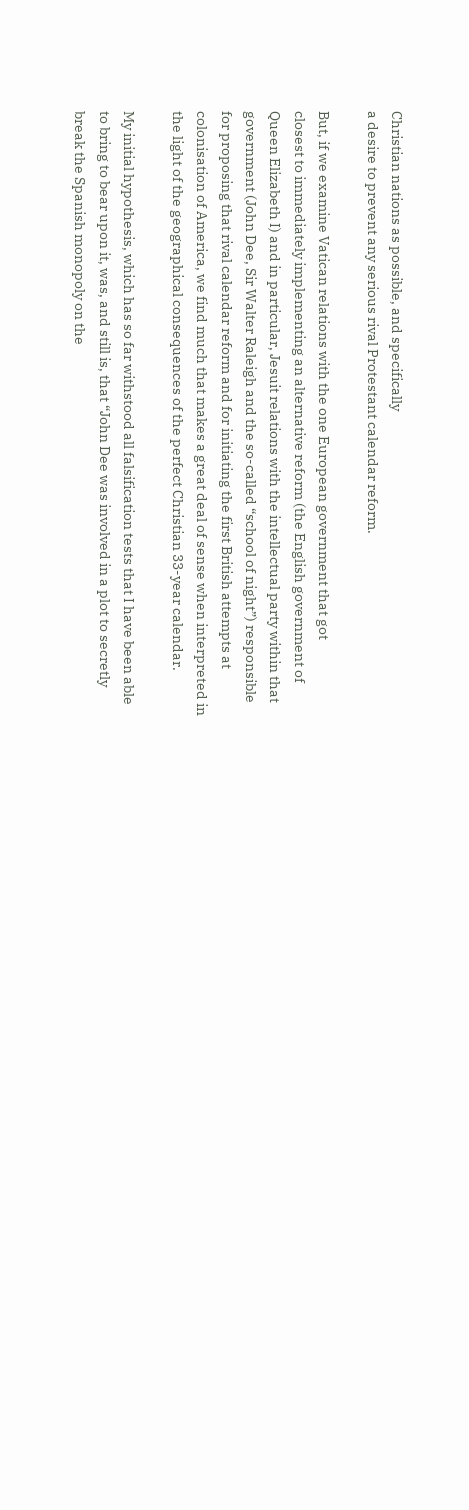Christian nations as possible, and specifically
a desire to prevent any serious rival Protestant calendar reform.

But, if we examine Vatican relations with the one European government that got
closest to immediately implementing an alternative reform (the English government of Queen Elizabeth I) and in particular, Jesuit relations with the intellectual party within that government (John Dee, Sir Walter Raleigh and the so-called “school of night”) responsible for proposing that rival calendar reform and for initiating the first British attempts at colonisation of America, we find much that makes a great deal of sense when interpreted in the light of the geographical consequences of the perfect Christian 33-year calendar.

My initial hypothesis, which has so far withstood all falsification tests that I have been able to bring to bear upon it, was, and still is, that “John Dee was involved in a plot to secretly break the Spanish monopoly on the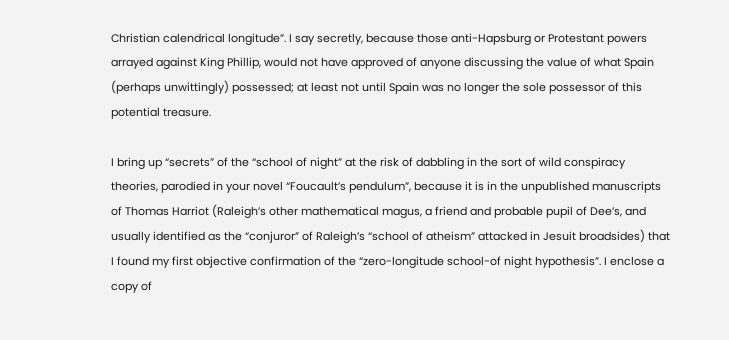Christian calendrical longitude”. I say secretly, because those anti-Hapsburg or Protestant powers arrayed against King Phillip, would not have approved of anyone discussing the value of what Spain (perhaps unwittingly) possessed; at least not until Spain was no longer the sole possessor of this potential treasure.

I bring up “secrets” of the “school of night” at the risk of dabbling in the sort of wild conspiracy theories, parodied in your novel “Foucault’s pendulum”, because it is in the unpublished manuscripts of Thomas Harriot (Raleigh’s other mathematical magus, a friend and probable pupil of Dee’s, and usually identified as the “conjuror” of Raleigh’s “school of atheism” attacked in Jesuit broadsides) that I found my first objective confirmation of the “zero-longitude school-of night hypothesis”. I enclose a copy of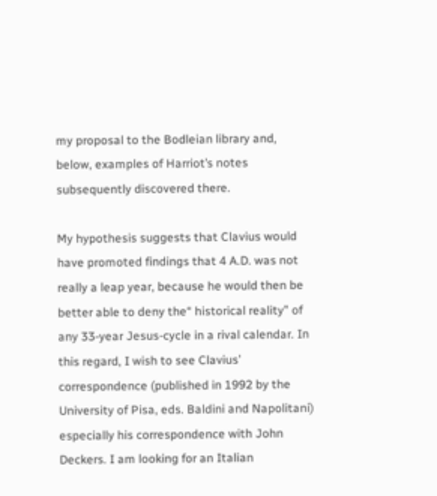my proposal to the Bodleian library and, below, examples of Harriot’s notes subsequently discovered there.

My hypothesis suggests that Clavius would have promoted findings that 4 A.D. was not really a leap year, because he would then be better able to deny the“ historical reality” of any 33-year Jesus-cycle in a rival calendar. In this regard, I wish to see Clavius’ correspondence (published in 1992 by the University of Pisa, eds. Baldini and Napolitani) especially his correspondence with John Deckers. I am looking for an Italian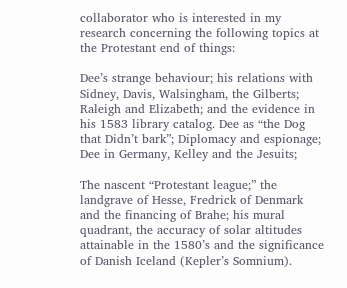collaborator who is interested in my research concerning the following topics at the Protestant end of things:

Dee’s strange behaviour; his relations with Sidney, Davis, Walsingham, the Gilberts; Raleigh and Elizabeth; and the evidence in his 1583 library catalog. Dee as “the Dog that Didn’t bark”; Diplomacy and espionage; Dee in Germany, Kelley and the Jesuits;

The nascent “Protestant league;” the landgrave of Hesse, Fredrick of Denmark and the financing of Brahe; his mural quadrant, the accuracy of solar altitudes attainable in the 1580’s and the significance of Danish Iceland (Kepler’s Somnium).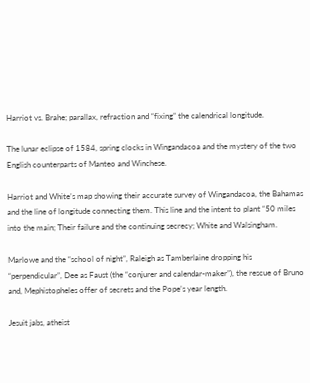Harriot vs. Brahe; parallax, refraction and “fixing” the calendrical longitude.

The lunar eclipse of 1584, spring clocks in Wingandacoa and the mystery of the two English counterparts of Manteo and Winchese.

Harriot and White’s map showing their accurate survey of Wingandacoa, the Bahamas and the line of longitude connecting them. This line and the intent to plant “50 miles into the main; Their failure and the continuing secrecy; White and Walsingham.

Marlowe and the “school of night”, Raleigh as Tamberlaine dropping his “perpendicular”, Dee as Faust (the “conjurer and calendar-maker”), the rescue of Bruno and, Mephistopheles offer of secrets and the Pope’s year length.

Jesuit jabs, atheist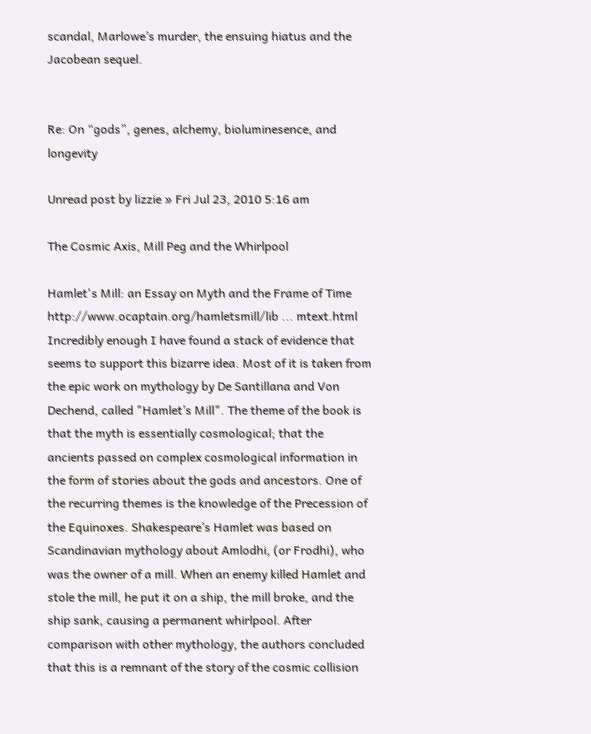scandal, Marlowe’s murder, the ensuing hiatus and the Jacobean sequel.


Re: On “gods”, genes, alchemy, bioluminesence, and longevity

Unread post by lizzie » Fri Jul 23, 2010 5:16 am

The Cosmic Axis, Mill Peg and the Whirlpool

Hamlet's Mill: an Essay on Myth and the Frame of Time
http://www.ocaptain.org/hamletsmill/lib ... mtext.html
Incredibly enough I have found a stack of evidence that seems to support this bizarre idea. Most of it is taken from the epic work on mythology by De Santillana and Von Dechend, called "Hamlet’s Mill". The theme of the book is that the myth is essentially cosmological; that the ancients passed on complex cosmological information in the form of stories about the gods and ancestors. One of the recurring themes is the knowledge of the Precession of the Equinoxes. Shakespeare’s Hamlet was based on Scandinavian mythology about Amlodhi, (or Frodhi), who was the owner of a mill. When an enemy killed Hamlet and stole the mill, he put it on a ship, the mill broke, and the ship sank, causing a permanent whirlpool. After comparison with other mythology, the authors concluded that this is a remnant of the story of the cosmic collision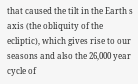that caused the tilt in the Earth s axis (the obliquity of the ecliptic), which gives rise to our seasons and also the 26,000 year cycle of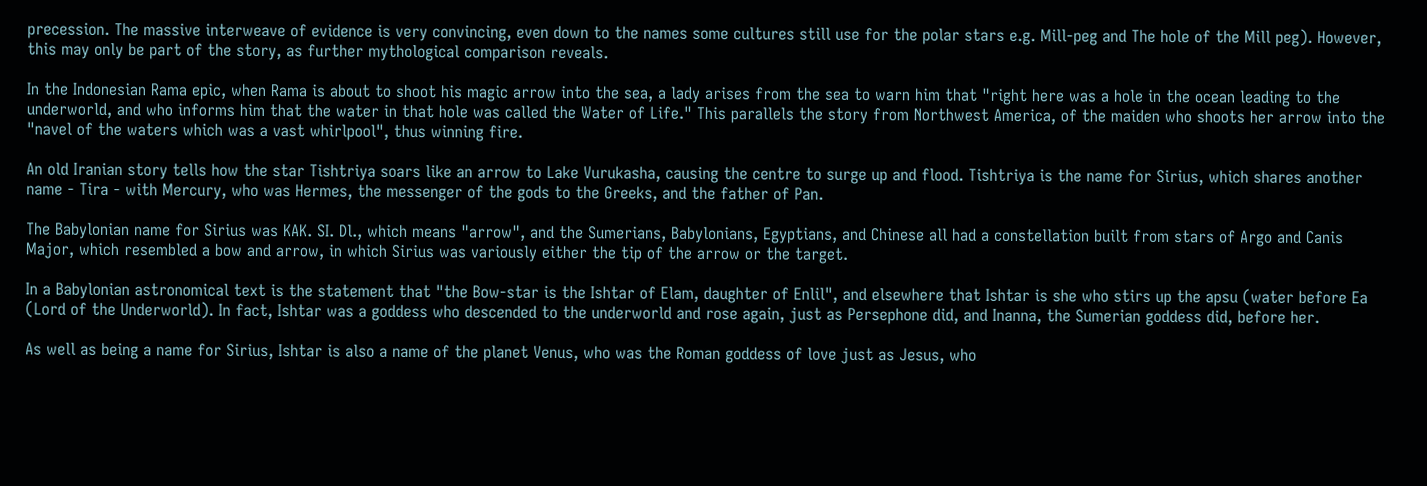precession. The massive interweave of evidence is very convincing, even down to the names some cultures still use for the polar stars e.g. Mill-peg and The hole of the Mill peg). However, this may only be part of the story, as further mythological comparison reveals.

In the Indonesian Rama epic, when Rama is about to shoot his magic arrow into the sea, a lady arises from the sea to warn him that "right here was a hole in the ocean leading to the underworld, and who informs him that the water in that hole was called the Water of Life." This parallels the story from Northwest America, of the maiden who shoots her arrow into the "navel of the waters which was a vast whirlpool", thus winning fire.

An old Iranian story tells how the star Tishtriya soars like an arrow to Lake Vurukasha, causing the centre to surge up and flood. Tishtriya is the name for Sirius, which shares another name - Tira - with Mercury, who was Hermes, the messenger of the gods to the Greeks, and the father of Pan.

The Babylonian name for Sirius was KAK. SI. Dl., which means "arrow", and the Sumerians, Babylonians, Egyptians, and Chinese all had a constellation built from stars of Argo and Canis Major, which resembled a bow and arrow, in which Sirius was variously either the tip of the arrow or the target.

In a Babylonian astronomical text is the statement that "the Bow-star is the Ishtar of Elam, daughter of Enlil", and elsewhere that Ishtar is she who stirs up the apsu (water before Ea (Lord of the Underworld). In fact, Ishtar was a goddess who descended to the underworld and rose again, just as Persephone did, and Inanna, the Sumerian goddess did, before her.

As well as being a name for Sirius, Ishtar is also a name of the planet Venus, who was the Roman goddess of love just as Jesus, who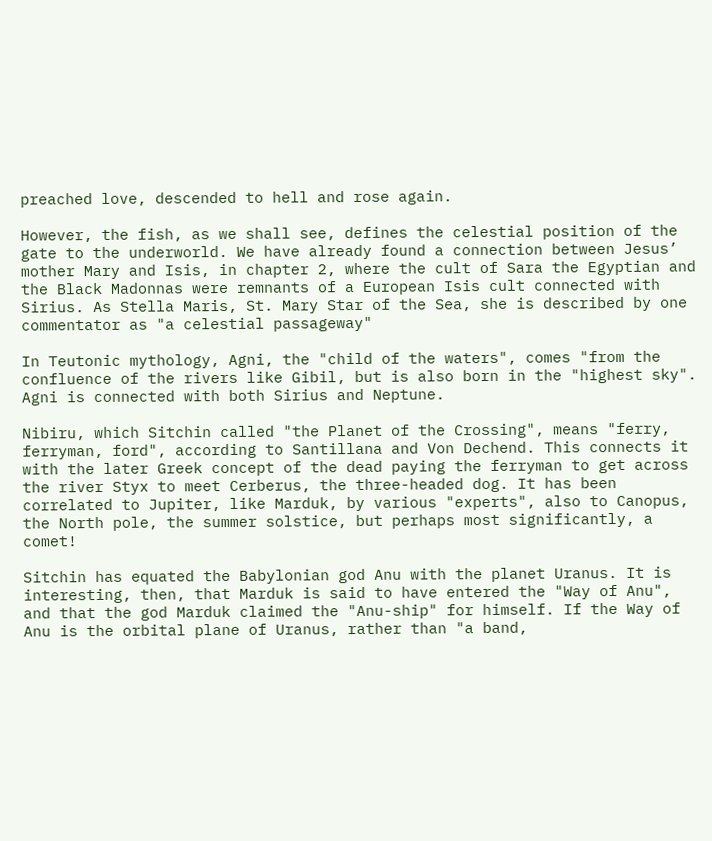preached love, descended to hell and rose again.

However, the fish, as we shall see, defines the celestial position of the gate to the underworld. We have already found a connection between Jesus’ mother Mary and Isis, in chapter 2, where the cult of Sara the Egyptian and the Black Madonnas were remnants of a European Isis cult connected with Sirius. As Stella Maris, St. Mary Star of the Sea, she is described by one commentator as "a celestial passageway"

In Teutonic mythology, Agni, the "child of the waters", comes "from the confluence of the rivers like Gibil, but is also born in the "highest sky". Agni is connected with both Sirius and Neptune.

Nibiru, which Sitchin called "the Planet of the Crossing", means "ferry, ferryman, ford", according to Santillana and Von Dechend. This connects it with the later Greek concept of the dead paying the ferryman to get across the river Styx to meet Cerberus, the three-headed dog. It has been correlated to Jupiter, like Marduk, by various "experts", also to Canopus, the North pole, the summer solstice, but perhaps most significantly, a comet!

Sitchin has equated the Babylonian god Anu with the planet Uranus. It is interesting, then, that Marduk is said to have entered the "Way of Anu", and that the god Marduk claimed the "Anu-ship" for himself. If the Way of Anu is the orbital plane of Uranus, rather than "a band,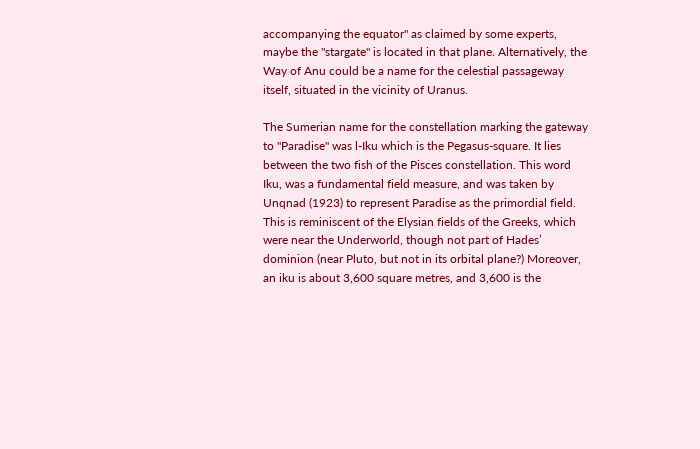accompanying the equator" as claimed by some experts, maybe the "stargate" is located in that plane. Alternatively, the Way of Anu could be a name for the celestial passageway itself, situated in the vicinity of Uranus.

The Sumerian name for the constellation marking the gateway to "Paradise" was l-Iku which is the Pegasus-square. It lies between the two fish of the Pisces constellation. This word Iku, was a fundamental field measure, and was taken by Unqnad (1923) to represent Paradise as the primordial field. This is reminiscent of the Elysian fields of the Greeks, which were near the Underworld, though not part of Hades’ dominion (near Pluto, but not in its orbital plane?) Moreover, an iku is about 3,600 square metres, and 3,600 is the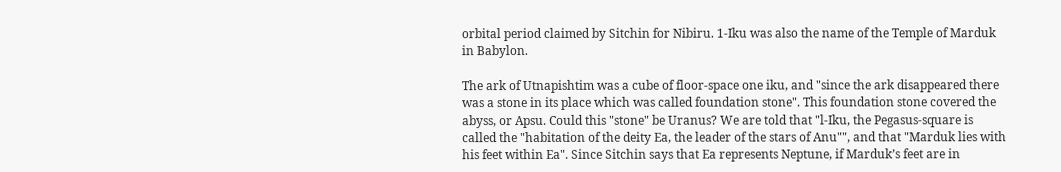orbital period claimed by Sitchin for Nibiru. 1-Iku was also the name of the Temple of Marduk in Babylon.

The ark of Utnapishtim was a cube of floor-space one iku, and "since the ark disappeared there was a stone in its place which was called foundation stone". This foundation stone covered the abyss, or Apsu. Could this "stone" be Uranus? We are told that "l-Iku, the Pegasus-square is called the "habitation of the deity Ea, the leader of the stars of Anu"", and that "Marduk lies with his feet within Ea". Since Sitchin says that Ea represents Neptune, if Marduk’s feet are in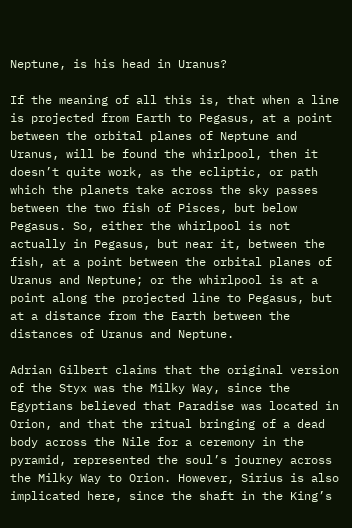Neptune, is his head in Uranus?

If the meaning of all this is, that when a line is projected from Earth to Pegasus, at a point between the orbital planes of Neptune and Uranus, will be found the whirlpool, then it doesn’t quite work, as the ecliptic, or path which the planets take across the sky passes between the two fish of Pisces, but below Pegasus. So, either the whirlpool is not actually in Pegasus, but near it, between the fish, at a point between the orbital planes of Uranus and Neptune; or the whirlpool is at a point along the projected line to Pegasus, but at a distance from the Earth between the distances of Uranus and Neptune.

Adrian Gilbert claims that the original version of the Styx was the Milky Way, since the Egyptians believed that Paradise was located in Orion, and that the ritual bringing of a dead body across the Nile for a ceremony in the pyramid, represented the soul’s journey across the Milky Way to Orion. However, Sirius is also implicated here, since the shaft in the King’s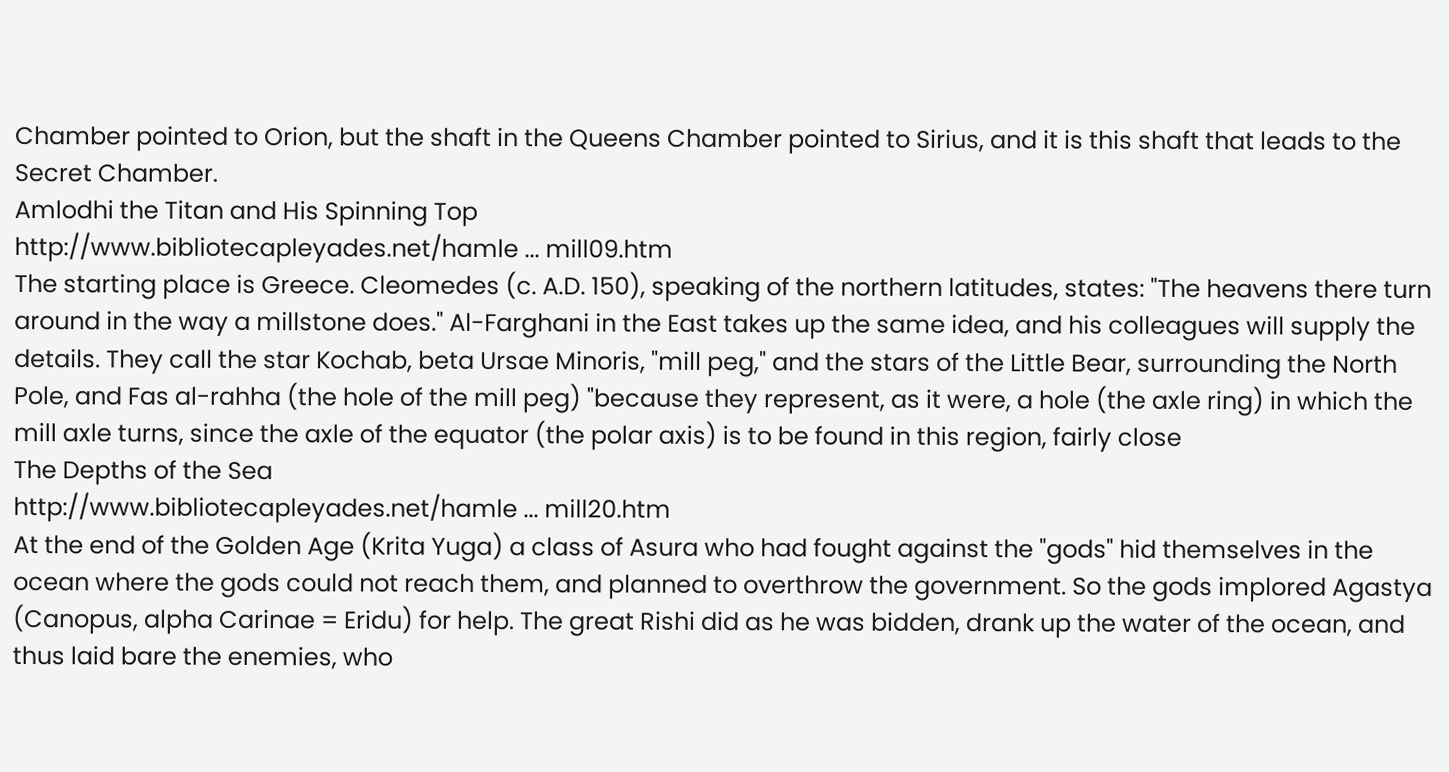Chamber pointed to Orion, but the shaft in the Queens Chamber pointed to Sirius, and it is this shaft that leads to the Secret Chamber.
Amlodhi the Titan and His Spinning Top
http://www.bibliotecapleyades.net/hamle ... mill09.htm
The starting place is Greece. Cleomedes (c. A.D. 150), speaking of the northern latitudes, states: "The heavens there turn around in the way a millstone does." Al-Farghani in the East takes up the same idea, and his colleagues will supply the details. They call the star Kochab, beta Ursae Minoris, "mill peg," and the stars of the Little Bear, surrounding the North Pole, and Fas al-rahha (the hole of the mill peg) "because they represent, as it were, a hole (the axle ring) in which the mill axle turns, since the axle of the equator (the polar axis) is to be found in this region, fairly close
The Depths of the Sea
http://www.bibliotecapleyades.net/hamle ... mill20.htm
At the end of the Golden Age (Krita Yuga) a class of Asura who had fought against the "gods" hid themselves in the ocean where the gods could not reach them, and planned to overthrow the government. So the gods implored Agastya (Canopus, alpha Carinae = Eridu) for help. The great Rishi did as he was bidden, drank up the water of the ocean, and thus laid bare the enemies, who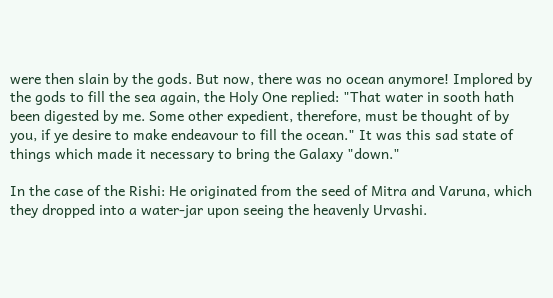were then slain by the gods. But now, there was no ocean anymore! Implored by the gods to fill the sea again, the Holy One replied: "That water in sooth hath been digested by me. Some other expedient, therefore, must be thought of by you, if ye desire to make endeavour to fill the ocean." It was this sad state of things which made it necessary to bring the Galaxy "down."

In the case of the Rishi: He originated from the seed of Mitra and Varuna, which they dropped into a water-jar upon seeing the heavenly Urvashi.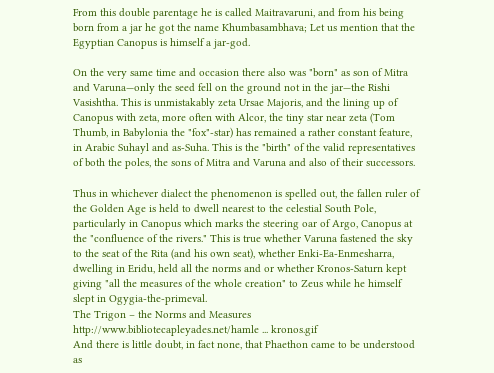From this double parentage he is called Maitravaruni, and from his being born from a jar he got the name Khumbasambhava; Let us mention that the Egyptian Canopus is himself a jar-god.

On the very same time and occasion there also was "born" as son of Mitra and Varuna—only the seed fell on the ground not in the jar—the Rishi Vasishtha. This is unmistakably zeta Ursae Majoris, and the lining up of Canopus with zeta, more often with Alcor, the tiny star near zeta (Tom Thumb, in Babylonia the "fox"-star) has remained a rather constant feature, in Arabic Suhayl and as-Suha. This is the "birth" of the valid representatives of both the poles, the sons of Mitra and Varuna and also of their successors.

Thus in whichever dialect the phenomenon is spelled out, the fallen ruler of the Golden Age is held to dwell nearest to the celestial South Pole, particularly in Canopus which marks the steering oar of Argo, Canopus at the "confluence of the rivers." This is true whether Varuna fastened the sky to the seat of the Rita (and his own seat), whether Enki-Ea-Enmesharra, dwelling in Eridu, held all the norms and or whether Kronos-Saturn kept giving "all the measures of the whole creation" to Zeus while he himself slept in Ogygia-the-primeval.
The Trigon – the Norms and Measures
http://www.bibliotecapleyades.net/hamle ... kronos.gif
And there is little doubt, in fact none, that Phaethon came to be understood as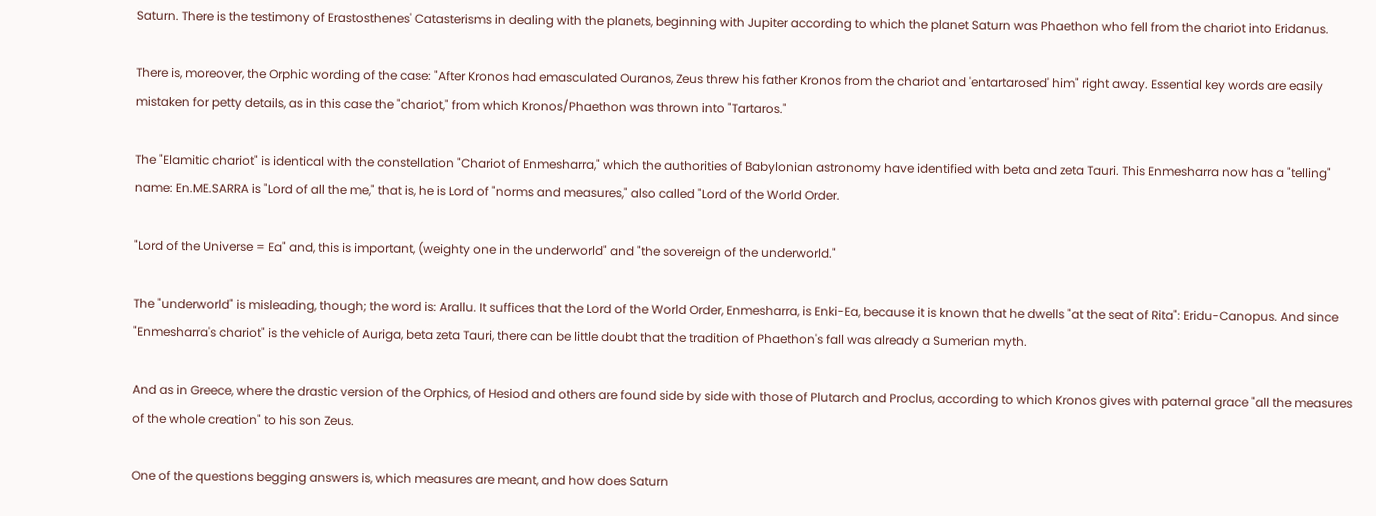Saturn. There is the testimony of Erastosthenes' Catasterisms in dealing with the planets, beginning with Jupiter according to which the planet Saturn was Phaethon who fell from the chariot into Eridanus.

There is, moreover, the Orphic wording of the case: "After Kronos had emasculated Ouranos, Zeus threw his father Kronos from the chariot and 'entartarosed' him" right away. Essential key words are easily mistaken for petty details, as in this case the "chariot," from which Kronos/Phaethon was thrown into "Tartaros."

The "Elamitic chariot" is identical with the constellation "Chariot of Enmesharra," which the authorities of Babylonian astronomy have identified with beta and zeta Tauri. This Enmesharra now has a "telling" name: En.ME.SARRA is "Lord of all the me," that is, he is Lord of "norms and measures," also called "Lord of the World Order.

"Lord of the Universe = Ea" and, this is important, (weighty one in the underworld" and "the sovereign of the underworld."

The "underworld" is misleading, though; the word is: Arallu. It suffices that the Lord of the World Order, Enmesharra, is Enki-Ea, because it is known that he dwells "at the seat of Rita": Eridu-Canopus. And since "Enmesharra's chariot" is the vehicle of Auriga, beta zeta Tauri, there can be little doubt that the tradition of Phaethon's fall was already a Sumerian myth.

And as in Greece, where the drastic version of the Orphics, of Hesiod and others are found side by side with those of Plutarch and Proclus, according to which Kronos gives with paternal grace "all the measures of the whole creation" to his son Zeus.

One of the questions begging answers is, which measures are meant, and how does Saturn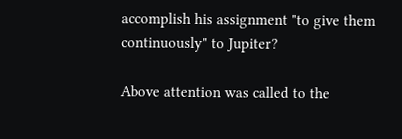accomplish his assignment "to give them continuously" to Jupiter?

Above attention was called to the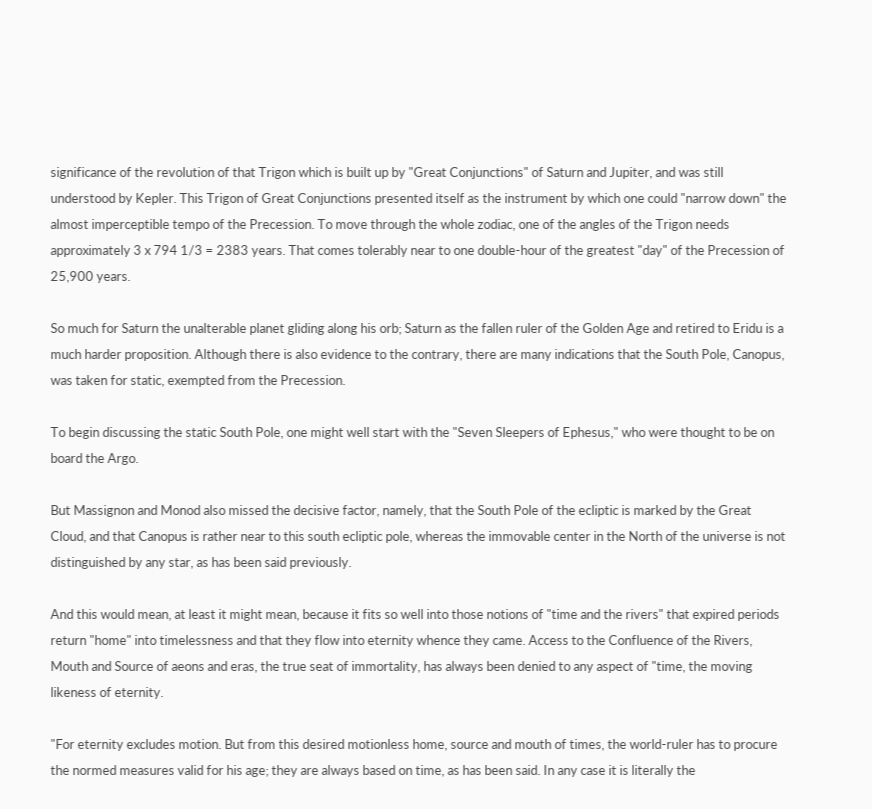significance of the revolution of that Trigon which is built up by "Great Conjunctions" of Saturn and Jupiter, and was still understood by Kepler. This Trigon of Great Conjunctions presented itself as the instrument by which one could "narrow down" the almost imperceptible tempo of the Precession. To move through the whole zodiac, one of the angles of the Trigon needs approximately 3 x 794 1/3 = 2383 years. That comes tolerably near to one double-hour of the greatest "day" of the Precession of 25,900 years.

So much for Saturn the unalterable planet gliding along his orb; Saturn as the fallen ruler of the Golden Age and retired to Eridu is a much harder proposition. Although there is also evidence to the contrary, there are many indications that the South Pole, Canopus, was taken for static, exempted from the Precession.

To begin discussing the static South Pole, one might well start with the "Seven Sleepers of Ephesus," who were thought to be on board the Argo.

But Massignon and Monod also missed the decisive factor, namely, that the South Pole of the ecliptic is marked by the Great Cloud, and that Canopus is rather near to this south ecliptic pole, whereas the immovable center in the North of the universe is not distinguished by any star, as has been said previously.

And this would mean, at least it might mean, because it fits so well into those notions of "time and the rivers" that expired periods return "home" into timelessness and that they flow into eternity whence they came. Access to the Confluence of the Rivers, Mouth and Source of aeons and eras, the true seat of immortality, has always been denied to any aspect of "time, the moving likeness of eternity.

"For eternity excludes motion. But from this desired motionless home, source and mouth of times, the world-ruler has to procure the normed measures valid for his age; they are always based on time, as has been said. In any case it is literally the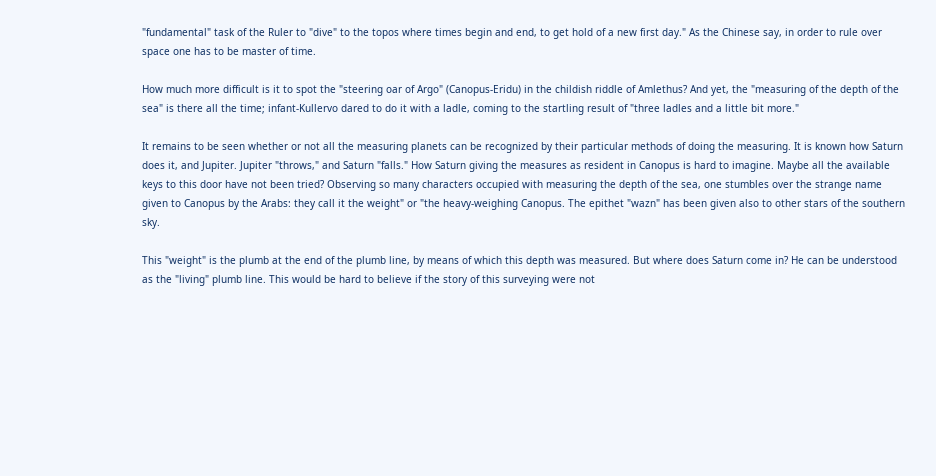"fundamental" task of the Ruler to "dive" to the topos where times begin and end, to get hold of a new first day." As the Chinese say, in order to rule over space one has to be master of time.

How much more difficult is it to spot the "steering oar of Argo" (Canopus-Eridu) in the childish riddle of Amlethus? And yet, the "measuring of the depth of the sea" is there all the time; infant-Kullervo dared to do it with a ladle, coming to the startling result of "three ladles and a little bit more."

It remains to be seen whether or not all the measuring planets can be recognized by their particular methods of doing the measuring. It is known how Saturn does it, and Jupiter. Jupiter "throws," and Saturn "falls." How Saturn giving the measures as resident in Canopus is hard to imagine. Maybe all the available keys to this door have not been tried? Observing so many characters occupied with measuring the depth of the sea, one stumbles over the strange name given to Canopus by the Arabs: they call it the weight" or "the heavy-weighing Canopus. The epithet "wazn" has been given also to other stars of the southern sky.

This "weight" is the plumb at the end of the plumb line, by means of which this depth was measured. But where does Saturn come in? He can be understood as the "living" plumb line. This would be hard to believe if the story of this surveying were not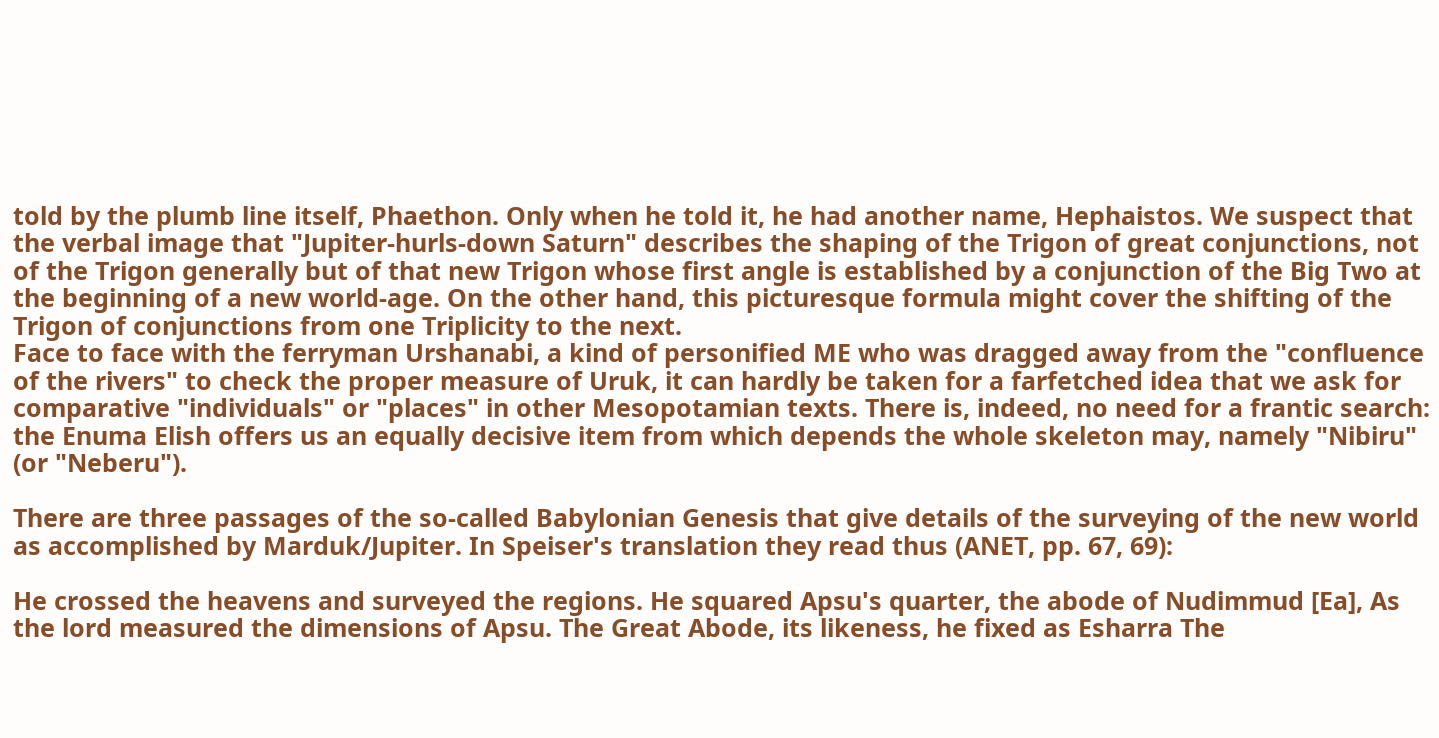told by the plumb line itself, Phaethon. Only when he told it, he had another name, Hephaistos. We suspect that the verbal image that "Jupiter-hurls-down Saturn" describes the shaping of the Trigon of great conjunctions, not of the Trigon generally but of that new Trigon whose first angle is established by a conjunction of the Big Two at the beginning of a new world-age. On the other hand, this picturesque formula might cover the shifting of the Trigon of conjunctions from one Triplicity to the next.
Face to face with the ferryman Urshanabi, a kind of personified ME who was dragged away from the "confluence of the rivers" to check the proper measure of Uruk, it can hardly be taken for a farfetched idea that we ask for comparative "individuals" or "places" in other Mesopotamian texts. There is, indeed, no need for a frantic search: the Enuma Elish offers us an equally decisive item from which depends the whole skeleton may, namely "Nibiru" (or "Neberu").

There are three passages of the so-called Babylonian Genesis that give details of the surveying of the new world as accomplished by Marduk/Jupiter. In Speiser's translation they read thus (ANET, pp. 67, 69):

He crossed the heavens and surveyed the regions. He squared Apsu's quarter, the abode of Nudimmud [Ea], As the lord measured the dimensions of Apsu. The Great Abode, its likeness, he fixed as Esharra The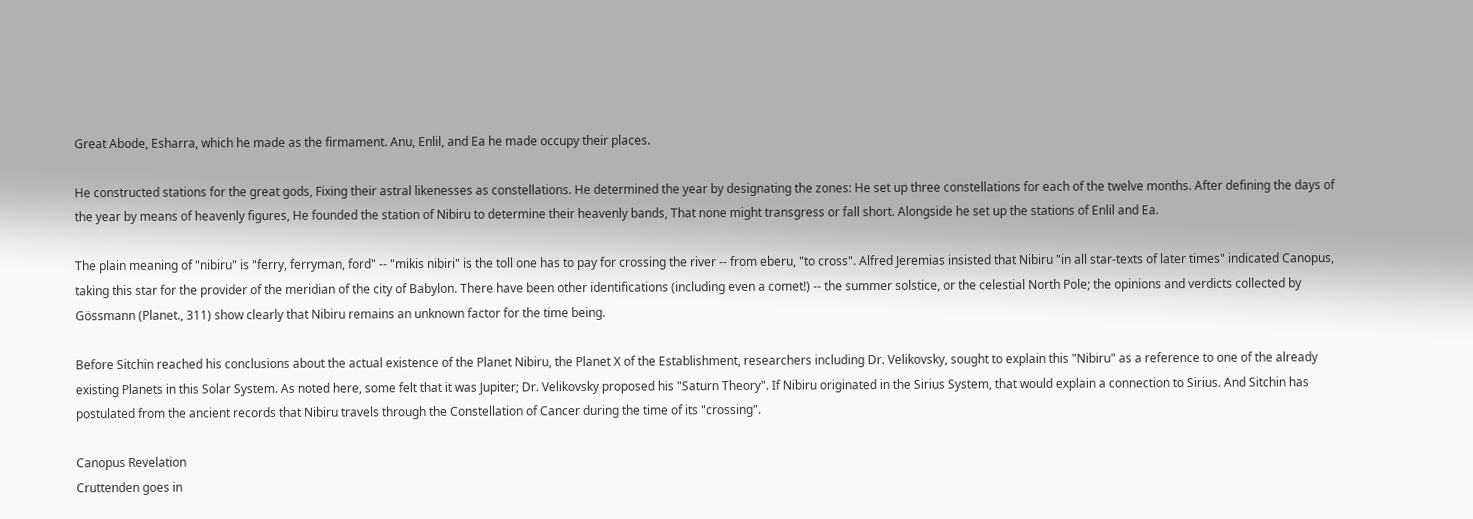Great Abode, Esharra, which he made as the firmament. Anu, Enlil, and Ea he made occupy their places.

He constructed stations for the great gods, Fixing their astral likenesses as constellations. He determined the year by designating the zones: He set up three constellations for each of the twelve months. After defining the days of the year by means of heavenly figures, He founded the station of Nibiru to determine their heavenly bands, That none might transgress or fall short. Alongside he set up the stations of Enlil and Ea.

The plain meaning of "nibiru" is "ferry, ferryman, ford" -- "mikis nibiri" is the toll one has to pay for crossing the river -- from eberu, "to cross". Alfred Jeremias insisted that Nibiru "in all star-texts of later times" indicated Canopus, taking this star for the provider of the meridian of the city of Babylon. There have been other identifications (including even a comet!) -- the summer solstice, or the celestial North Pole; the opinions and verdicts collected by Gössmann (Planet., 311) show clearly that Nibiru remains an unknown factor for the time being.

Before Sitchin reached his conclusions about the actual existence of the Planet Nibiru, the Planet X of the Establishment, researchers including Dr. Velikovsky, sought to explain this "Nibiru" as a reference to one of the already existing Planets in this Solar System. As noted here, some felt that it was Jupiter; Dr. Velikovsky proposed his "Saturn Theory". If Nibiru originated in the Sirius System, that would explain a connection to Sirius. And Sitchin has postulated from the ancient records that Nibiru travels through the Constellation of Cancer during the time of its "crossing".

Canopus Revelation
Cruttenden goes in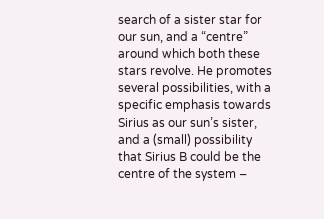search of a sister star for our sun, and a “centre” around which both these stars revolve. He promotes several possibilities, with a specific emphasis towards Sirius as our sun’s sister, and a (small) possibility that Sirius B could be the centre of the system –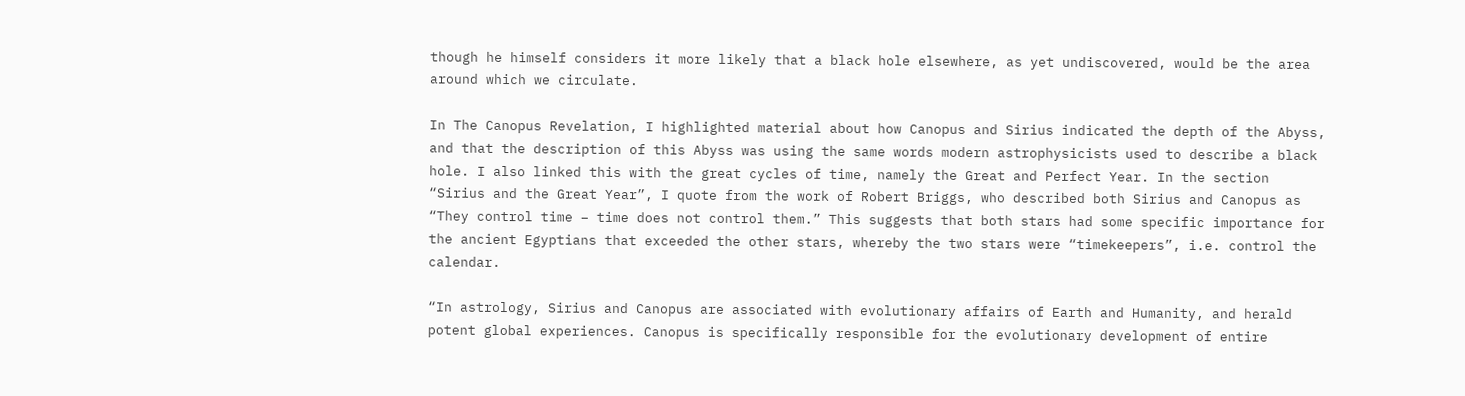though he himself considers it more likely that a black hole elsewhere, as yet undiscovered, would be the area around which we circulate.

In The Canopus Revelation, I highlighted material about how Canopus and Sirius indicated the depth of the Abyss, and that the description of this Abyss was using the same words modern astrophysicists used to describe a black hole. I also linked this with the great cycles of time, namely the Great and Perfect Year. In the section “Sirius and the Great Year”, I quote from the work of Robert Briggs, who described both Sirius and Canopus as “They control time – time does not control them.” This suggests that both stars had some specific importance for the ancient Egyptians that exceeded the other stars, whereby the two stars were “timekeepers”, i.e. control the calendar.

“In astrology, Sirius and Canopus are associated with evolutionary affairs of Earth and Humanity, and herald potent global experiences. Canopus is specifically responsible for the evolutionary development of entire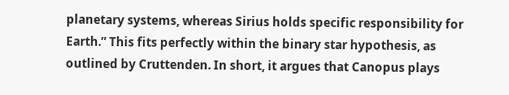planetary systems, whereas Sirius holds specific responsibility for Earth.” This fits perfectly within the binary star hypothesis, as outlined by Cruttenden. In short, it argues that Canopus plays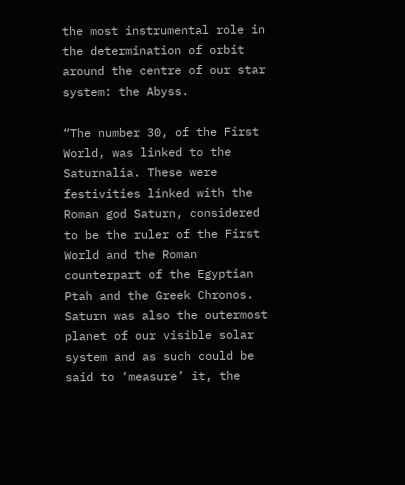the most instrumental role in the determination of orbit around the centre of our star system: the Abyss.

“The number 30, of the First World, was linked to the Saturnalia. These were festivities linked with the Roman god Saturn, considered to be the ruler of the First World and the Roman counterpart of the Egyptian Ptah and the Greek Chronos. Saturn was also the outermost planet of our visible solar system and as such could be said to ‘measure’ it, the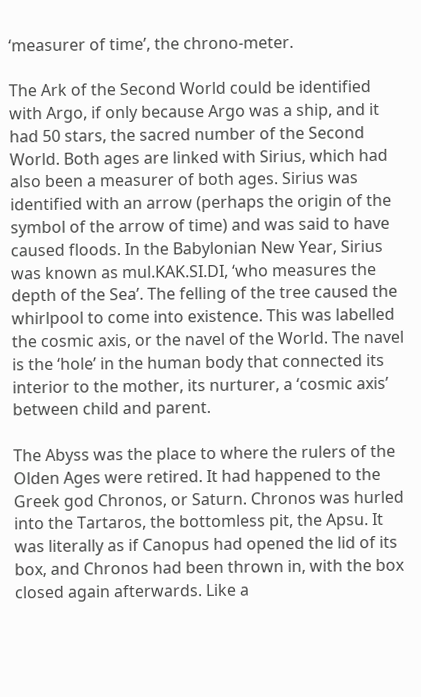‘measurer of time’, the chrono-meter.

The Ark of the Second World could be identified with Argo, if only because Argo was a ship, and it had 50 stars, the sacred number of the Second World. Both ages are linked with Sirius, which had also been a measurer of both ages. Sirius was identified with an arrow (perhaps the origin of the symbol of the arrow of time) and was said to have caused floods. In the Babylonian New Year, Sirius was known as mul.KAK.SI.DI, ‘who measures the depth of the Sea’. The felling of the tree caused the whirlpool to come into existence. This was labelled the cosmic axis, or the navel of the World. The navel is the ‘hole’ in the human body that connected its interior to the mother, its nurturer, a ‘cosmic axis’ between child and parent.

The Abyss was the place to where the rulers of the Olden Ages were retired. It had happened to the Greek god Chronos, or Saturn. Chronos was hurled into the Tartaros, the bottomless pit, the Apsu. It was literally as if Canopus had opened the lid of its box, and Chronos had been thrown in, with the box closed again afterwards. Like a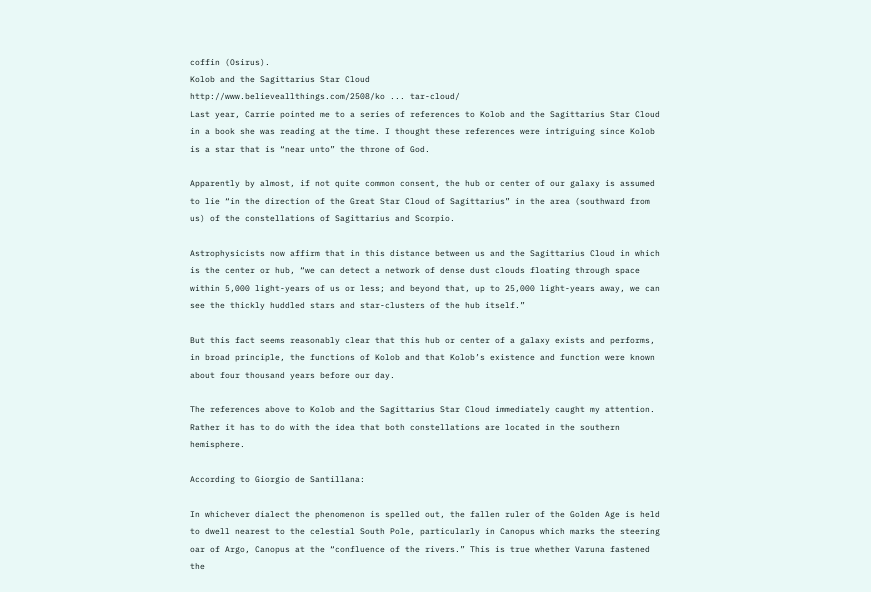coffin (Osirus).
Kolob and the Sagittarius Star Cloud
http://www.believeallthings.com/2508/ko ... tar-cloud/
Last year, Carrie pointed me to a series of references to Kolob and the Sagittarius Star Cloud in a book she was reading at the time. I thought these references were intriguing since Kolob is a star that is “near unto” the throne of God.

Apparently by almost, if not quite common consent, the hub or center of our galaxy is assumed to lie “in the direction of the Great Star Cloud of Sagittarius” in the area (southward from us) of the constellations of Sagittarius and Scorpio.

Astrophysicists now affirm that in this distance between us and the Sagittarius Cloud in which is the center or hub, “we can detect a network of dense dust clouds floating through space within 5,000 light-years of us or less; and beyond that, up to 25,000 light-years away, we can see the thickly huddled stars and star-clusters of the hub itself.”

But this fact seems reasonably clear that this hub or center of a galaxy exists and performs, in broad principle, the functions of Kolob and that Kolob’s existence and function were known about four thousand years before our day.

The references above to Kolob and the Sagittarius Star Cloud immediately caught my attention. Rather it has to do with the idea that both constellations are located in the southern hemisphere.

According to Giorgio de Santillana:

In whichever dialect the phenomenon is spelled out, the fallen ruler of the Golden Age is held to dwell nearest to the celestial South Pole, particularly in Canopus which marks the steering oar of Argo, Canopus at the “confluence of the rivers.” This is true whether Varuna fastened the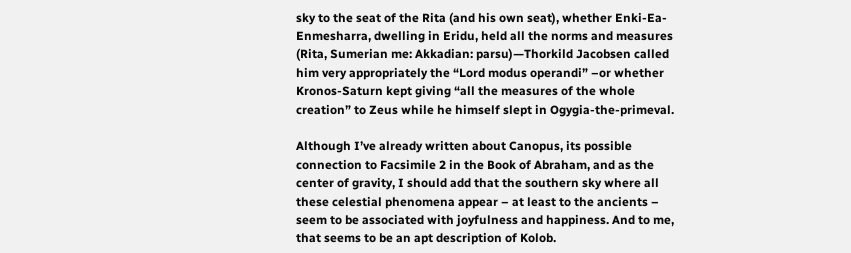sky to the seat of the Rita (and his own seat), whether Enki-Ea-Enmesharra, dwelling in Eridu, held all the norms and measures (Rita, Sumerian me: Akkadian: parsu)—Thorkild Jacobsen called him very appropriately the “Lord modus operandi” –or whether Kronos-Saturn kept giving “all the measures of the whole creation” to Zeus while he himself slept in Ogygia-the-primeval.

Although I’ve already written about Canopus, its possible connection to Facsimile 2 in the Book of Abraham, and as the center of gravity, I should add that the southern sky where all these celestial phenomena appear – at least to the ancients – seem to be associated with joyfulness and happiness. And to me, that seems to be an apt description of Kolob.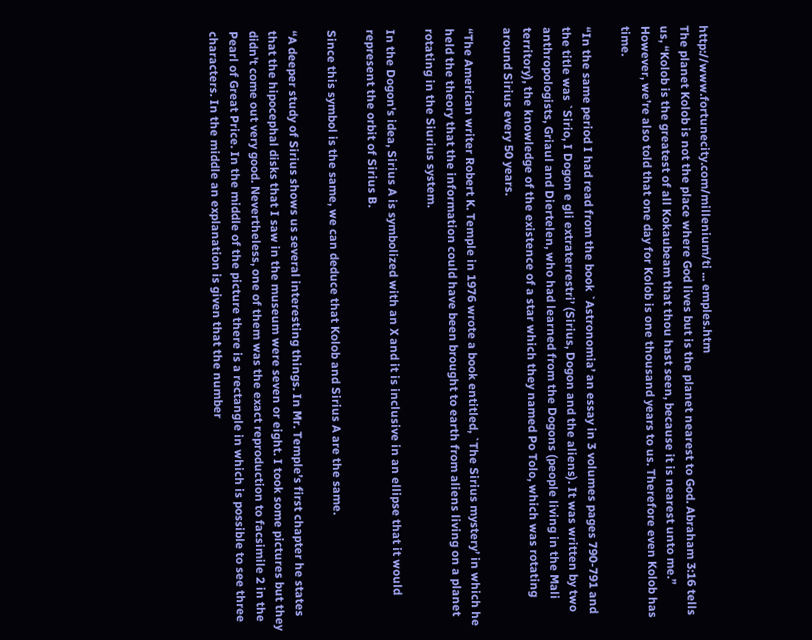http://www.fortunecity.com/millenium/ti ... emples.htm
The planet Kolob is not the place where God lives but is the planet nearest to God. Abraham 3:16 tells us, “Kolob is the greatest of all Kokaubeam that thou hast seen, because it is nearest unto me.” However, we’re also told that one day for Kolob is one thousand years to us. Therefore even Kolob has time.

“In the same period I had read from the book `Astronomia’ an essay in 3 volumes pages 790-791 and the title was `Sirio, I Dogon e gli extraterrestri’ (Sirius, Dogon and the aliens). It was written by two anthropologists, Griaul and Diertelen, who had learned from the Dogons (people living in the Mali territory), the knowledge of the existence of a star which they named Po Tolo, which was rotating around Sirius every 50 years.

“The American writer Robert K. Temple in 1976 wrote a book entitled, `The Sirius mystery’ in which he held the theory that the information could have been brought to earth from aliens living on a planet rotating in the Siurius system.

In the Dogon's idea, Sirius A is symbolized with an X and it is inclusive in an ellipse that it would represent the orbit of Sirius B.

Since this symbol is the same, we can deduce that Kolob and Sirius A are the same.

“A deeper study of Sirius shows us several interesting things. In Mr. Temple’s first chapter he states that the hipocephal disks that I saw in the museum were seven or eight. I took some pictures but they didn't come out very good. Nevertheless, one of them was the exact reproduction to facsimile 2 in the Pearl of Great Price. In the middle of the picture there is a rectangle in which is possible to see three characters. In the middle an explanation is given that the number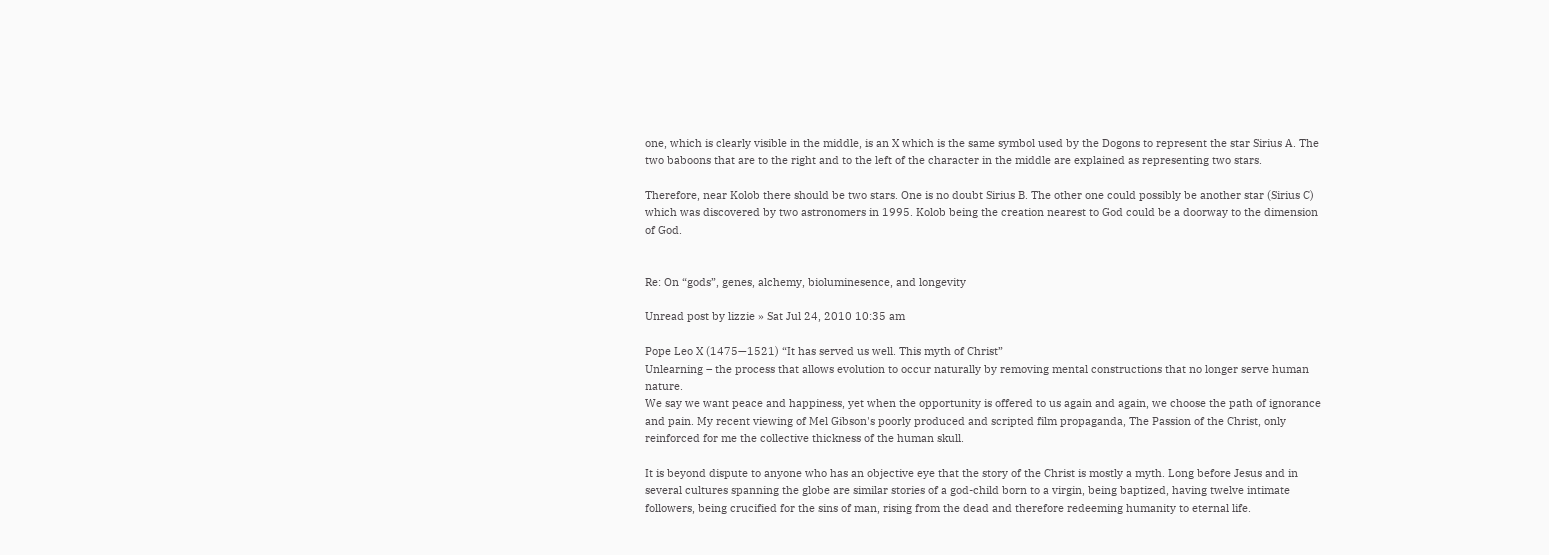one, which is clearly visible in the middle, is an X which is the same symbol used by the Dogons to represent the star Sirius A. The two baboons that are to the right and to the left of the character in the middle are explained as representing two stars.

Therefore, near Kolob there should be two stars. One is no doubt Sirius B. The other one could possibly be another star (Sirius C) which was discovered by two astronomers in 1995. Kolob being the creation nearest to God could be a doorway to the dimension of God.


Re: On “gods”, genes, alchemy, bioluminesence, and longevity

Unread post by lizzie » Sat Jul 24, 2010 10:35 am

Pope Leo X (1475—1521) “It has served us well. This myth of Christ”
Unlearning – the process that allows evolution to occur naturally by removing mental constructions that no longer serve human nature.
We say we want peace and happiness, yet when the opportunity is offered to us again and again, we choose the path of ignorance and pain. My recent viewing of Mel Gibson's poorly produced and scripted film propaganda, The Passion of the Christ, only reinforced for me the collective thickness of the human skull.

It is beyond dispute to anyone who has an objective eye that the story of the Christ is mostly a myth. Long before Jesus and in several cultures spanning the globe are similar stories of a god-child born to a virgin, being baptized, having twelve intimate followers, being crucified for the sins of man, rising from the dead and therefore redeeming humanity to eternal life.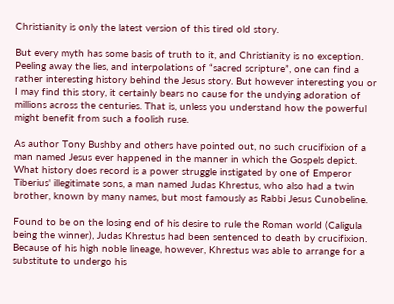Christianity is only the latest version of this tired old story.

But every myth has some basis of truth to it, and Christianity is no exception. Peeling away the lies, and interpolations of “sacred scripture”, one can find a rather interesting history behind the Jesus story. But however interesting you or I may find this story, it certainly bears no cause for the undying adoration of millions across the centuries. That is, unless you understand how the powerful might benefit from such a foolish ruse.

As author Tony Bushby and others have pointed out, no such crucifixion of a man named Jesus ever happened in the manner in which the Gospels depict. What history does record is a power struggle instigated by one of Emperor Tiberius' illegitimate sons, a man named Judas Khrestus, who also had a twin brother, known by many names, but most famously as Rabbi Jesus Cunobeline.

Found to be on the losing end of his desire to rule the Roman world (Caligula being the winner), Judas Khrestus had been sentenced to death by crucifixion. Because of his high noble lineage, however, Khrestus was able to arrange for a substitute to undergo his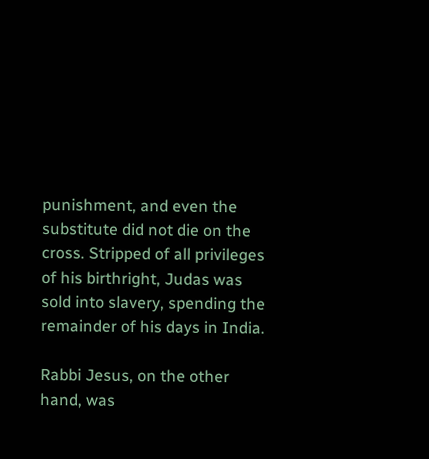punishment, and even the substitute did not die on the cross. Stripped of all privileges of his birthright, Judas was sold into slavery, spending the remainder of his days in India.

Rabbi Jesus, on the other hand, was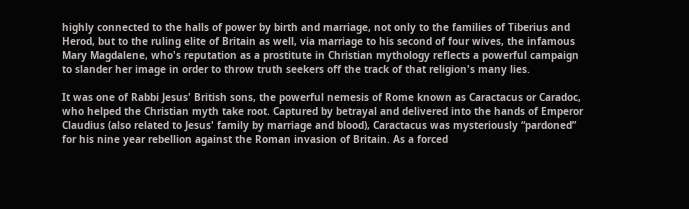highly connected to the halls of power by birth and marriage, not only to the families of Tiberius and Herod, but to the ruling elite of Britain as well, via marriage to his second of four wives, the infamous Mary Magdalene, who's reputation as a prostitute in Christian mythology reflects a powerful campaign to slander her image in order to throw truth seekers off the track of that religion's many lies.

It was one of Rabbi Jesus' British sons, the powerful nemesis of Rome known as Caractacus or Caradoc, who helped the Christian myth take root. Captured by betrayal and delivered into the hands of Emperor Claudius (also related to Jesus' family by marriage and blood), Caractacus was mysteriously “pardoned” for his nine year rebellion against the Roman invasion of Britain. As a forced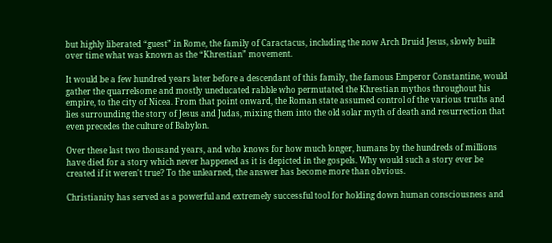but highly liberated “guest” in Rome, the family of Caractacus, including the now Arch Druid Jesus, slowly built over time what was known as the “Khrestian” movement.

It would be a few hundred years later before a descendant of this family, the famous Emperor Constantine, would gather the quarrelsome and mostly uneducated rabble who permutated the Khrestian mythos throughout his empire, to the city of Nicea. From that point onward, the Roman state assumed control of the various truths and lies surrounding the story of Jesus and Judas, mixing them into the old solar myth of death and resurrection that even precedes the culture of Babylon.

Over these last two thousand years, and who knows for how much longer, humans by the hundreds of millions have died for a story which never happened as it is depicted in the gospels. Why would such a story ever be created if it weren't true? To the unlearned, the answer has become more than obvious.

Christianity has served as a powerful and extremely successful tool for holding down human consciousness and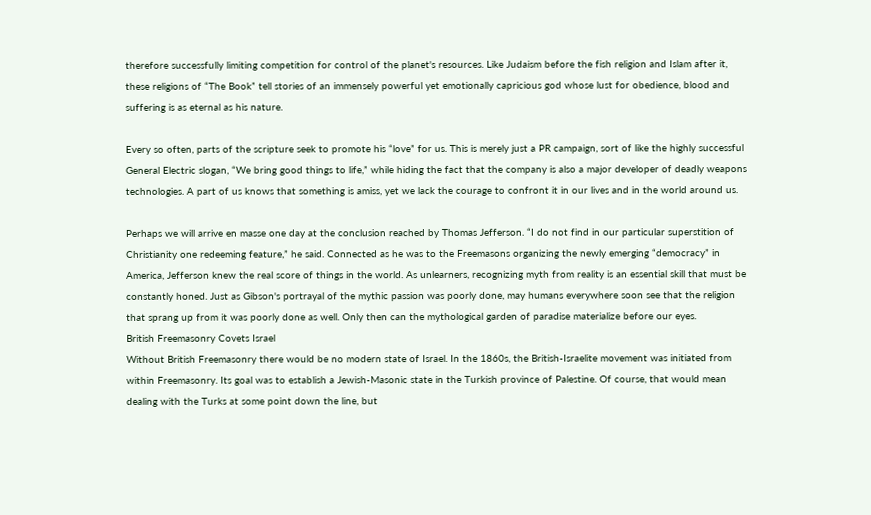therefore successfully limiting competition for control of the planet's resources. Like Judaism before the fish religion and Islam after it, these religions of “The Book” tell stories of an immensely powerful yet emotionally capricious god whose lust for obedience, blood and suffering is as eternal as his nature.

Every so often, parts of the scripture seek to promote his “love” for us. This is merely just a PR campaign, sort of like the highly successful General Electric slogan, “We bring good things to life,” while hiding the fact that the company is also a major developer of deadly weapons technologies. A part of us knows that something is amiss, yet we lack the courage to confront it in our lives and in the world around us.

Perhaps we will arrive en masse one day at the conclusion reached by Thomas Jefferson. “I do not find in our particular superstition of Christianity one redeeming feature,” he said. Connected as he was to the Freemasons organizing the newly emerging “democracy” in America, Jefferson knew the real score of things in the world. As unlearners, recognizing myth from reality is an essential skill that must be constantly honed. Just as Gibson's portrayal of the mythic passion was poorly done, may humans everywhere soon see that the religion that sprang up from it was poorly done as well. Only then can the mythological garden of paradise materialize before our eyes.
British Freemasonry Covets Israel
Without British Freemasonry there would be no modern state of Israel. In the 1860s, the British-Israelite movement was initiated from within Freemasonry. Its goal was to establish a Jewish-Masonic state in the Turkish province of Palestine. Of course, that would mean dealing with the Turks at some point down the line, but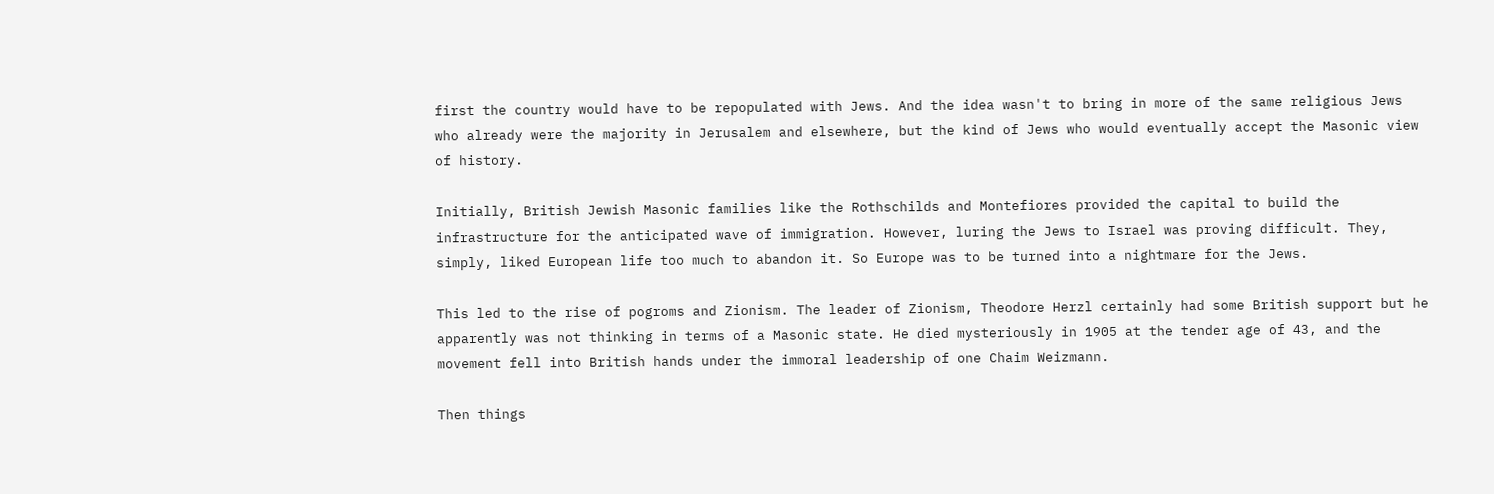first the country would have to be repopulated with Jews. And the idea wasn't to bring in more of the same religious Jews who already were the majority in Jerusalem and elsewhere, but the kind of Jews who would eventually accept the Masonic view of history.

Initially, British Jewish Masonic families like the Rothschilds and Montefiores provided the capital to build the infrastructure for the anticipated wave of immigration. However, luring the Jews to Israel was proving difficult. They, simply, liked European life too much to abandon it. So Europe was to be turned into a nightmare for the Jews.

This led to the rise of pogroms and Zionism. The leader of Zionism, Theodore Herzl certainly had some British support but he apparently was not thinking in terms of a Masonic state. He died mysteriously in 1905 at the tender age of 43, and the movement fell into British hands under the immoral leadership of one Chaim Weizmann.

Then things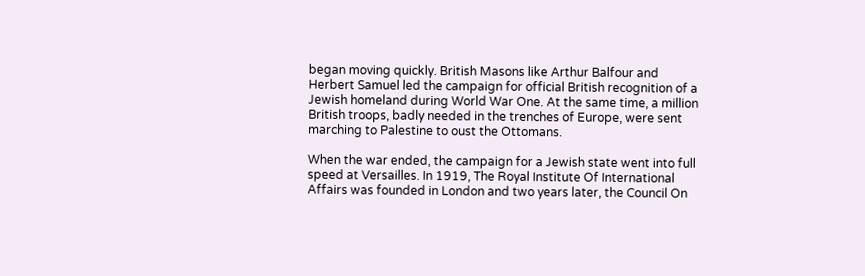began moving quickly. British Masons like Arthur Balfour and Herbert Samuel led the campaign for official British recognition of a Jewish homeland during World War One. At the same time, a million British troops, badly needed in the trenches of Europe, were sent marching to Palestine to oust the Ottomans.

When the war ended, the campaign for a Jewish state went into full speed at Versailles. In 1919, The Royal Institute Of International Affairs was founded in London and two years later, the Council On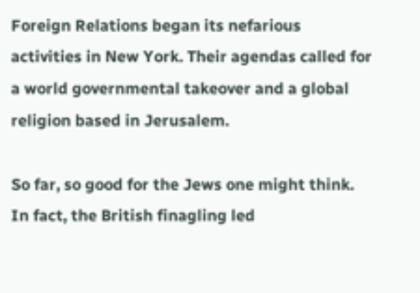Foreign Relations began its nefarious activities in New York. Their agendas called for a world governmental takeover and a global religion based in Jerusalem.

So far, so good for the Jews one might think. In fact, the British finagling led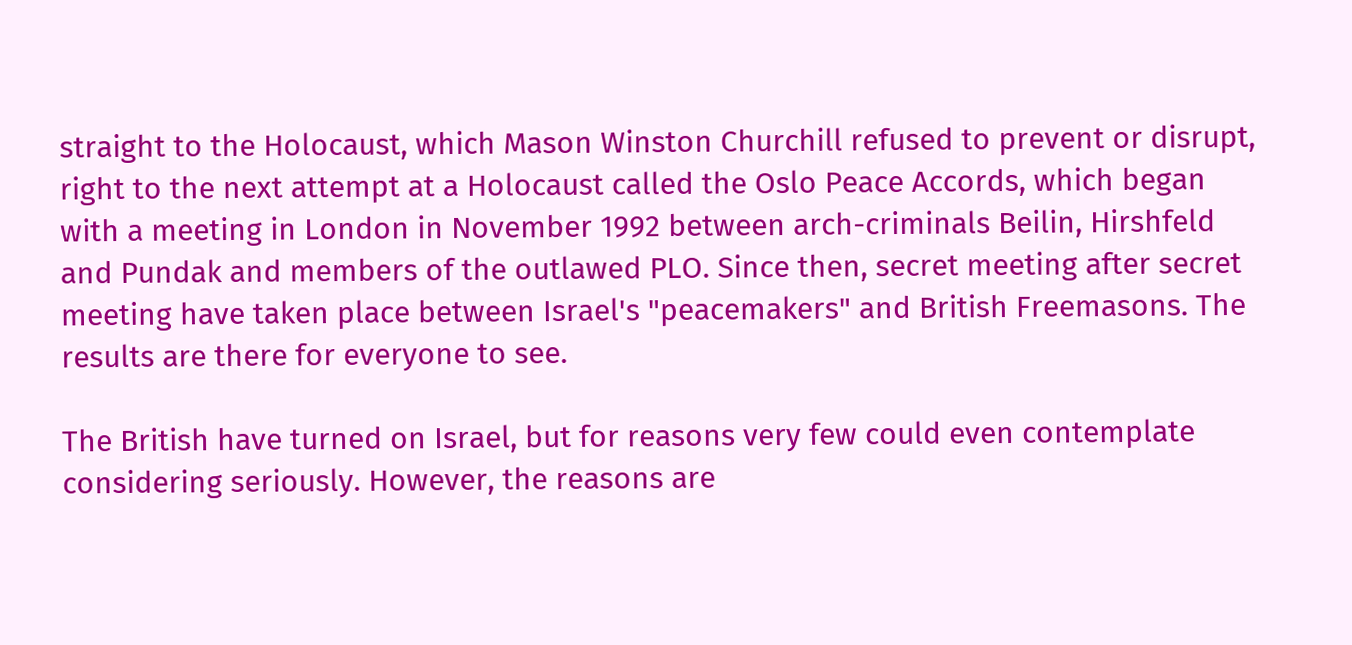straight to the Holocaust, which Mason Winston Churchill refused to prevent or disrupt, right to the next attempt at a Holocaust called the Oslo Peace Accords, which began with a meeting in London in November 1992 between arch-criminals Beilin, Hirshfeld and Pundak and members of the outlawed PLO. Since then, secret meeting after secret meeting have taken place between Israel's "peacemakers" and British Freemasons. The results are there for everyone to see.

The British have turned on Israel, but for reasons very few could even contemplate considering seriously. However, the reasons are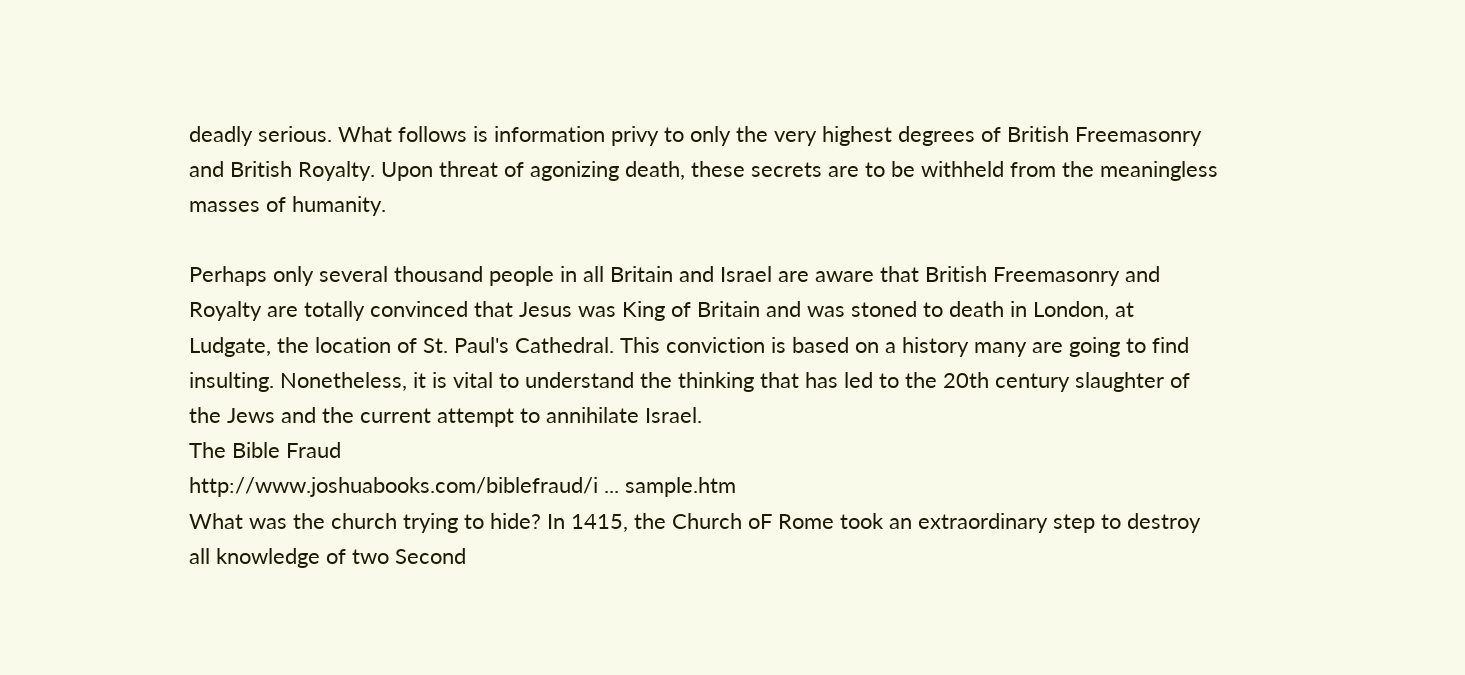deadly serious. What follows is information privy to only the very highest degrees of British Freemasonry and British Royalty. Upon threat of agonizing death, these secrets are to be withheld from the meaningless masses of humanity.

Perhaps only several thousand people in all Britain and Israel are aware that British Freemasonry and Royalty are totally convinced that Jesus was King of Britain and was stoned to death in London, at Ludgate, the location of St. Paul's Cathedral. This conviction is based on a history many are going to find insulting. Nonetheless, it is vital to understand the thinking that has led to the 20th century slaughter of the Jews and the current attempt to annihilate Israel.
The Bible Fraud
http://www.joshuabooks.com/biblefraud/i ... sample.htm
What was the church trying to hide? In 1415, the Church oF Rome took an extraordinary step to destroy all knowledge of two Second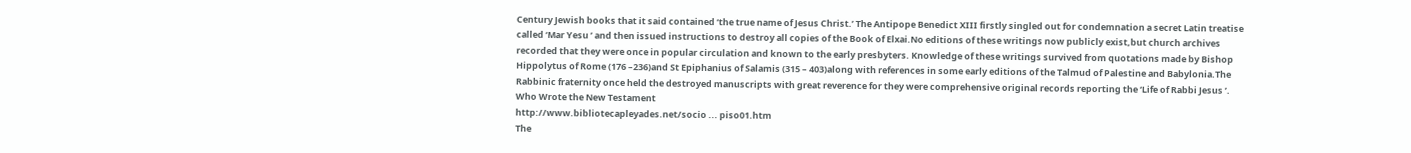Century Jewish books that it said contained ‘the true name of Jesus Christ.’ The Antipope Benedict XIII firstly singled out for condemnation a secret Latin treatise called ‘Mar Yesu ’ and then issued instructions to destroy all copies of the Book of Elxai.No editions of these writings now publicly exist,but church archives recorded that they were once in popular circulation and known to the early presbyters. Knowledge of these writings survived from quotations made by Bishop Hippolytus of Rome (176 –236)and St Epiphanius of Salamis (315 – 403)along with references in some early editions of the Talmud of Palestine and Babylonia.The Rabbinic fraternity once held the destroyed manuscripts with great reverence for they were comprehensive original records reporting the ‘Life of Rabbi Jesus ’.
Who Wrote the New Testament
http://www.bibliotecapleyades.net/socio ... piso01.htm
The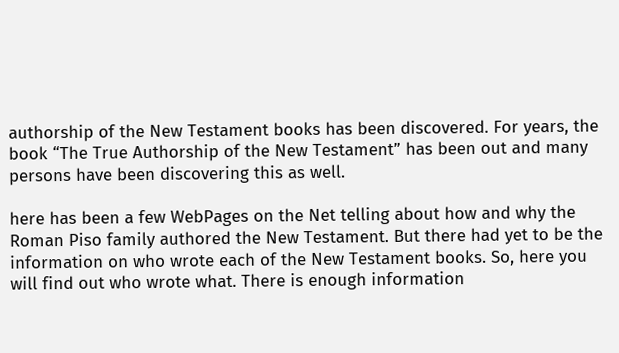authorship of the New Testament books has been discovered. For years, the book “The True Authorship of the New Testament” has been out and many persons have been discovering this as well.

here has been a few WebPages on the Net telling about how and why the Roman Piso family authored the New Testament. But there had yet to be the information on who wrote each of the New Testament books. So, here you will find out who wrote what. There is enough information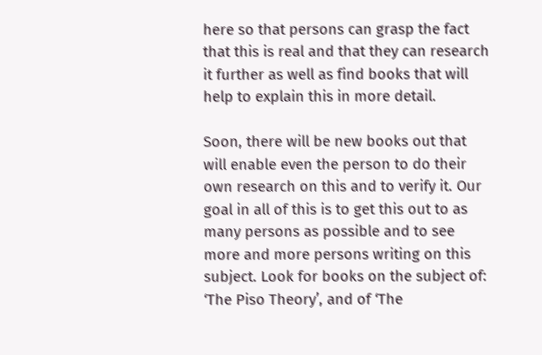here so that persons can grasp the fact that this is real and that they can research it further as well as find books that will help to explain this in more detail.

Soon, there will be new books out that will enable even the person to do their own research on this and to verify it. Our goal in all of this is to get this out to as many persons as possible and to see more and more persons writing on this subject. Look for books on the subject of: ‘The Piso Theory’, and of ‘The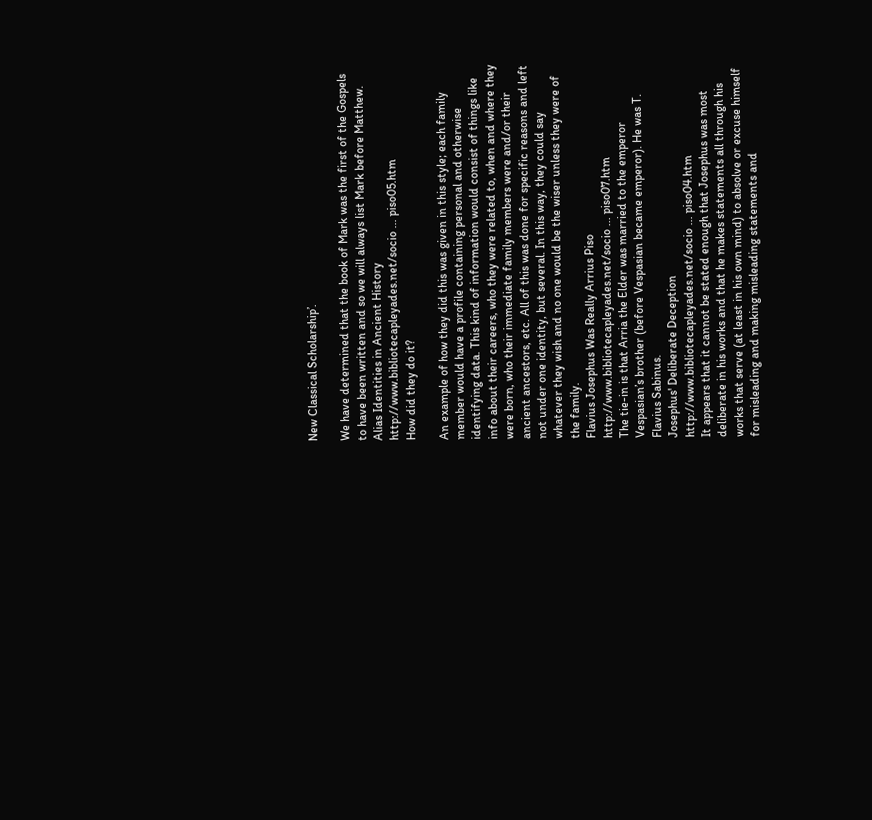New Classical Scholarship’.

We have determined that the book of Mark was the first of the Gospels to have been written and so we will always list Mark before Matthew.
Alias Identities in Ancient History
http://www.bibliotecapleyades.net/socio ... piso05.htm
How did they do it?

An example of how they did this was given in this style; each family member would have a profile containing personal and otherwise identifying data. This kind of information would consist of things like info about their careers, who they were related to, when and where they were born, who their immediate family members were and/or their ancient ancestors, etc. All of this was done for specific reasons and left not under one identity, but several. In this way, they could say whatever they wish and no one would be the wiser unless they were of the family.
Flavius Josephus Was Really Arrius Piso
http://www.bibliotecapleyades.net/socio ... piso07.htm
The tie-in is that Arria the Elder was married to the emperor Vespasian’s brother (before Vespasian became emperor). He was T. Flavius Sabinus.
Josephus' Deliberate Deception
http://www.bibliotecapleyades.net/socio ... piso04.htm
It appears that it cannot be stated enough that Josephus was most deliberate in his works and that he makes statements all through his works that serve (at least in his own mind) to absolve or excuse himself for misleading and making misleading statements and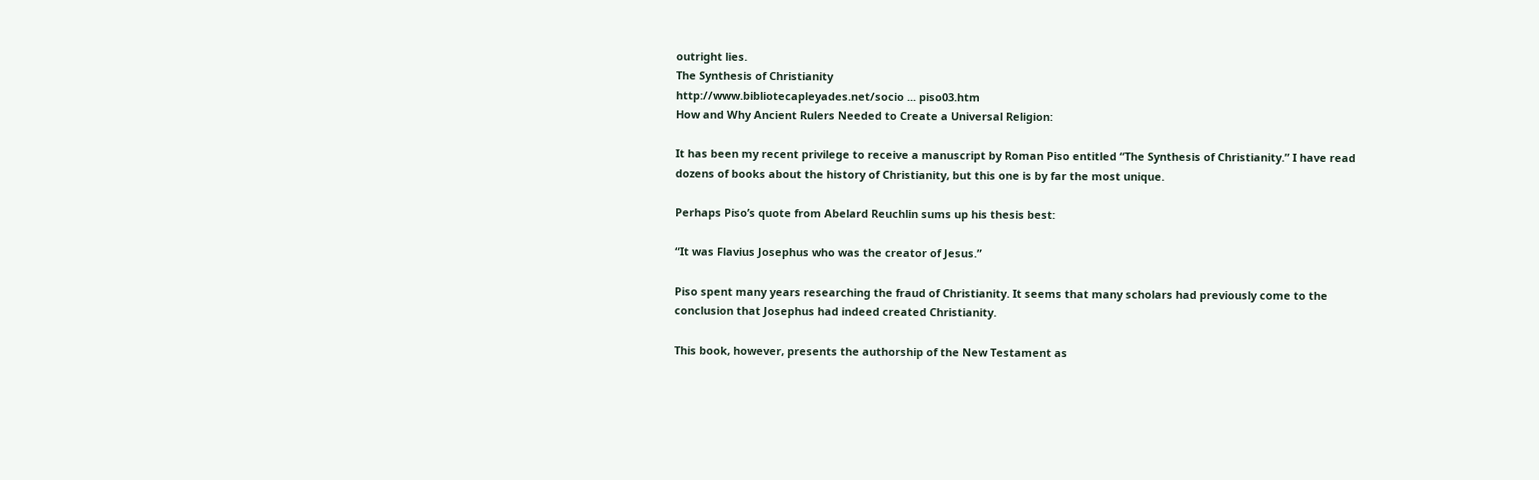outright lies.
The Synthesis of Christianity
http://www.bibliotecapleyades.net/socio ... piso03.htm
How and Why Ancient Rulers Needed to Create a Universal Religion:

It has been my recent privilege to receive a manuscript by Roman Piso entitled “The Synthesis of Christianity.” I have read dozens of books about the history of Christianity, but this one is by far the most unique.

Perhaps Piso’s quote from Abelard Reuchlin sums up his thesis best:

“It was Flavius Josephus who was the creator of Jesus.”

Piso spent many years researching the fraud of Christianity. It seems that many scholars had previously come to the conclusion that Josephus had indeed created Christianity.

This book, however, presents the authorship of the New Testament as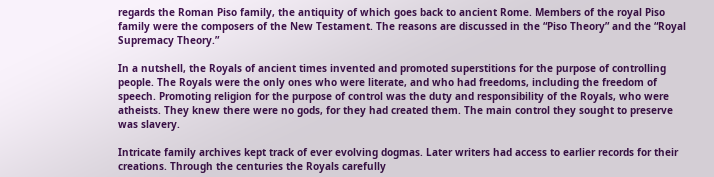regards the Roman Piso family, the antiquity of which goes back to ancient Rome. Members of the royal Piso family were the composers of the New Testament. The reasons are discussed in the “Piso Theory” and the “Royal Supremacy Theory.”

In a nutshell, the Royals of ancient times invented and promoted superstitions for the purpose of controlling people. The Royals were the only ones who were literate, and who had freedoms, including the freedom of speech. Promoting religion for the purpose of control was the duty and responsibility of the Royals, who were atheists. They knew there were no gods, for they had created them. The main control they sought to preserve was slavery.

Intricate family archives kept track of ever evolving dogmas. Later writers had access to earlier records for their creations. Through the centuries the Royals carefully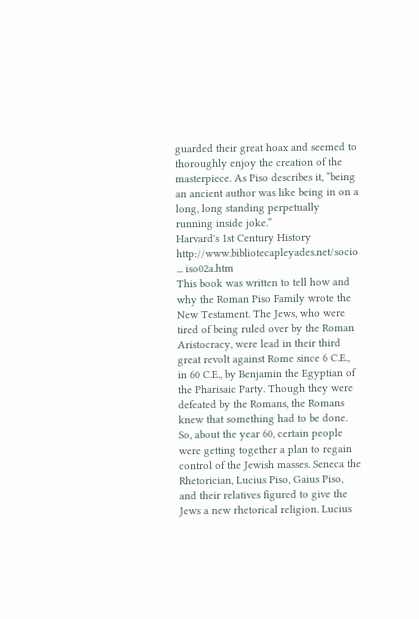guarded their great hoax and seemed to thoroughly enjoy the creation of the masterpiece. As Piso describes it, “being an ancient author was like being in on a long, long standing perpetually running inside joke.”
Harvard's 1st Century History
http://www.bibliotecapleyades.net/socio ... iso02a.htm
This book was written to tell how and why the Roman Piso Family wrote the New Testament. The Jews, who were tired of being ruled over by the Roman Aristocracy, were lead in their third great revolt against Rome since 6 C.E., in 60 C.E., by Benjamin the Egyptian of the Pharisaic Party. Though they were defeated by the Romans, the Romans knew that something had to be done. So, about the year 60, certain people were getting together a plan to regain control of the Jewish masses. Seneca the Rhetorician, Lucius Piso, Gaius Piso, and their relatives figured to give the Jews a new rhetorical religion. Lucius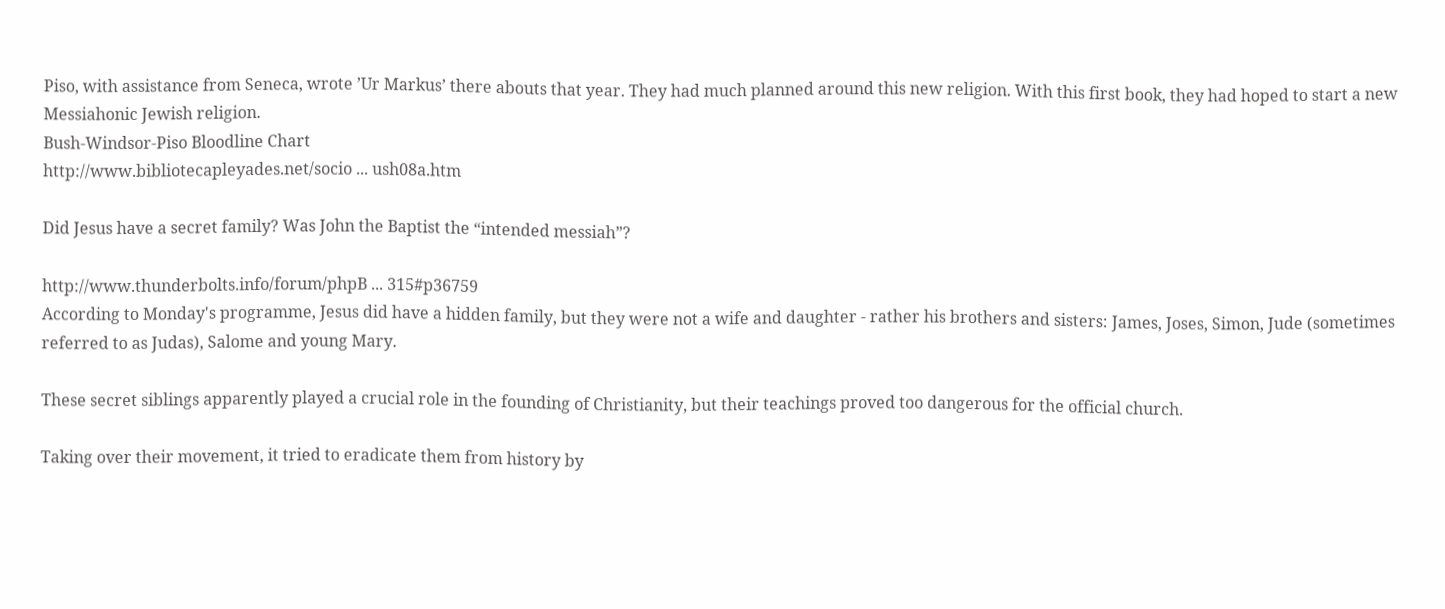Piso, with assistance from Seneca, wrote ’Ur Markus’ there abouts that year. They had much planned around this new religion. With this first book, they had hoped to start a new Messiahonic Jewish religion.
Bush-Windsor-Piso Bloodline Chart
http://www.bibliotecapleyades.net/socio ... ush08a.htm

Did Jesus have a secret family? Was John the Baptist the “intended messiah”?

http://www.thunderbolts.info/forum/phpB ... 315#p36759
According to Monday's programme, Jesus did have a hidden family, but they were not a wife and daughter - rather his brothers and sisters: James, Joses, Simon, Jude (sometimes referred to as Judas), Salome and young Mary.

These secret siblings apparently played a crucial role in the founding of Christianity, but their teachings proved too dangerous for the official church.

Taking over their movement, it tried to eradicate them from history by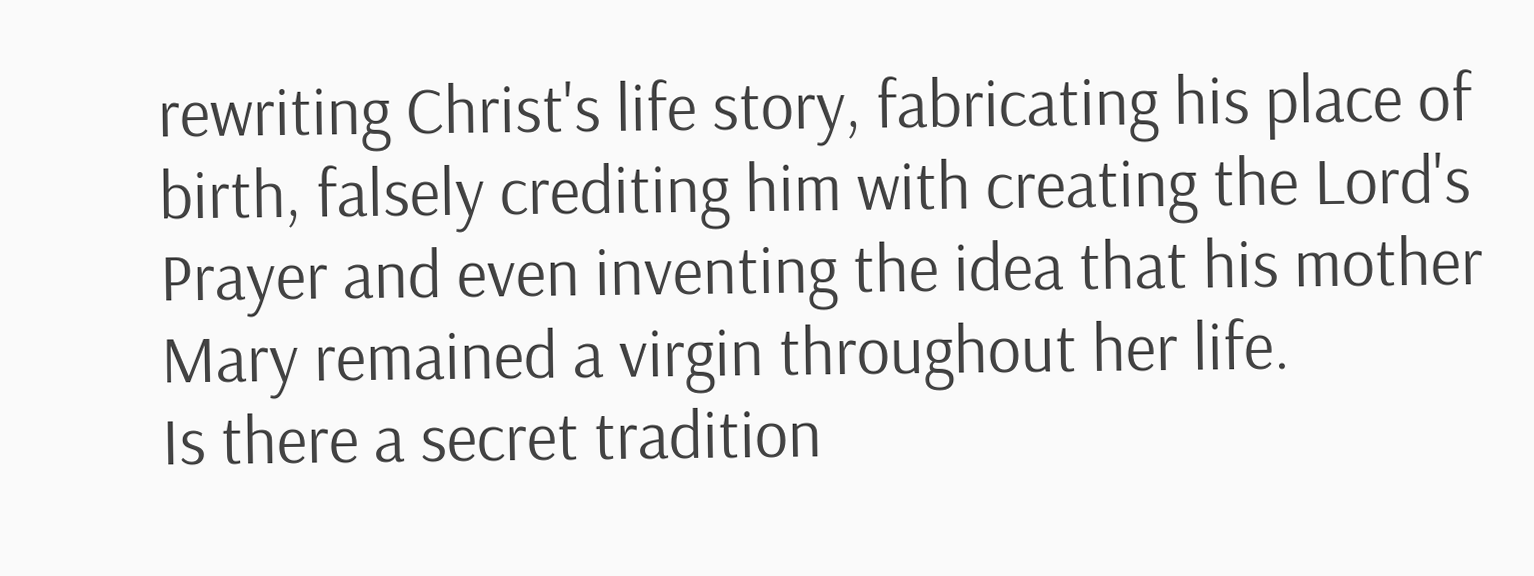rewriting Christ's life story, fabricating his place of birth, falsely crediting him with creating the Lord's Prayer and even inventing the idea that his mother Mary remained a virgin throughout her life.
Is there a secret tradition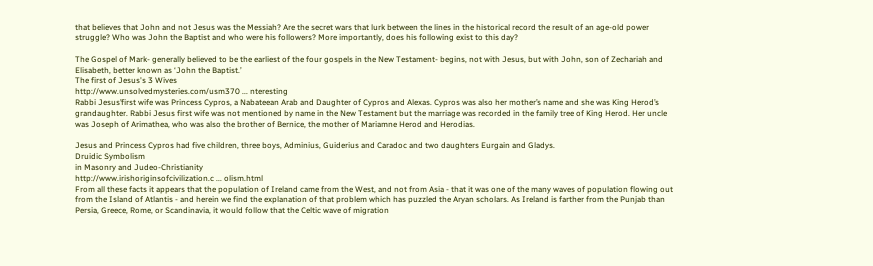that believes that John and not Jesus was the Messiah? Are the secret wars that lurk between the lines in the historical record the result of an age-old power struggle? Who was John the Baptist and who were his followers? More importantly, does his following exist to this day?

The Gospel of Mark- generally believed to be the earliest of the four gospels in the New Testament- begins, not with Jesus, but with John, son of Zechariah and Elisabeth, better known as ‘John the Baptist.’
The first of Jesus's 3 Wives
http://www.unsolvedmysteries.com/usm370 ... nteresting
Rabbi Jesus’first wife was Princess Cypros, a Nabateean Arab and Daughter of Cypros and Alexas. Cypros was also her mother’s name and she was King Herod’s grandaughter. Rabbi Jesus first wife was not mentioned by name in the New Testament but the marriage was recorded in the family tree of King Herod. Her uncle was Joseph of Arimathea, who was also the brother of Bernice, the mother of Mariamne Herod and Herodias.

Jesus and Princess Cypros had five children, three boys, Adminius, Guiderius and Caradoc and two daughters Eurgain and Gladys.
Druidic Symbolism
in Masonry and Judeo-Christianity
http://www.irishoriginsofcivilization.c ... olism.html
From all these facts it appears that the population of Ireland came from the West, and not from Asia - that it was one of the many waves of population flowing out from the Island of Atlantis - and herein we find the explanation of that problem which has puzzled the Aryan scholars. As Ireland is farther from the Punjab than Persia, Greece, Rome, or Scandinavia, it would follow that the Celtic wave of migration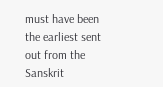must have been the earliest sent out from the Sanskrit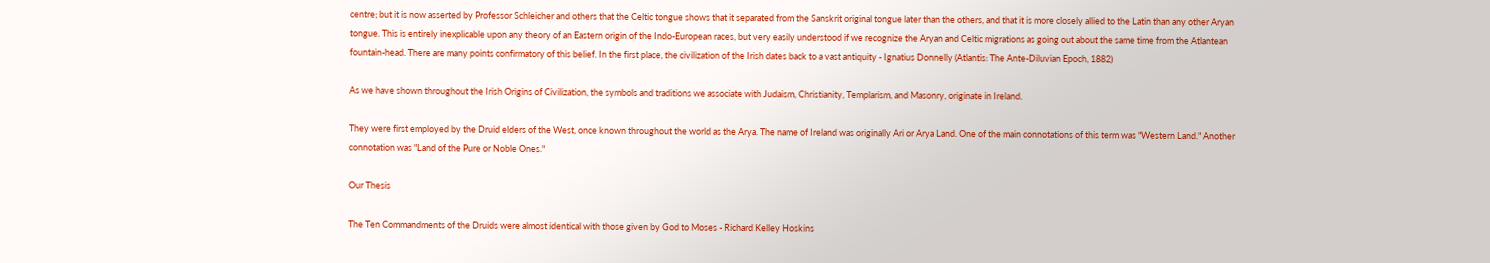centre; but it is now asserted by Professor Schleicher and others that the Celtic tongue shows that it separated from the Sanskrit original tongue later than the others, and that it is more closely allied to the Latin than any other Aryan tongue. This is entirely inexplicable upon any theory of an Eastern origin of the Indo-European races, but very easily understood if we recognize the Aryan and Celtic migrations as going out about the same time from the Atlantean fountain-head. There are many points confirmatory of this belief. In the first place, the civilization of the Irish dates back to a vast antiquity - Ignatius Donnelly (Atlantis: The Ante-Diluvian Epoch, 1882)

As we have shown throughout the Irish Origins of Civilization, the symbols and traditions we associate with Judaism, Christianity, Templarism, and Masonry, originate in Ireland.

They were first employed by the Druid elders of the West, once known throughout the world as the Arya. The name of Ireland was originally Ari or Arya Land. One of the main connotations of this term was "Western Land." Another connotation was "Land of the Pure or Noble Ones."

Our Thesis

The Ten Commandments of the Druids were almost identical with those given by God to Moses - Richard Kelley Hoskins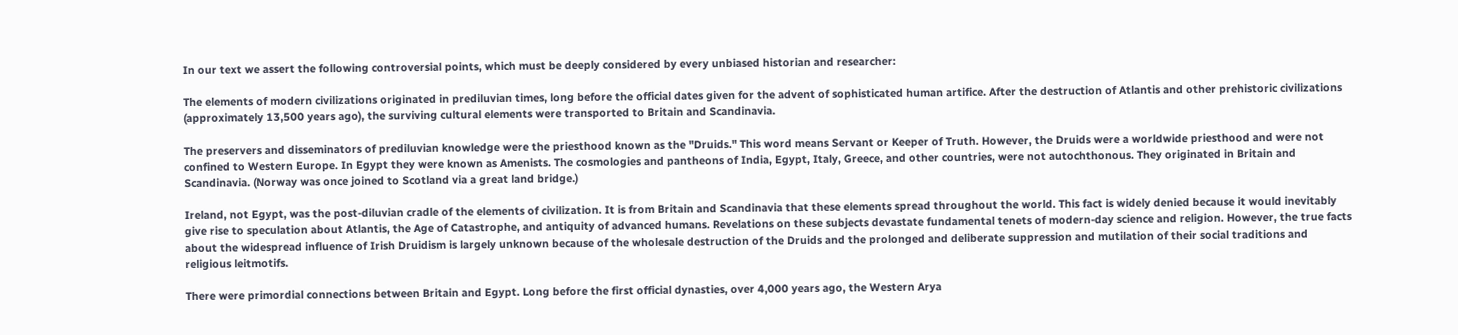In our text we assert the following controversial points, which must be deeply considered by every unbiased historian and researcher:

The elements of modern civilizations originated in prediluvian times, long before the official dates given for the advent of sophisticated human artifice. After the destruction of Atlantis and other prehistoric civilizations (approximately 13,500 years ago), the surviving cultural elements were transported to Britain and Scandinavia.

The preservers and disseminators of prediluvian knowledge were the priesthood known as the "Druids." This word means Servant or Keeper of Truth. However, the Druids were a worldwide priesthood and were not confined to Western Europe. In Egypt they were known as Amenists. The cosmologies and pantheons of India, Egypt, Italy, Greece, and other countries, were not autochthonous. They originated in Britain and Scandinavia. (Norway was once joined to Scotland via a great land bridge.)

Ireland, not Egypt, was the post-diluvian cradle of the elements of civilization. It is from Britain and Scandinavia that these elements spread throughout the world. This fact is widely denied because it would inevitably give rise to speculation about Atlantis, the Age of Catastrophe, and antiquity of advanced humans. Revelations on these subjects devastate fundamental tenets of modern-day science and religion. However, the true facts about the widespread influence of Irish Druidism is largely unknown because of the wholesale destruction of the Druids and the prolonged and deliberate suppression and mutilation of their social traditions and religious leitmotifs.

There were primordial connections between Britain and Egypt. Long before the first official dynasties, over 4,000 years ago, the Western Arya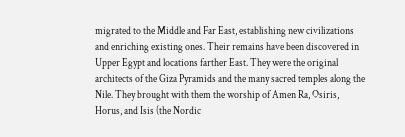migrated to the Middle and Far East, establishing new civilizations and enriching existing ones. Their remains have been discovered in Upper Egypt and locations farther East. They were the original architects of the Giza Pyramids and the many sacred temples along the Nile. They brought with them the worship of Amen Ra, Osiris, Horus, and Isis (the Nordic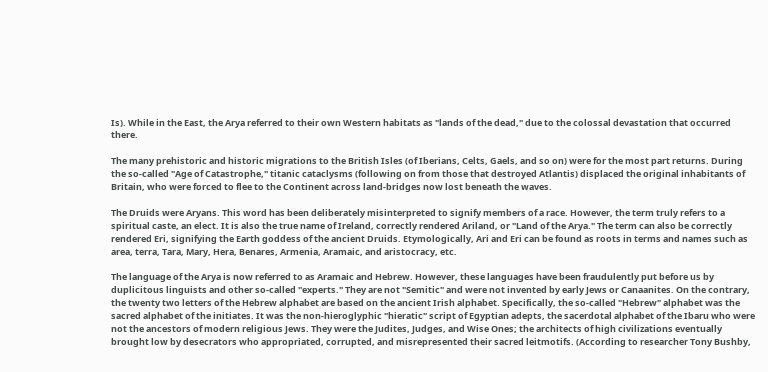Is). While in the East, the Arya referred to their own Western habitats as "lands of the dead," due to the colossal devastation that occurred there.

The many prehistoric and historic migrations to the British Isles (of Iberians, Celts, Gaels, and so on) were for the most part returns. During the so-called "Age of Catastrophe," titanic cataclysms (following on from those that destroyed Atlantis) displaced the original inhabitants of Britain, who were forced to flee to the Continent across land-bridges now lost beneath the waves.

The Druids were Aryans. This word has been deliberately misinterpreted to signify members of a race. However, the term truly refers to a spiritual caste, an elect. It is also the true name of Ireland, correctly rendered Ariland, or "Land of the Arya." The term can also be correctly rendered Eri, signifying the Earth goddess of the ancient Druids. Etymologically, Ari and Eri can be found as roots in terms and names such as area, terra, Tara, Mary, Hera, Benares, Armenia, Aramaic, and aristocracy, etc.

The language of the Arya is now referred to as Aramaic and Hebrew. However, these languages have been fraudulently put before us by duplicitous linguists and other so-called "experts." They are not "Semitic" and were not invented by early Jews or Canaanites. On the contrary, the twenty two letters of the Hebrew alphabet are based on the ancient Irish alphabet. Specifically, the so-called "Hebrew" alphabet was the sacred alphabet of the initiates. It was the non-hieroglyphic "hieratic" script of Egyptian adepts, the sacerdotal alphabet of the Ibaru who were not the ancestors of modern religious Jews. They were the Judites, Judges, and Wise Ones; the architects of high civilizations eventually brought low by desecrators who appropriated, corrupted, and misrepresented their sacred leitmotifs. (According to researcher Tony Bushby,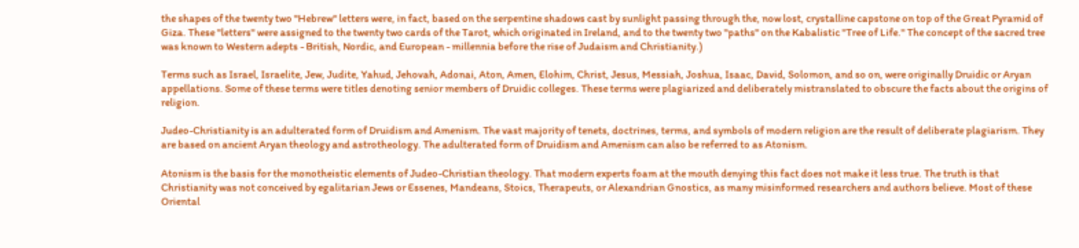the shapes of the twenty two "Hebrew" letters were, in fact, based on the serpentine shadows cast by sunlight passing through the, now lost, crystalline capstone on top of the Great Pyramid of Giza. These "letters" were assigned to the twenty two cards of the Tarot, which originated in Ireland, and to the twenty two "paths" on the Kabalistic "Tree of Life." The concept of the sacred tree was known to Western adepts - British, Nordic, and European - millennia before the rise of Judaism and Christianity.)

Terms such as Israel, Israelite, Jew, Judite, Yahud, Jehovah, Adonai, Aton, Amen, Elohim, Christ, Jesus, Messiah, Joshua, Isaac, David, Solomon, and so on, were originally Druidic or Aryan appellations. Some of these terms were titles denoting senior members of Druidic colleges. These terms were plagiarized and deliberately mistranslated to obscure the facts about the origins of religion.

Judeo-Christianity is an adulterated form of Druidism and Amenism. The vast majority of tenets, doctrines, terms, and symbols of modern religion are the result of deliberate plagiarism. They are based on ancient Aryan theology and astrotheology. The adulterated form of Druidism and Amenism can also be referred to as Atonism.

Atonism is the basis for the monotheistic elements of Judeo-Christian theology. That modern experts foam at the mouth denying this fact does not make it less true. The truth is that Christianity was not conceived by egalitarian Jews or Essenes, Mandeans, Stoics, Therapeuts, or Alexandrian Gnostics, as many misinformed researchers and authors believe. Most of these Oriental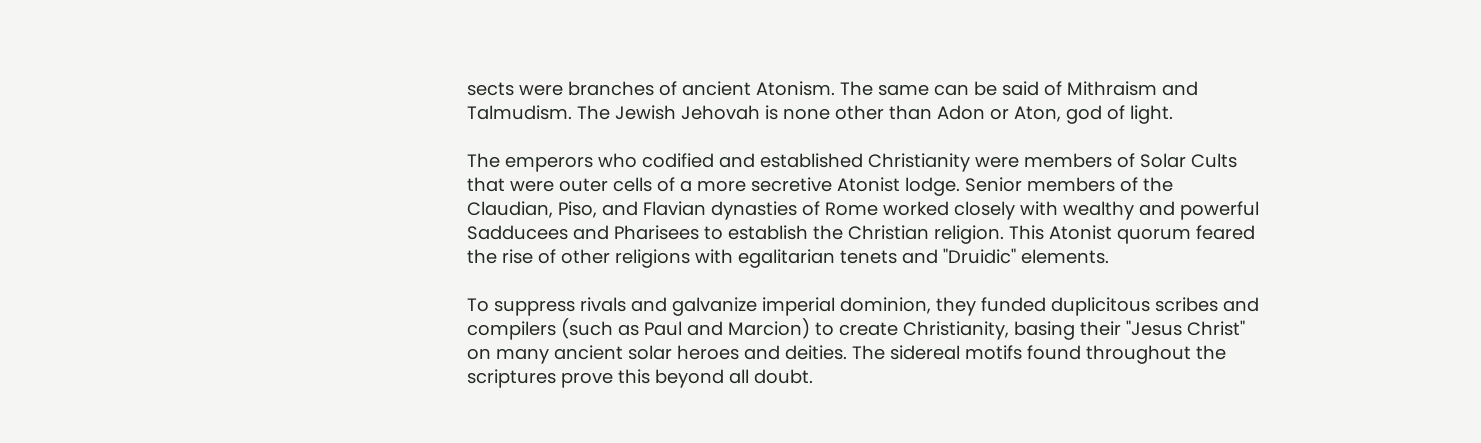sects were branches of ancient Atonism. The same can be said of Mithraism and Talmudism. The Jewish Jehovah is none other than Adon or Aton, god of light.

The emperors who codified and established Christianity were members of Solar Cults that were outer cells of a more secretive Atonist lodge. Senior members of the Claudian, Piso, and Flavian dynasties of Rome worked closely with wealthy and powerful Sadducees and Pharisees to establish the Christian religion. This Atonist quorum feared the rise of other religions with egalitarian tenets and "Druidic" elements.

To suppress rivals and galvanize imperial dominion, they funded duplicitous scribes and compilers (such as Paul and Marcion) to create Christianity, basing their "Jesus Christ" on many ancient solar heroes and deities. The sidereal motifs found throughout the scriptures prove this beyond all doubt.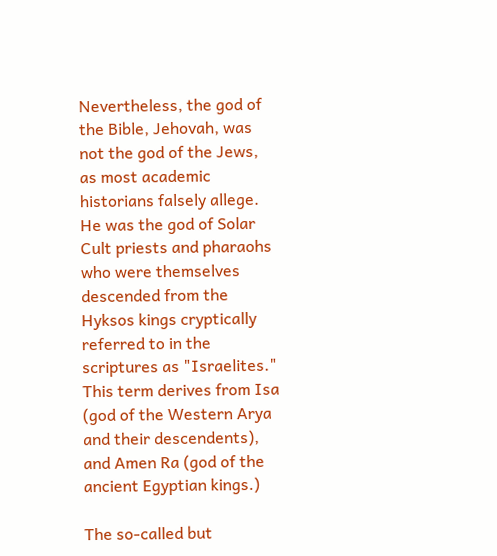Nevertheless, the god of the Bible, Jehovah, was not the god of the Jews, as most academic historians falsely allege. He was the god of Solar Cult priests and pharaohs who were themselves descended from the Hyksos kings cryptically referred to in the scriptures as "Israelites." This term derives from Isa (god of the Western Arya and their descendents), and Amen Ra (god of the ancient Egyptian kings.)

The so-called but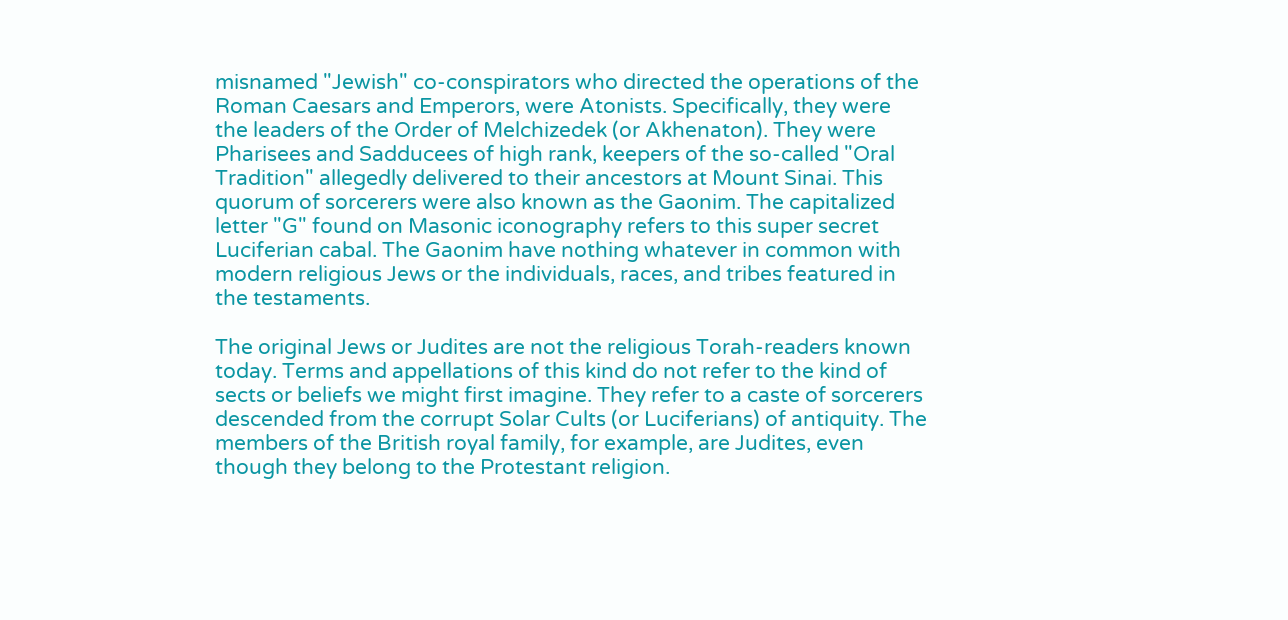misnamed "Jewish" co-conspirators who directed the operations of the Roman Caesars and Emperors, were Atonists. Specifically, they were the leaders of the Order of Melchizedek (or Akhenaton). They were Pharisees and Sadducees of high rank, keepers of the so-called "Oral Tradition" allegedly delivered to their ancestors at Mount Sinai. This quorum of sorcerers were also known as the Gaonim. The capitalized letter "G" found on Masonic iconography refers to this super secret Luciferian cabal. The Gaonim have nothing whatever in common with modern religious Jews or the individuals, races, and tribes featured in the testaments.

The original Jews or Judites are not the religious Torah-readers known today. Terms and appellations of this kind do not refer to the kind of sects or beliefs we might first imagine. They refer to a caste of sorcerers descended from the corrupt Solar Cults (or Luciferians) of antiquity. The members of the British royal family, for example, are Judites, even though they belong to the Protestant religion.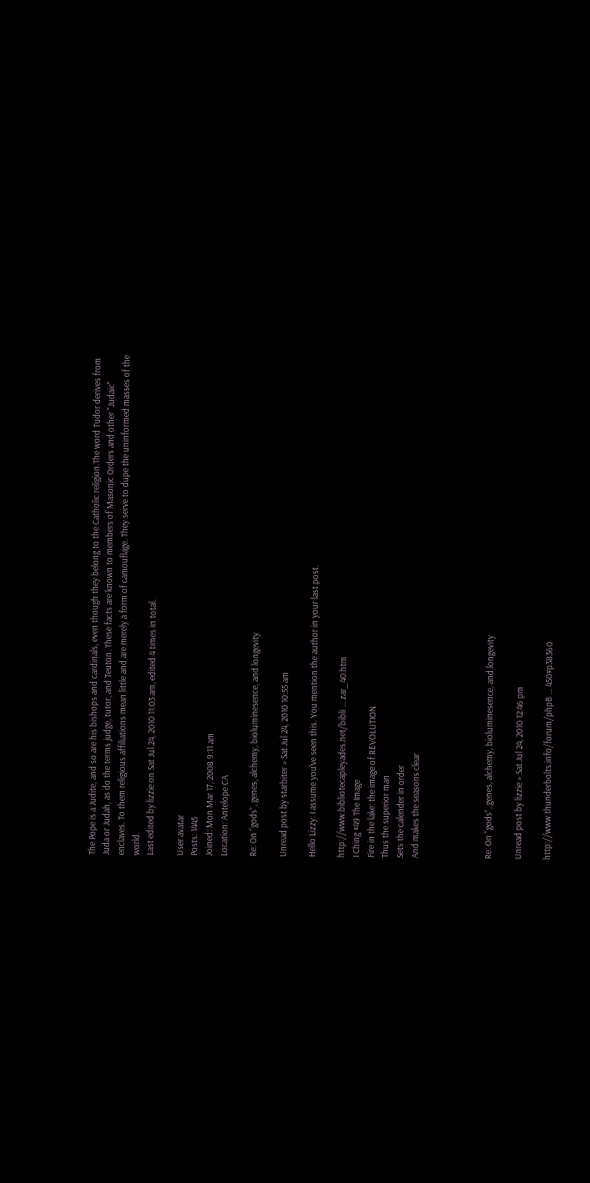The Pope is a Judite, and so are his bishops and cardinals, even though they belong to the Catholic religion.The word Tudor derives from Juda or Judah, as do the terms judge, tutor, and Teuton. These facts are known to members of Masonic Orders and other "Judaic" enclaves. To them religious affiliations mean little and are merely a form of camouflage. They serve to dupe the uninformed masses of the world.
Last edited by lizzie on Sat Jul 24, 2010 11:03 am, edited 4 times in total.

User avatar
Posts: 1445
Joined: Mon Mar 17, 2008 9:11 am
Location: Antelope CA

Re: On “gods”, genes, alchemy, bioluminesence, and longevity

Unread post by starbiter » Sat Jul 24, 2010 10:55 am

Hello Lizzy: I assume you've seen this. You mention the author in your last post.

http://www.bibliotecapleyades.net/bibli ... zar_40.htm
I Ching #49 The Image
Fire in the lake: the image of REVOLUTION
Thus the superior man
Sets the calender in order
And makes the seasons clear




Re: On “gods”, genes, alchemy, bioluminesence, and longevity

Unread post by lizzie » Sat Jul 24, 2010 12:46 pm

http://www.thunderbolts.info/forum/phpB ... 450#p38360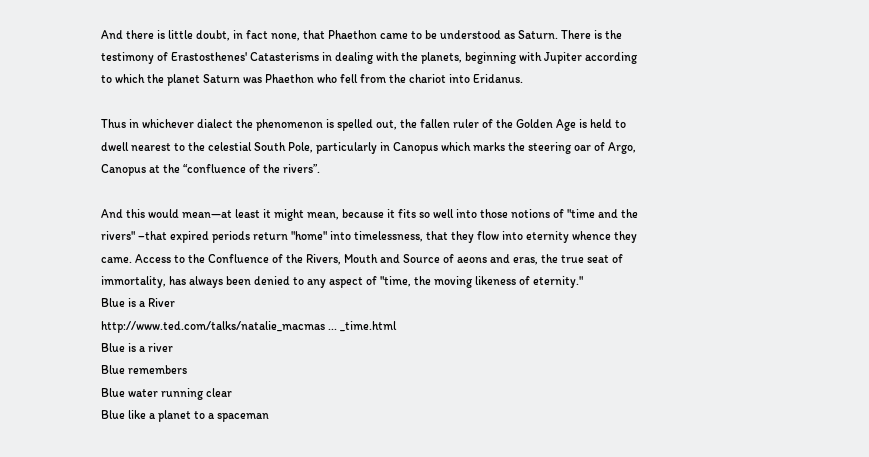And there is little doubt, in fact none, that Phaethon came to be understood as Saturn. There is the testimony of Erastosthenes' Catasterisms in dealing with the planets, beginning with Jupiter according to which the planet Saturn was Phaethon who fell from the chariot into Eridanus.

Thus in whichever dialect the phenomenon is spelled out, the fallen ruler of the Golden Age is held to dwell nearest to the celestial South Pole, particularly in Canopus which marks the steering oar of Argo, Canopus at the “confluence of the rivers”.

And this would mean—at least it might mean, because it fits so well into those notions of "time and the rivers" –that expired periods return "home" into timelessness, that they flow into eternity whence they came. Access to the Confluence of the Rivers, Mouth and Source of aeons and eras, the true seat of immortality, has always been denied to any aspect of "time, the moving likeness of eternity."
Blue is a River
http://www.ted.com/talks/natalie_macmas ... _time.html
Blue is a river
Blue remembers
Blue water running clear
Blue like a planet to a spaceman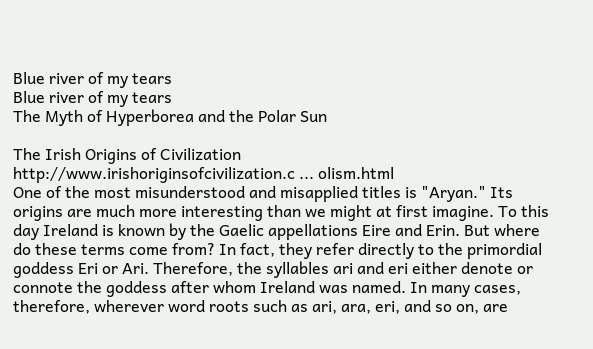Blue river of my tears
Blue river of my tears
The Myth of Hyperborea and the Polar Sun

The Irish Origins of Civilization
http://www.irishoriginsofcivilization.c ... olism.html
One of the most misunderstood and misapplied titles is "Aryan." Its origins are much more interesting than we might at first imagine. To this day Ireland is known by the Gaelic appellations Eire and Erin. But where do these terms come from? In fact, they refer directly to the primordial goddess Eri or Ari. Therefore, the syllables ari and eri either denote or connote the goddess after whom Ireland was named. In many cases, therefore, wherever word roots such as ari, ara, eri, and so on, are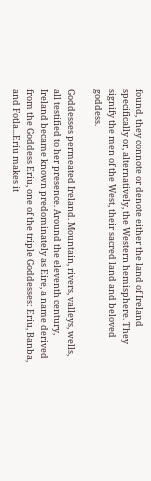found, they connote or denote either the land of Ireland specifically or, alternatively, the Western hemisphere. They signify the men of the West, their sacred land and beloved goddess.

Goddesses permeated Ireland. Mountain, rivers, valleys, wells, all testified to her presence. Around the eleventh century, Ireland became known predominately as Eire, a name derived from the Goddess Eriu, one of the triple Goddesses: Eriu, Banba, and Fotla...Eriu makes it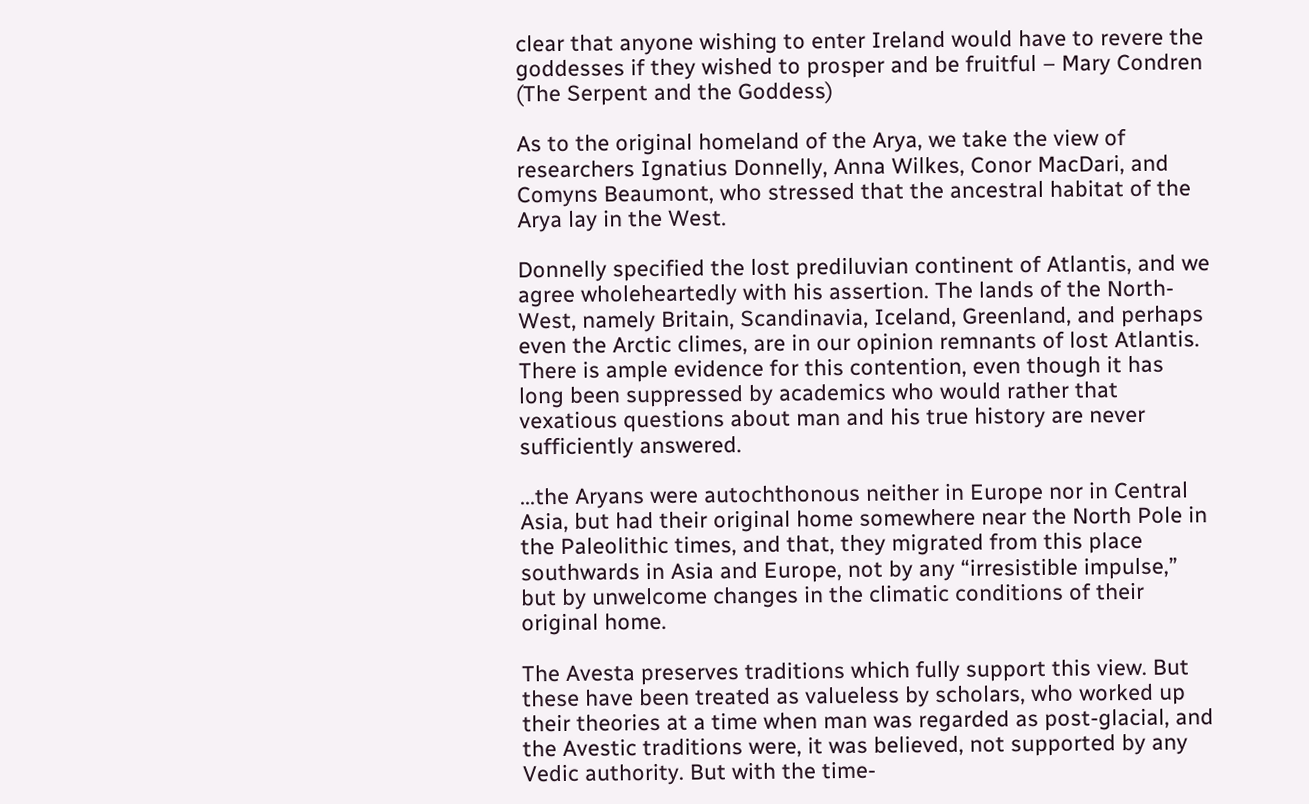clear that anyone wishing to enter Ireland would have to revere the goddesses if they wished to prosper and be fruitful – Mary Condren (The Serpent and the Goddess)

As to the original homeland of the Arya, we take the view of researchers Ignatius Donnelly, Anna Wilkes, Conor MacDari, and Comyns Beaumont, who stressed that the ancestral habitat of the Arya lay in the West.

Donnelly specified the lost prediluvian continent of Atlantis, and we agree wholeheartedly with his assertion. The lands of the North-West, namely Britain, Scandinavia, Iceland, Greenland, and perhaps even the Arctic climes, are in our opinion remnants of lost Atlantis. There is ample evidence for this contention, even though it has long been suppressed by academics who would rather that vexatious questions about man and his true history are never sufficiently answered.

...the Aryans were autochthonous neither in Europe nor in Central Asia, but had their original home somewhere near the North Pole in the Paleolithic times, and that, they migrated from this place southwards in Asia and Europe, not by any “irresistible impulse,” but by unwelcome changes in the climatic conditions of their original home.

The Avesta preserves traditions which fully support this view. But these have been treated as valueless by scholars, who worked up their theories at a time when man was regarded as post-glacial, and the Avestic traditions were, it was believed, not supported by any Vedic authority. But with the time-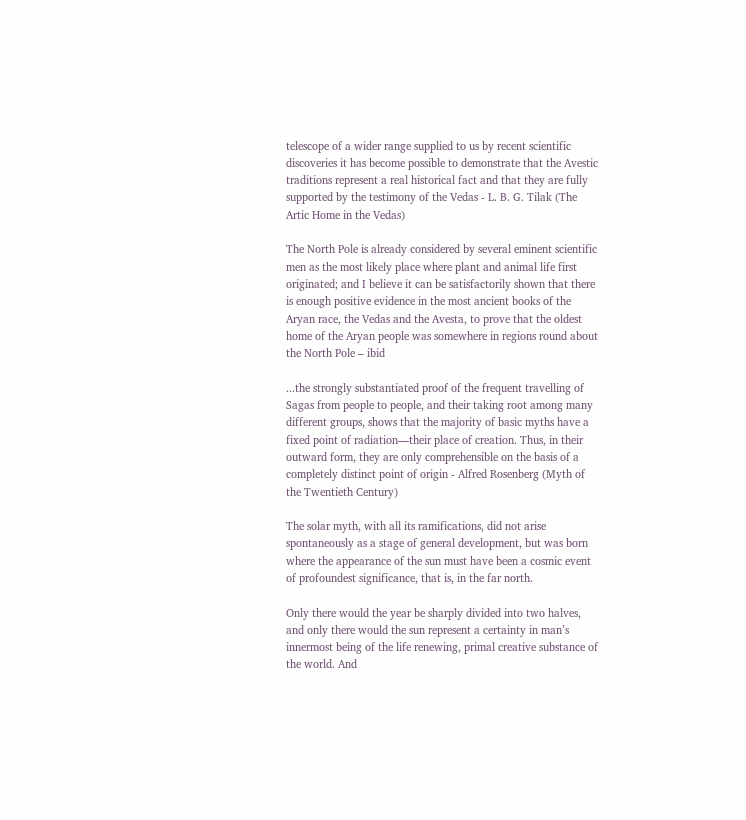telescope of a wider range supplied to us by recent scientific discoveries it has become possible to demonstrate that the Avestic traditions represent a real historical fact and that they are fully supported by the testimony of the Vedas - L. B. G. Tilak (The Artic Home in the Vedas)

The North Pole is already considered by several eminent scientific men as the most likely place where plant and animal life first originated; and I believe it can be satisfactorily shown that there is enough positive evidence in the most ancient books of the Aryan race, the Vedas and the Avesta, to prove that the oldest home of the Aryan people was somewhere in regions round about the North Pole – ibid

...the strongly substantiated proof of the frequent travelling of Sagas from people to people, and their taking root among many different groups, shows that the majority of basic myths have a fixed point of radiation—their place of creation. Thus, in their outward form, they are only comprehensible on the basis of a completely distinct point of origin - Alfred Rosenberg (Myth of the Twentieth Century)

The solar myth, with all its ramifications, did not arise spontaneously as a stage of general development, but was born where the appearance of the sun must have been a cosmic event of profoundest significance, that is, in the far north.

Only there would the year be sharply divided into two halves, and only there would the sun represent a certainty in man’s innermost being of the life renewing, primal creative substance of the world. And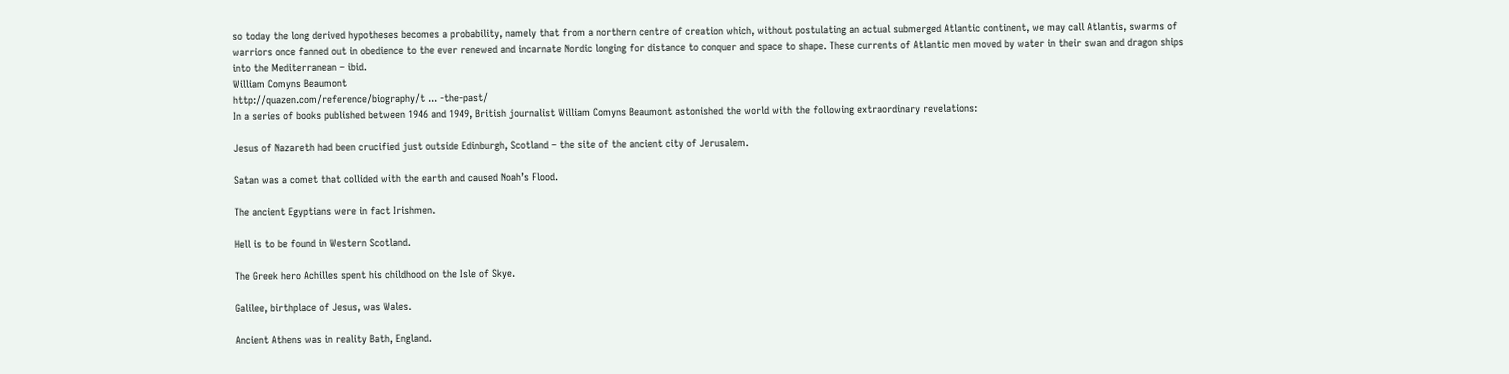so today the long derived hypotheses becomes a probability, namely that from a northern centre of creation which, without postulating an actual submerged Atlantic continent, we may call Atlantis, swarms of warriors once fanned out in obedience to the ever renewed and incarnate Nordic longing for distance to conquer and space to shape. These currents of Atlantic men moved by water in their swan and dragon ships into the Mediterranean – ibid.
William Comyns Beaumont
http://quazen.com/reference/biography/t ... -the-past/
In a series of books published between 1946 and 1949, British journalist William Comyns Beaumont astonished the world with the following extraordinary revelations:

Jesus of Nazareth had been crucified just outside Edinburgh, Scotland – the site of the ancient city of Jerusalem.

Satan was a comet that collided with the earth and caused Noah’s Flood.

The ancient Egyptians were in fact Irishmen.

Hell is to be found in Western Scotland.

The Greek hero Achilles spent his childhood on the Isle of Skye.

Galilee, birthplace of Jesus, was Wales.

Ancient Athens was in reality Bath, England.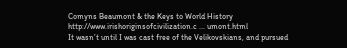Comyns Beaumont & the Keys to World History
http://www.irishoriginsofcivilization.c ... umont.html
It wasn’t until I was cast free of the Velikovskians, and pursued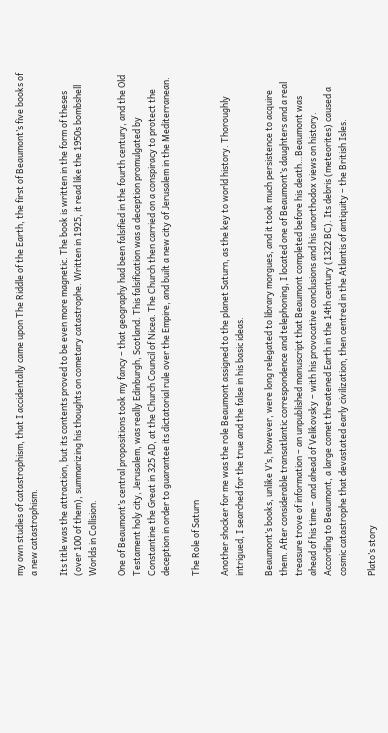my own studies of catastrophism, that I accidentally came upon The Riddle of the Earth, the first of Beaumont’s five books of a new catastrophism.

Its title was the attraction, but its contents proved to be even more magnetic. The book is written in the form of theses (over 100 of them), summarizing his thoughts on cometary catastrophe. Written in 1925, it read like the 1950s bombshell Worlds in Collision.

One of Beaumont’s central propositions took my fancy – that geography had been falsified in the fourth century, and the Old Testament holy city, Jerusalem, was really Edinburgh, Scotland. This falsification was a deception promulgated by Constantine the Great in 325 AD, at the Church Council of Nicea. The Church then carried on a conspiracy to protect the deception in order to guarantee its dictatorial rule over the Empire, and built a new city of Jerusalem in the Mediterranean.

The Role of Saturn

Another shocker for me was the role Beaumont assigned to the planet Saturn, as the key to world history. Thoroughly intrigued, I searched for the true and the false in his basic ideas.

Beaumont’s books, unlike V’s, however, were long relegated to library morgues, and it took much persistence to acquire them. After considerable transatlantic correspondence and telephoning, I located one of Beaumont’s daughters and a real treasure trove of information – an unpublished manuscript that Beaumont completed before his death…Beaumont was ahead of his time – and ahead of Velikovsky – with his provocative conclusions and his unorthodox views on history. According to Beaumont, a large comet threatened Earth in the 14th century (1322 BC). Its debris (meteorites) caused a cosmic catastrophe that devastated early civilization, then centred in the Atlantis of antiquity – the British Isles.

Plato’s story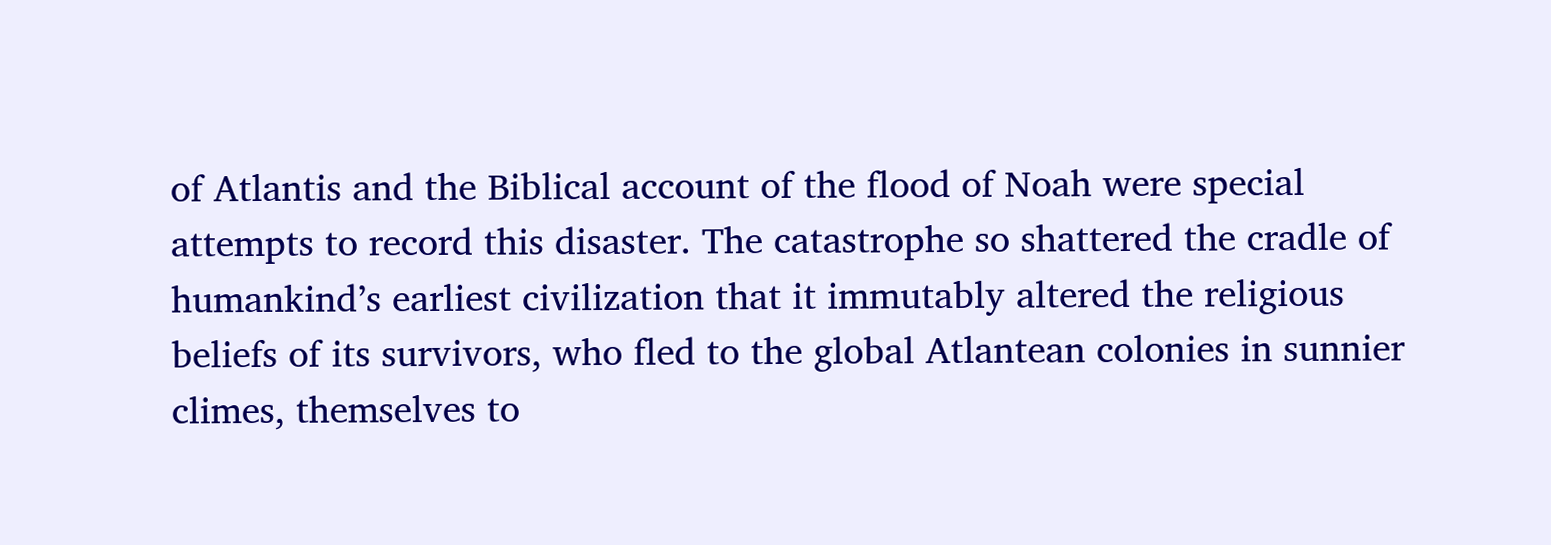of Atlantis and the Biblical account of the flood of Noah were special attempts to record this disaster. The catastrophe so shattered the cradle of humankind’s earliest civilization that it immutably altered the religious beliefs of its survivors, who fled to the global Atlantean colonies in sunnier climes, themselves to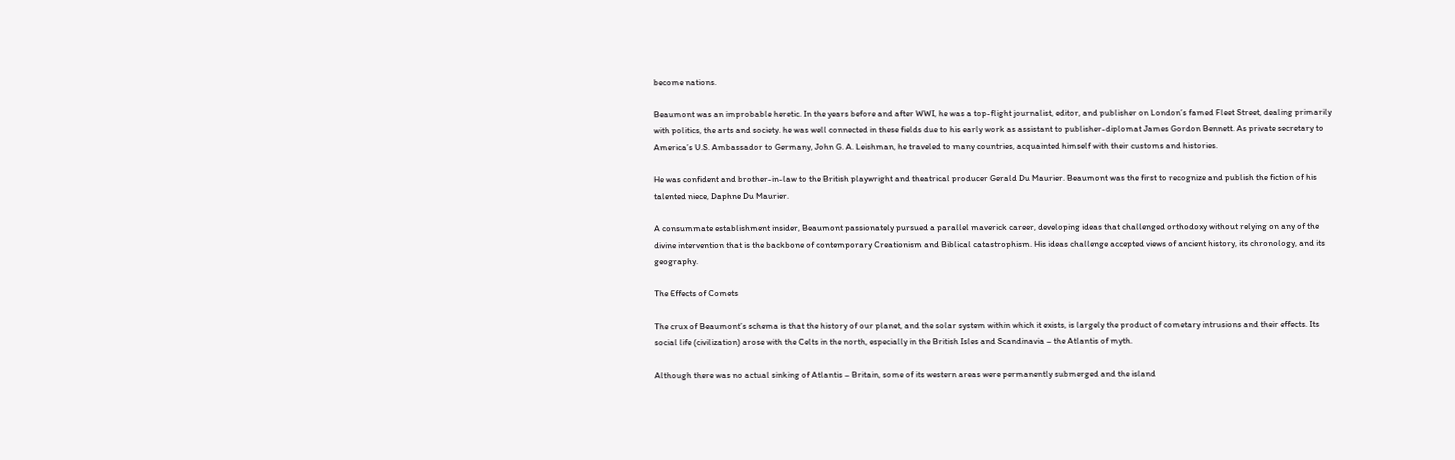become nations.

Beaumont was an improbable heretic. In the years before and after WWI, he was a top-flight journalist, editor, and publisher on London’s famed Fleet Street, dealing primarily with politics, the arts and society. he was well connected in these fields due to his early work as assistant to publisher-diplomat James Gordon Bennett. As private secretary to America’s U.S. Ambassador to Germany, John G. A. Leishman, he traveled to many countries, acquainted himself with their customs and histories.

He was confident and brother-in-law to the British playwright and theatrical producer Gerald Du Maurier. Beaumont was the first to recognize and publish the fiction of his talented niece, Daphne Du Maurier.

A consummate establishment insider, Beaumont passionately pursued a parallel maverick career, developing ideas that challenged orthodoxy without relying on any of the divine intervention that is the backbone of contemporary Creationism and Biblical catastrophism. His ideas challenge accepted views of ancient history, its chronology, and its geography.

The Effects of Comets

The crux of Beaumont’s schema is that the history of our planet, and the solar system within which it exists, is largely the product of cometary intrusions and their effects. Its social life (civilization) arose with the Celts in the north, especially in the British Isles and Scandinavia – the Atlantis of myth.

Although there was no actual sinking of Atlantis – Britain, some of its western areas were permanently submerged and the island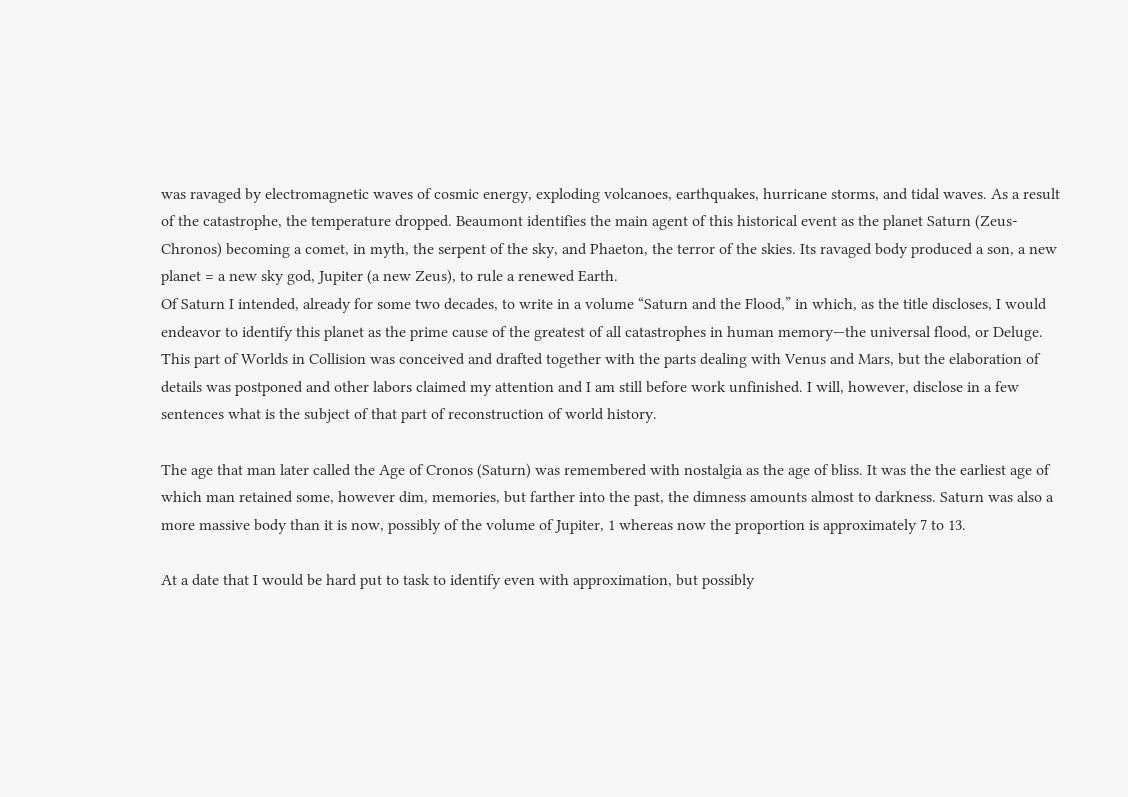was ravaged by electromagnetic waves of cosmic energy, exploding volcanoes, earthquakes, hurricane storms, and tidal waves. As a result of the catastrophe, the temperature dropped. Beaumont identifies the main agent of this historical event as the planet Saturn (Zeus-Chronos) becoming a comet, in myth, the serpent of the sky, and Phaeton, the terror of the skies. Its ravaged body produced a son, a new planet = a new sky god, Jupiter (a new Zeus), to rule a renewed Earth.
Of Saturn I intended, already for some two decades, to write in a volume “Saturn and the Flood,” in which, as the title discloses, I would endeavor to identify this planet as the prime cause of the greatest of all catastrophes in human memory—the universal flood, or Deluge. This part of Worlds in Collision was conceived and drafted together with the parts dealing with Venus and Mars, but the elaboration of details was postponed and other labors claimed my attention and I am still before work unfinished. I will, however, disclose in a few sentences what is the subject of that part of reconstruction of world history.

The age that man later called the Age of Cronos (Saturn) was remembered with nostalgia as the age of bliss. It was the the earliest age of which man retained some, however dim, memories, but farther into the past, the dimness amounts almost to darkness. Saturn was also a more massive body than it is now, possibly of the volume of Jupiter, 1 whereas now the proportion is approximately 7 to 13.

At a date that I would be hard put to task to identify even with approximation, but possibly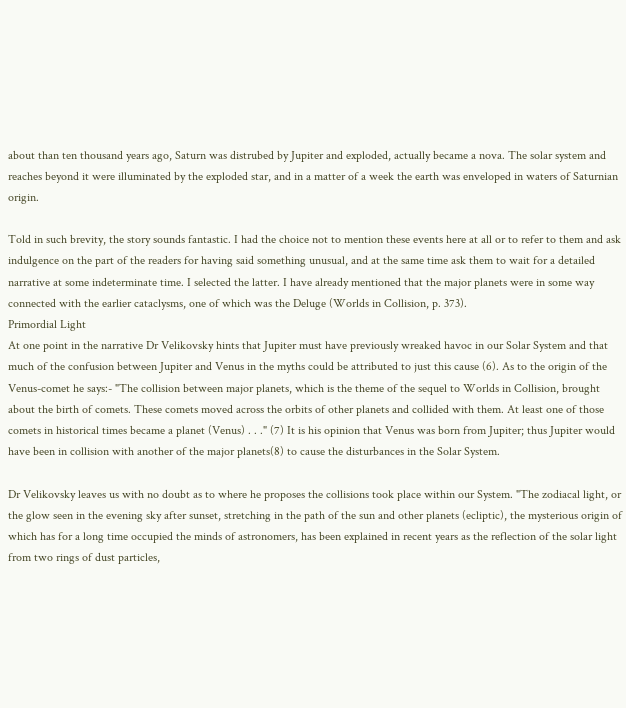about than ten thousand years ago, Saturn was distrubed by Jupiter and exploded, actually became a nova. The solar system and reaches beyond it were illuminated by the exploded star, and in a matter of a week the earth was enveloped in waters of Saturnian origin.

Told in such brevity, the story sounds fantastic. I had the choice not to mention these events here at all or to refer to them and ask indulgence on the part of the readers for having said something unusual, and at the same time ask them to wait for a detailed narrative at some indeterminate time. I selected the latter. I have already mentioned that the major planets were in some way connected with the earlier cataclysms, one of which was the Deluge (Worlds in Collision, p. 373).
Primordial Light
At one point in the narrative Dr Velikovsky hints that Jupiter must have previously wreaked havoc in our Solar System and that much of the confusion between Jupiter and Venus in the myths could be attributed to just this cause (6). As to the origin of the Venus-comet he says:- "The collision between major planets, which is the theme of the sequel to Worlds in Collision, brought about the birth of comets. These comets moved across the orbits of other planets and collided with them. At least one of those comets in historical times became a planet (Venus) . . ." (7) It is his opinion that Venus was born from Jupiter; thus Jupiter would have been in collision with another of the major planets(8) to cause the disturbances in the Solar System.

Dr Velikovsky leaves us with no doubt as to where he proposes the collisions took place within our System. "The zodiacal light, or the glow seen in the evening sky after sunset, stretching in the path of the sun and other planets (ecliptic), the mysterious origin of which has for a long time occupied the minds of astronomers, has been explained in recent years as the reflection of the solar light from two rings of dust particles,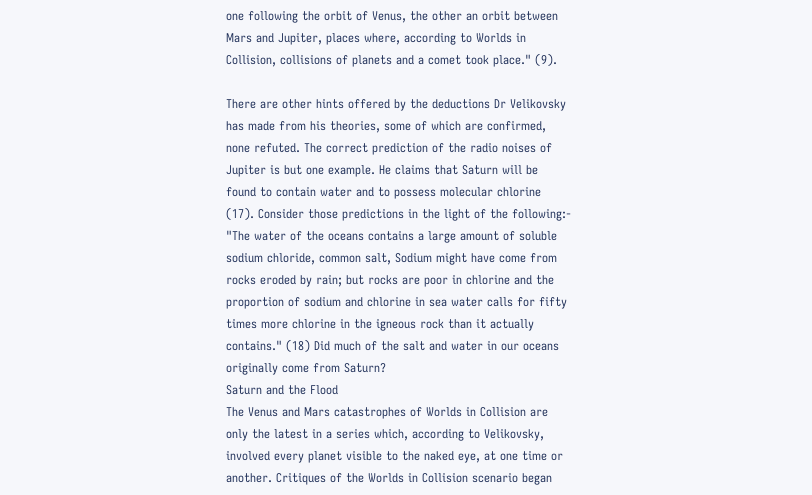one following the orbit of Venus, the other an orbit between Mars and Jupiter, places where, according to Worlds in Collision, collisions of planets and a comet took place." (9).

There are other hints offered by the deductions Dr Velikovsky has made from his theories, some of which are confirmed, none refuted. The correct prediction of the radio noises of Jupiter is but one example. He claims that Saturn will be found to contain water and to possess molecular chlorine (17). Consider those predictions in the light of the following:- "The water of the oceans contains a large amount of soluble sodium chloride, common salt, Sodium might have come from rocks eroded by rain; but rocks are poor in chlorine and the proportion of sodium and chlorine in sea water calls for fifty times more chlorine in the igneous rock than it actually contains." (18) Did much of the salt and water in our oceans originally come from Saturn?
Saturn and the Flood
The Venus and Mars catastrophes of Worlds in Collision are only the latest in a series which, according to Velikovsky, involved every planet visible to the naked eye, at one time or another. Critiques of the Worlds in Collision scenario began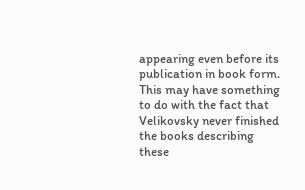appearing even before its publication in book form. This may have something to do with the fact that Velikovsky never finished the books describing these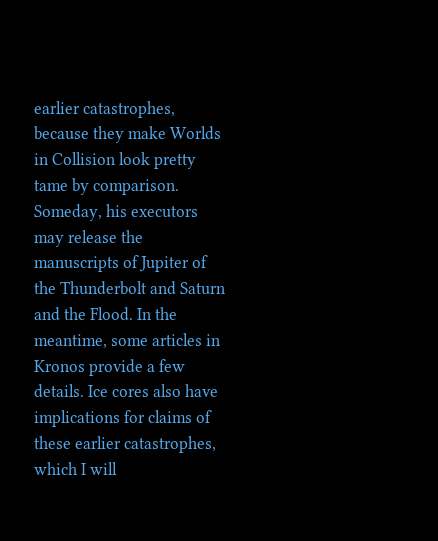earlier catastrophes, because they make Worlds in Collision look pretty tame by comparison. Someday, his executors may release the manuscripts of Jupiter of the Thunderbolt and Saturn and the Flood. In the meantime, some articles in Kronos provide a few details. Ice cores also have implications for claims of these earlier catastrophes, which I will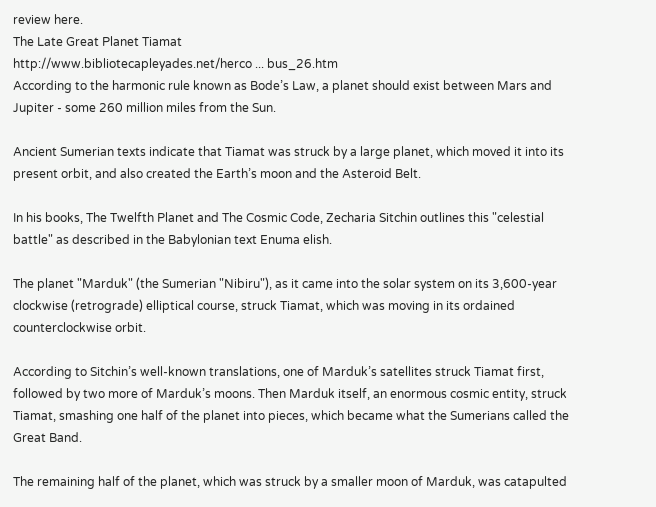review here.
The Late Great Planet Tiamat
http://www.bibliotecapleyades.net/herco ... bus_26.htm
According to the harmonic rule known as Bode’s Law, a planet should exist between Mars and Jupiter - some 260 million miles from the Sun.

Ancient Sumerian texts indicate that Tiamat was struck by a large planet, which moved it into its present orbit, and also created the Earth’s moon and the Asteroid Belt.

In his books, The Twelfth Planet and The Cosmic Code, Zecharia Sitchin outlines this "celestial battle" as described in the Babylonian text Enuma elish.

The planet "Marduk" (the Sumerian "Nibiru"), as it came into the solar system on its 3,600-year clockwise (retrograde) elliptical course, struck Tiamat, which was moving in its ordained counterclockwise orbit.

According to Sitchin’s well-known translations, one of Marduk’s satellites struck Tiamat first, followed by two more of Marduk’s moons. Then Marduk itself, an enormous cosmic entity, struck Tiamat, smashing one half of the planet into pieces, which became what the Sumerians called the Great Band.

The remaining half of the planet, which was struck by a smaller moon of Marduk, was catapulted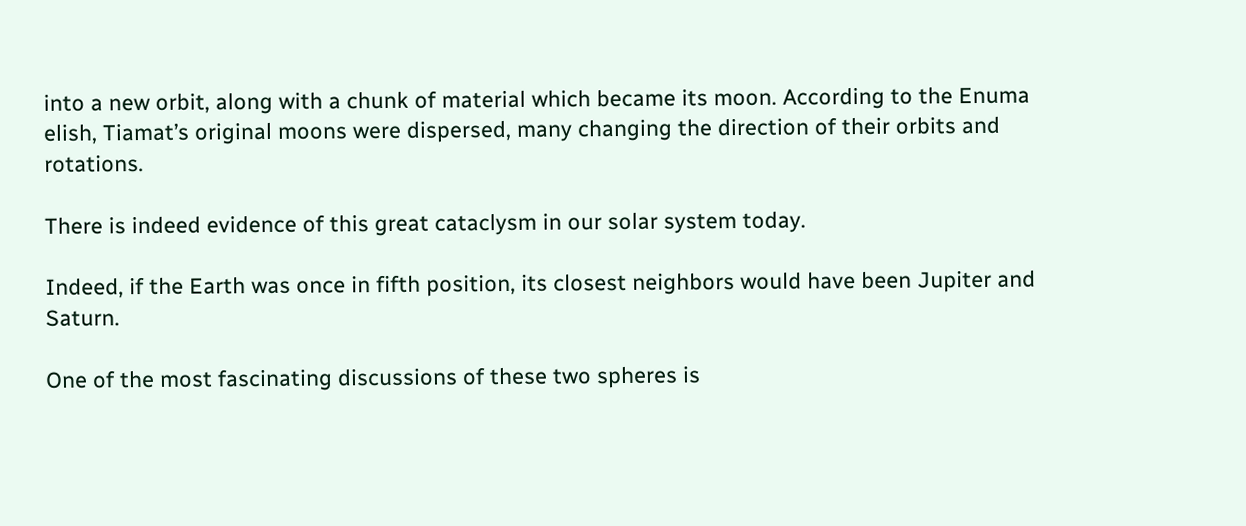into a new orbit, along with a chunk of material which became its moon. According to the Enuma elish, Tiamat’s original moons were dispersed, many changing the direction of their orbits and rotations.

There is indeed evidence of this great cataclysm in our solar system today.

Indeed, if the Earth was once in fifth position, its closest neighbors would have been Jupiter and Saturn.

One of the most fascinating discussions of these two spheres is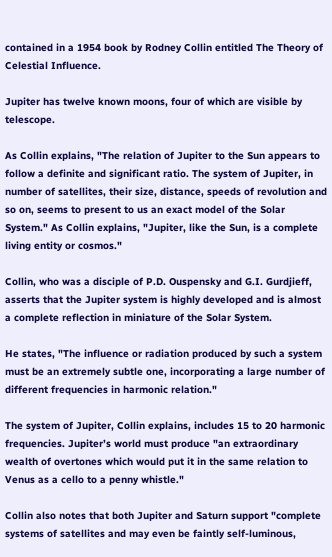contained in a 1954 book by Rodney Collin entitled The Theory of Celestial Influence.

Jupiter has twelve known moons, four of which are visible by telescope.

As Collin explains, "The relation of Jupiter to the Sun appears to follow a definite and significant ratio. The system of Jupiter, in number of satellites, their size, distance, speeds of revolution and so on, seems to present to us an exact model of the Solar System." As Collin explains, "Jupiter, like the Sun, is a complete living entity or cosmos."

Collin, who was a disciple of P.D. Ouspensky and G.I. Gurdjieff, asserts that the Jupiter system is highly developed and is almost a complete reflection in miniature of the Solar System.

He states, "The influence or radiation produced by such a system must be an extremely subtle one, incorporating a large number of different frequencies in harmonic relation."

The system of Jupiter, Collin explains, includes 15 to 20 harmonic frequencies. Jupiter’s world must produce "an extraordinary wealth of overtones which would put it in the same relation to Venus as a cello to a penny whistle."

Collin also notes that both Jupiter and Saturn support "complete systems of satellites and may even be faintly self-luminous,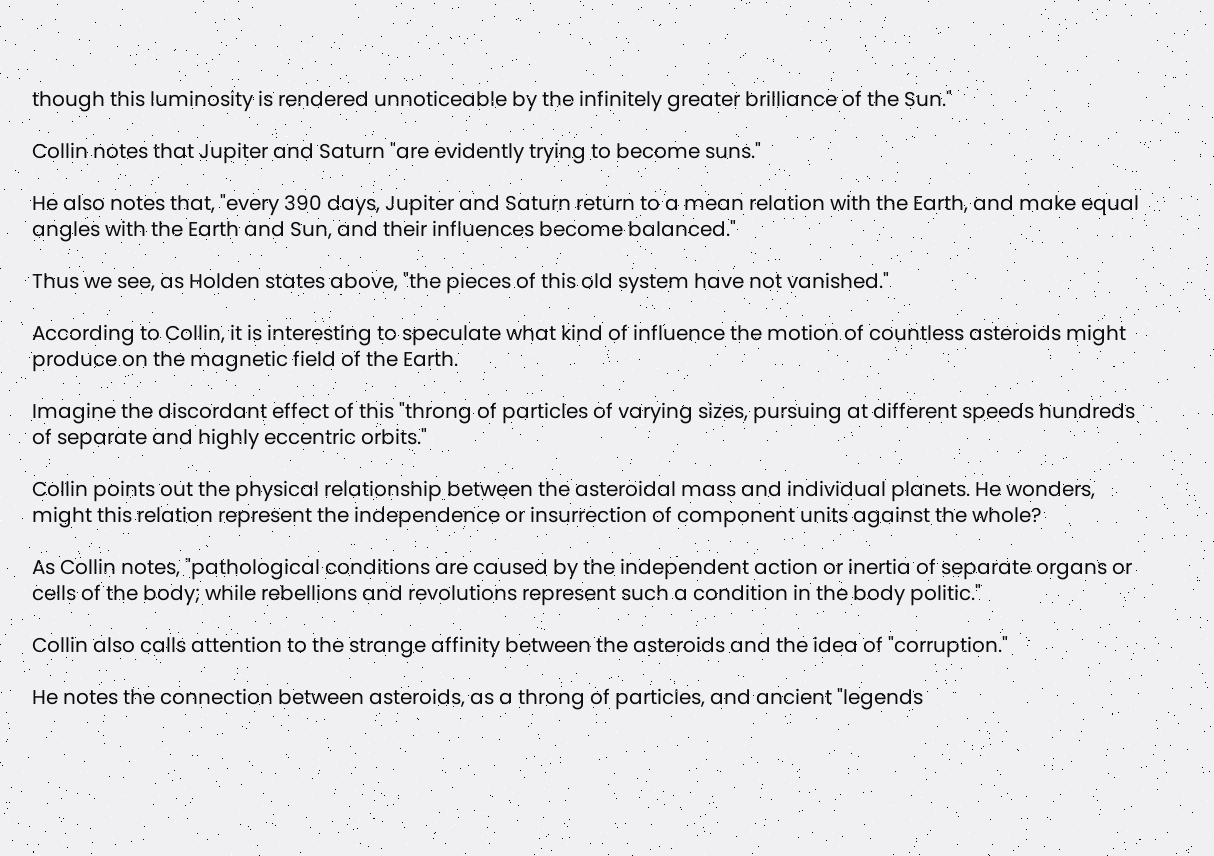though this luminosity is rendered unnoticeable by the infinitely greater brilliance of the Sun."

Collin notes that Jupiter and Saturn "are evidently trying to become suns."

He also notes that, "every 390 days, Jupiter and Saturn return to a mean relation with the Earth, and make equal angles with the Earth and Sun, and their influences become balanced."

Thus we see, as Holden states above, "the pieces of this old system have not vanished."

According to Collin, it is interesting to speculate what kind of influence the motion of countless asteroids might produce on the magnetic field of the Earth.

Imagine the discordant effect of this "throng of particles of varying sizes, pursuing at different speeds hundreds of separate and highly eccentric orbits."

Collin points out the physical relationship between the asteroidal mass and individual planets. He wonders, might this relation represent the independence or insurrection of component units against the whole?

As Collin notes, "pathological conditions are caused by the independent action or inertia of separate organs or cells of the body; while rebellions and revolutions represent such a condition in the body politic."

Collin also calls attention to the strange affinity between the asteroids and the idea of "corruption."

He notes the connection between asteroids, as a throng of particles, and ancient "legends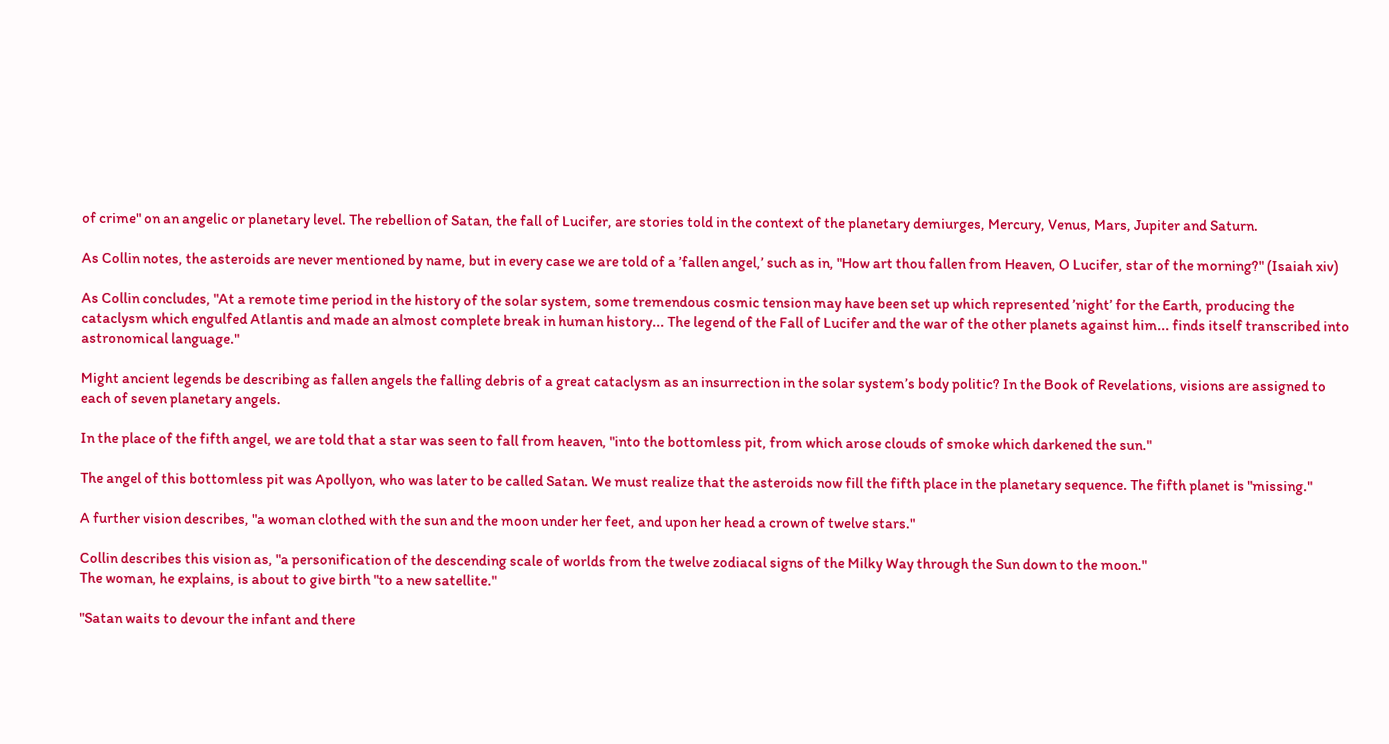of crime" on an angelic or planetary level. The rebellion of Satan, the fall of Lucifer, are stories told in the context of the planetary demiurges, Mercury, Venus, Mars, Jupiter and Saturn.

As Collin notes, the asteroids are never mentioned by name, but in every case we are told of a ’fallen angel,’ such as in, "How art thou fallen from Heaven, O Lucifer, star of the morning?" (Isaiah xiv)

As Collin concludes, "At a remote time period in the history of the solar system, some tremendous cosmic tension may have been set up which represented ’night’ for the Earth, producing the cataclysm which engulfed Atlantis and made an almost complete break in human history... The legend of the Fall of Lucifer and the war of the other planets against him... finds itself transcribed into astronomical language."

Might ancient legends be describing as fallen angels the falling debris of a great cataclysm as an insurrection in the solar system’s body politic? In the Book of Revelations, visions are assigned to each of seven planetary angels.

In the place of the fifth angel, we are told that a star was seen to fall from heaven, "into the bottomless pit, from which arose clouds of smoke which darkened the sun."

The angel of this bottomless pit was Apollyon, who was later to be called Satan. We must realize that the asteroids now fill the fifth place in the planetary sequence. The fifth planet is "missing."

A further vision describes, "a woman clothed with the sun and the moon under her feet, and upon her head a crown of twelve stars."

Collin describes this vision as, "a personification of the descending scale of worlds from the twelve zodiacal signs of the Milky Way through the Sun down to the moon."
The woman, he explains, is about to give birth "to a new satellite."

"Satan waits to devour the infant and there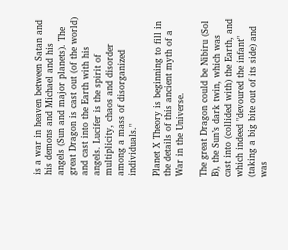is a war in heaven between Satan and his demons and Michael and his angels (Sun and major planets). The great Dragon is cast out (of the world) and cast into the Earth with his angels. Lucifer is the spirit of multiplicity, chaos and disorder among a mass of disorganized individuals."

Planet X Theory is beginning to fill in the details of this ancient myth of a War in the Universe.

The great Dragon could be Nibiru (Sol B), the Sun’s dark twin, which was cast into (collided with) the Earth, and which indeed "devoured the infant" (taking a big bite out of its side) and was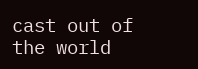cast out of the world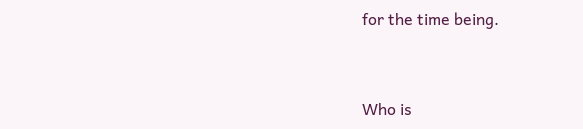for the time being.


Who is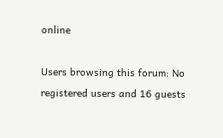online

Users browsing this forum: No registered users and 16 guests